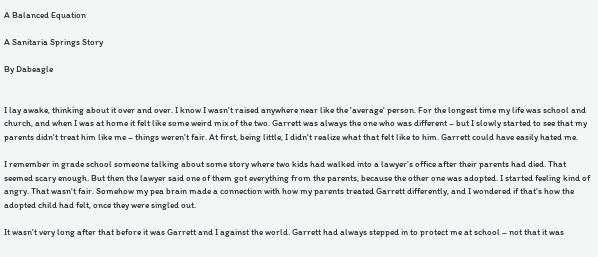A Balanced Equation

A Sanitaria Springs Story

By Dabeagle


I lay awake, thinking about it over and over. I know I wasn't raised anywhere near like the 'average' person. For the longest time my life was school and church, and when I was at home it felt like some weird mix of the two. Garrett was always the one who was different – but I slowly started to see that my parents didn't treat him like me – things weren't fair. At first, being little, I didn't realize what that felt like to him. Garrett could have easily hated me.

I remember in grade school someone talking about some story where two kids had walked into a lawyer’s office after their parents had died. That seemed scary enough. But then the lawyer said one of them got everything from the parents, because the other one was adopted. I started feeling kind of angry. That wasn't fair. Somehow my pea brain made a connection with how my parents treated Garrett differently, and I wondered if that's how the adopted child had felt, once they were singled out.

It wasn't very long after that before it was Garrett and I against the world. Garrett had always stepped in to protect me at school – not that it was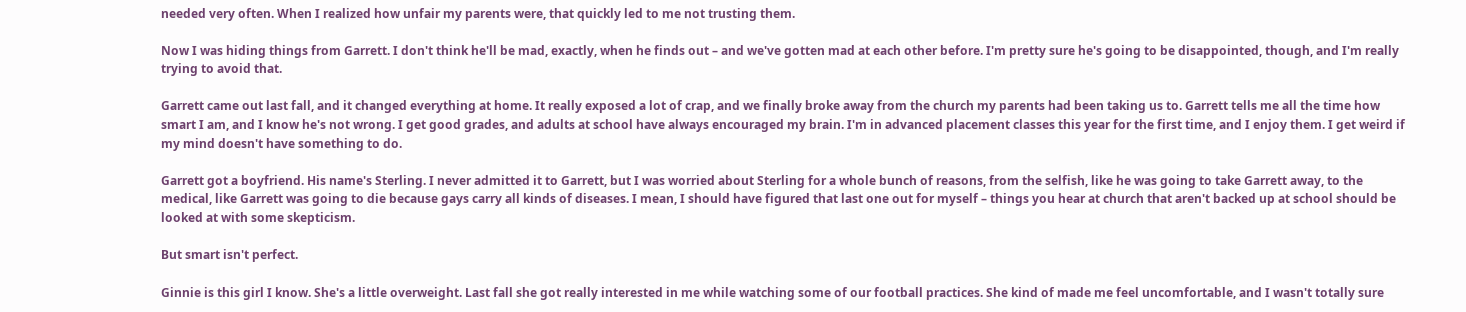needed very often. When I realized how unfair my parents were, that quickly led to me not trusting them.

Now I was hiding things from Garrett. I don't think he'll be mad, exactly, when he finds out – and we've gotten mad at each other before. I'm pretty sure he's going to be disappointed, though, and I'm really trying to avoid that.

Garrett came out last fall, and it changed everything at home. It really exposed a lot of crap, and we finally broke away from the church my parents had been taking us to. Garrett tells me all the time how smart I am, and I know he's not wrong. I get good grades, and adults at school have always encouraged my brain. I'm in advanced placement classes this year for the first time, and I enjoy them. I get weird if my mind doesn't have something to do.

Garrett got a boyfriend. His name's Sterling. I never admitted it to Garrett, but I was worried about Sterling for a whole bunch of reasons, from the selfish, like he was going to take Garrett away, to the medical, like Garrett was going to die because gays carry all kinds of diseases. I mean, I should have figured that last one out for myself – things you hear at church that aren't backed up at school should be looked at with some skepticism.

But smart isn't perfect.

Ginnie is this girl I know. She's a little overweight. Last fall she got really interested in me while watching some of our football practices. She kind of made me feel uncomfortable, and I wasn't totally sure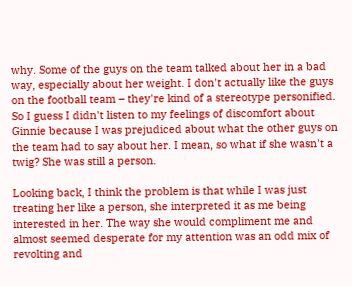why. Some of the guys on the team talked about her in a bad way, especially about her weight. I don't actually like the guys on the football team – they're kind of a stereotype personified. So I guess I didn't listen to my feelings of discomfort about Ginnie because I was prejudiced about what the other guys on the team had to say about her. I mean, so what if she wasn't a twig? She was still a person.

Looking back, I think the problem is that while I was just treating her like a person, she interpreted it as me being interested in her. The way she would compliment me and almost seemed desperate for my attention was an odd mix of revolting and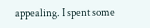appealing. I spent some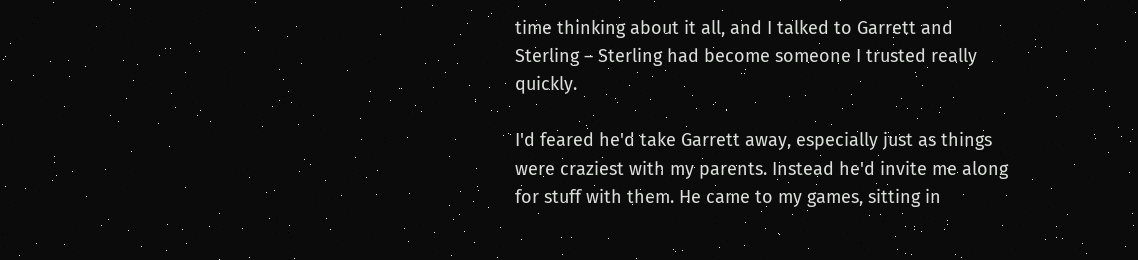time thinking about it all, and I talked to Garrett and Sterling – Sterling had become someone I trusted really quickly.

I'd feared he'd take Garrett away, especially just as things were craziest with my parents. Instead he'd invite me along for stuff with them. He came to my games, sitting in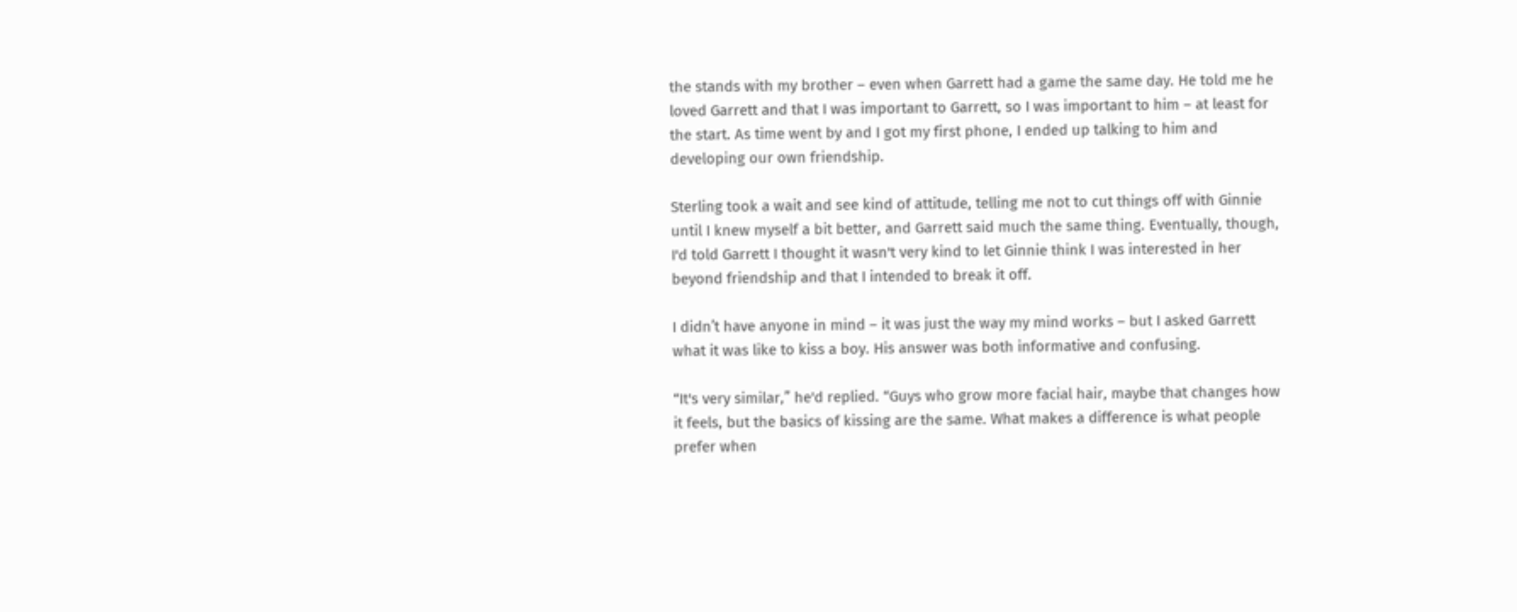the stands with my brother – even when Garrett had a game the same day. He told me he loved Garrett and that I was important to Garrett, so I was important to him – at least for the start. As time went by and I got my first phone, I ended up talking to him and developing our own friendship.

Sterling took a wait and see kind of attitude, telling me not to cut things off with Ginnie until I knew myself a bit better, and Garrett said much the same thing. Eventually, though, I'd told Garrett I thought it wasn't very kind to let Ginnie think I was interested in her beyond friendship and that I intended to break it off.

I didn’t have anyone in mind – it was just the way my mind works – but I asked Garrett what it was like to kiss a boy. His answer was both informative and confusing.

“It's very similar,” he'd replied. “Guys who grow more facial hair, maybe that changes how it feels, but the basics of kissing are the same. What makes a difference is what people prefer when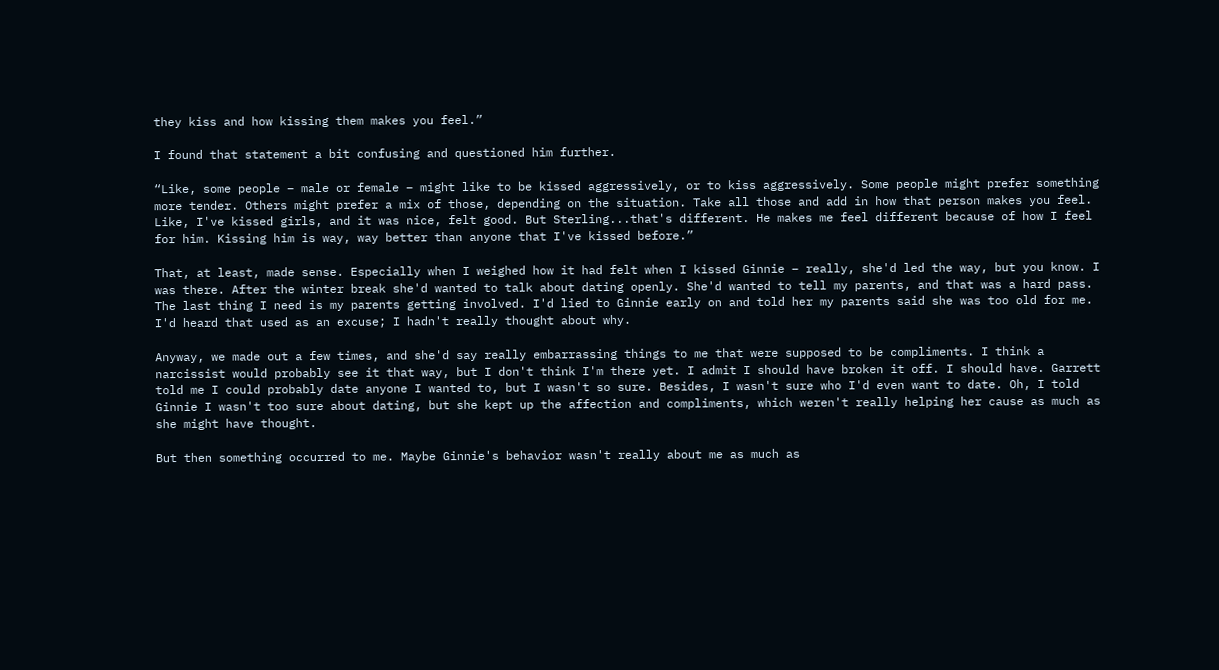they kiss and how kissing them makes you feel.”

I found that statement a bit confusing and questioned him further.

“Like, some people – male or female – might like to be kissed aggressively, or to kiss aggressively. Some people might prefer something more tender. Others might prefer a mix of those, depending on the situation. Take all those and add in how that person makes you feel. Like, I've kissed girls, and it was nice, felt good. But Sterling...that's different. He makes me feel different because of how I feel for him. Kissing him is way, way better than anyone that I've kissed before.”

That, at least, made sense. Especially when I weighed how it had felt when I kissed Ginnie – really, she'd led the way, but you know. I was there. After the winter break she'd wanted to talk about dating openly. She'd wanted to tell my parents, and that was a hard pass. The last thing I need is my parents getting involved. I'd lied to Ginnie early on and told her my parents said she was too old for me. I'd heard that used as an excuse; I hadn't really thought about why.

Anyway, we made out a few times, and she'd say really embarrassing things to me that were supposed to be compliments. I think a narcissist would probably see it that way, but I don't think I'm there yet. I admit I should have broken it off. I should have. Garrett told me I could probably date anyone I wanted to, but I wasn't so sure. Besides, I wasn't sure who I'd even want to date. Oh, I told Ginnie I wasn't too sure about dating, but she kept up the affection and compliments, which weren't really helping her cause as much as she might have thought.

But then something occurred to me. Maybe Ginnie's behavior wasn't really about me as much as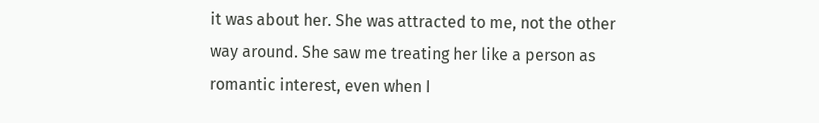it was about her. She was attracted to me, not the other way around. She saw me treating her like a person as romantic interest, even when I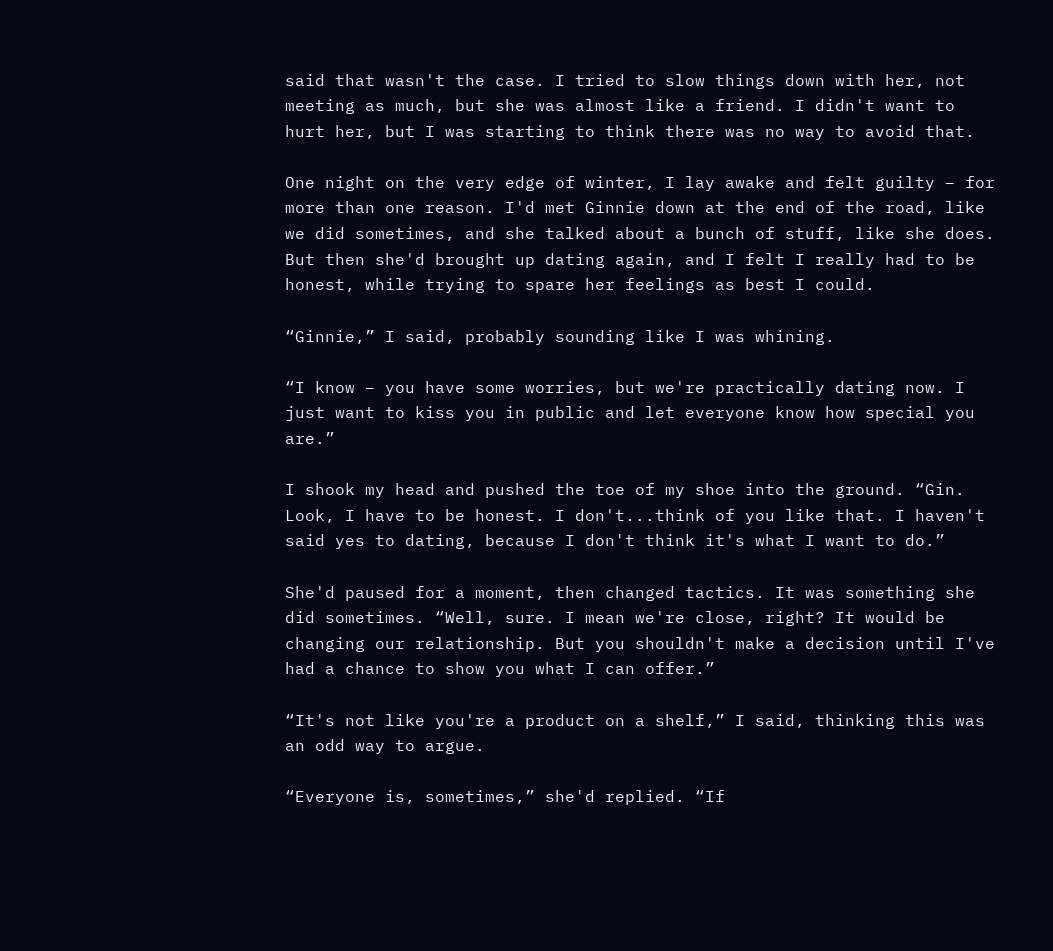said that wasn't the case. I tried to slow things down with her, not meeting as much, but she was almost like a friend. I didn't want to hurt her, but I was starting to think there was no way to avoid that.

One night on the very edge of winter, I lay awake and felt guilty – for more than one reason. I'd met Ginnie down at the end of the road, like we did sometimes, and she talked about a bunch of stuff, like she does. But then she'd brought up dating again, and I felt I really had to be honest, while trying to spare her feelings as best I could.

“Ginnie,” I said, probably sounding like I was whining.

“I know – you have some worries, but we're practically dating now. I just want to kiss you in public and let everyone know how special you are.”

I shook my head and pushed the toe of my shoe into the ground. “Gin. Look, I have to be honest. I don't...think of you like that. I haven't said yes to dating, because I don't think it's what I want to do.”

She'd paused for a moment, then changed tactics. It was something she did sometimes. “Well, sure. I mean we're close, right? It would be changing our relationship. But you shouldn't make a decision until I've had a chance to show you what I can offer.”

“It's not like you're a product on a shelf,” I said, thinking this was an odd way to argue.

“Everyone is, sometimes,” she'd replied. “If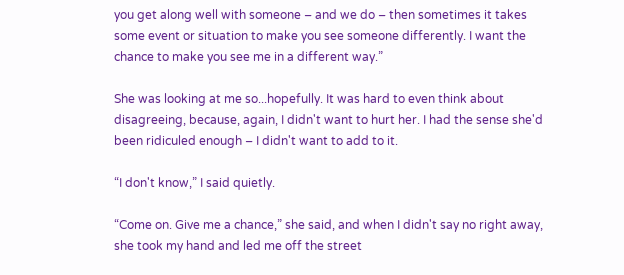you get along well with someone – and we do – then sometimes it takes some event or situation to make you see someone differently. I want the chance to make you see me in a different way.”

She was looking at me so...hopefully. It was hard to even think about disagreeing, because, again, I didn't want to hurt her. I had the sense she'd been ridiculed enough – I didn't want to add to it.

“I don't know,” I said quietly.

“Come on. Give me a chance,” she said, and when I didn't say no right away, she took my hand and led me off the street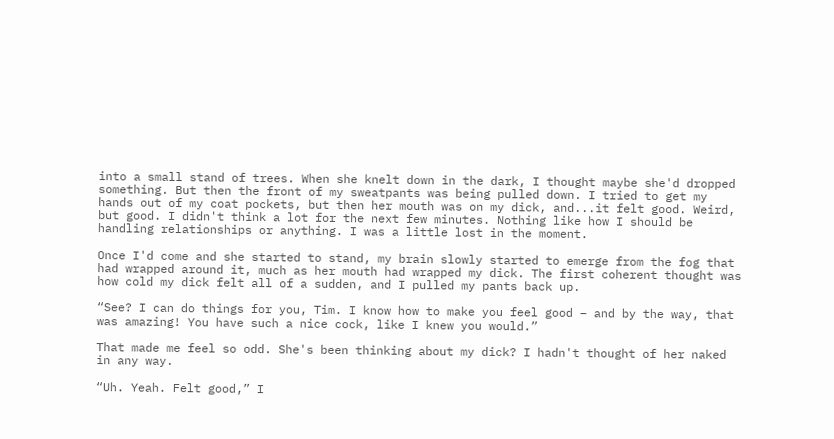into a small stand of trees. When she knelt down in the dark, I thought maybe she'd dropped something. But then the front of my sweatpants was being pulled down. I tried to get my hands out of my coat pockets, but then her mouth was on my dick, and...it felt good. Weird, but good. I didn't think a lot for the next few minutes. Nothing like how I should be handling relationships or anything. I was a little lost in the moment.

Once I'd come and she started to stand, my brain slowly started to emerge from the fog that had wrapped around it, much as her mouth had wrapped my dick. The first coherent thought was how cold my dick felt all of a sudden, and I pulled my pants back up.

“See? I can do things for you, Tim. I know how to make you feel good – and by the way, that was amazing! You have such a nice cock, like I knew you would.”

That made me feel so odd. She's been thinking about my dick? I hadn't thought of her naked in any way.

“Uh. Yeah. Felt good,” I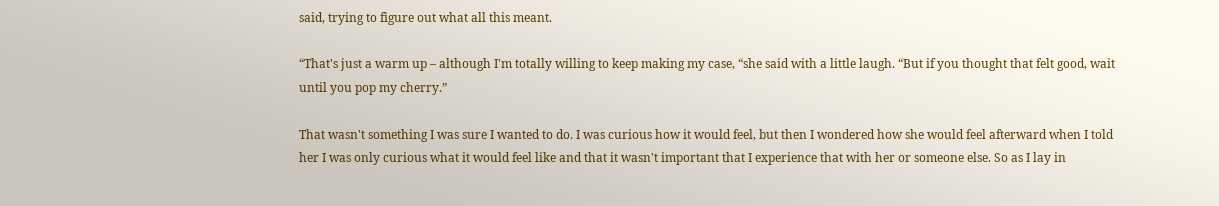said, trying to figure out what all this meant.

“That's just a warm up – although I'm totally willing to keep making my case, “she said with a little laugh. “But if you thought that felt good, wait until you pop my cherry.”

That wasn't something I was sure I wanted to do. I was curious how it would feel, but then I wondered how she would feel afterward when I told her I was only curious what it would feel like and that it wasn't important that I experience that with her or someone else. So as I lay in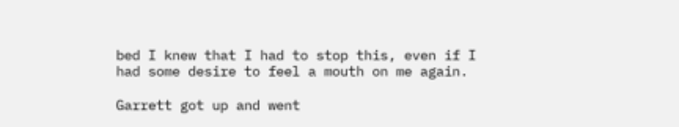bed I knew that I had to stop this, even if I had some desire to feel a mouth on me again.

Garrett got up and went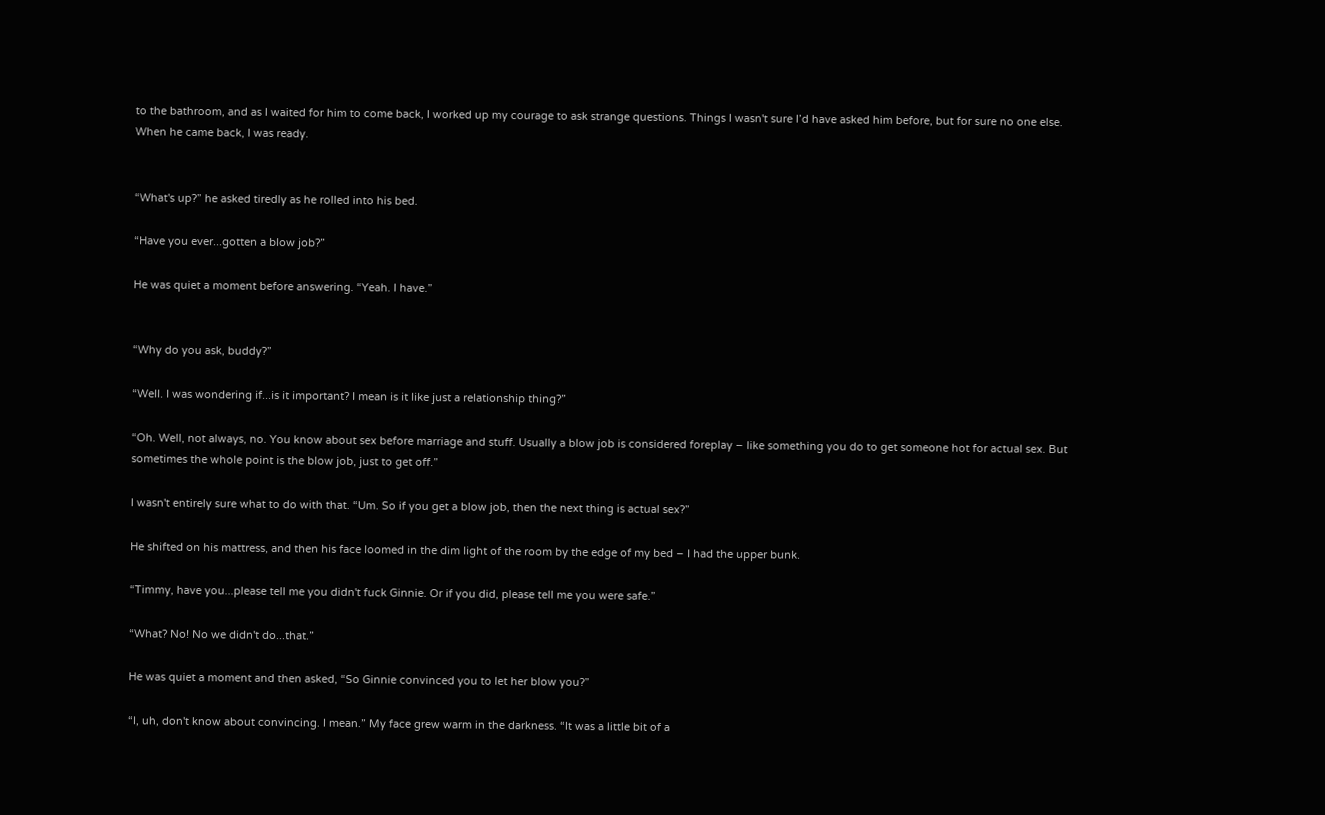to the bathroom, and as I waited for him to come back, I worked up my courage to ask strange questions. Things I wasn't sure I’d have asked him before, but for sure no one else. When he came back, I was ready.


“What's up?” he asked tiredly as he rolled into his bed.

“Have you ever...gotten a blow job?”

He was quiet a moment before answering. “Yeah. I have.”


“Why do you ask, buddy?”

“Well. I was wondering if...is it important? I mean is it like just a relationship thing?”

“Oh. Well, not always, no. You know about sex before marriage and stuff. Usually a blow job is considered foreplay – like something you do to get someone hot for actual sex. But sometimes the whole point is the blow job, just to get off.”

I wasn't entirely sure what to do with that. “Um. So if you get a blow job, then the next thing is actual sex?”

He shifted on his mattress, and then his face loomed in the dim light of the room by the edge of my bed – I had the upper bunk.

“Timmy, have you...please tell me you didn't fuck Ginnie. Or if you did, please tell me you were safe.”

“What? No! No we didn't do...that.”

He was quiet a moment and then asked, “So Ginnie convinced you to let her blow you?”

“I, uh, don't know about convincing. I mean.” My face grew warm in the darkness. “It was a little bit of a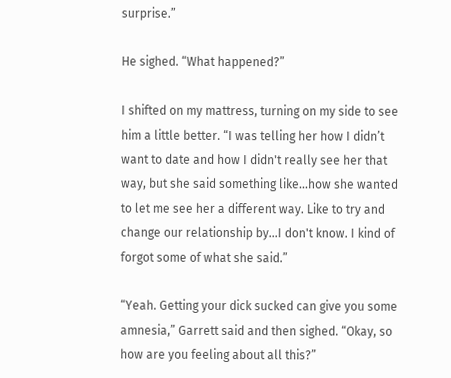surprise.”

He sighed. “What happened?”

I shifted on my mattress, turning on my side to see him a little better. “I was telling her how I didn’t want to date and how I didn't really see her that way, but she said something like...how she wanted to let me see her a different way. Like to try and change our relationship by...I don't know. I kind of forgot some of what she said.”

“Yeah. Getting your dick sucked can give you some amnesia,” Garrett said and then sighed. “Okay, so how are you feeling about all this?”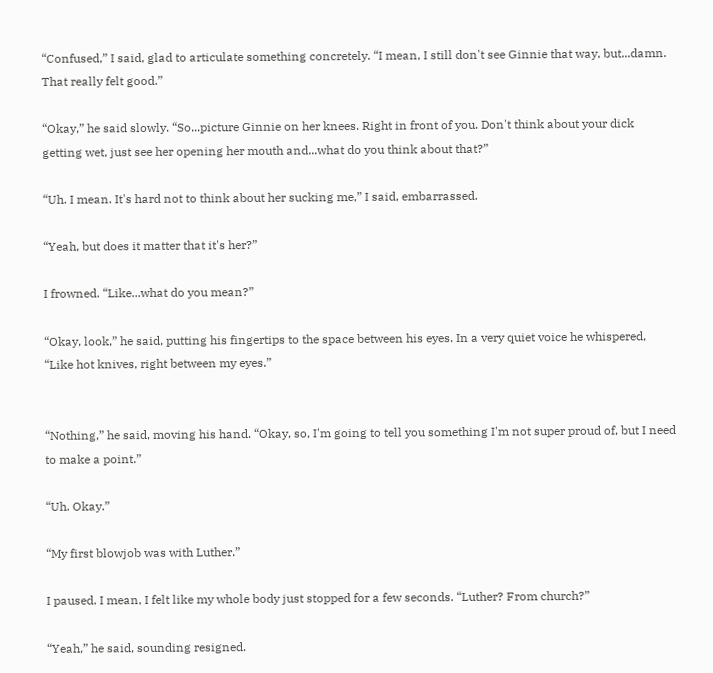“Confused,” I said, glad to articulate something concretely. “I mean, I still don't see Ginnie that way, but...damn. That really felt good.”

“Okay,” he said slowly. “So...picture Ginnie on her knees. Right in front of you. Don't think about your dick getting wet, just see her opening her mouth and...what do you think about that?”

“Uh. I mean. It's hard not to think about her sucking me,” I said, embarrassed.

“Yeah, but does it matter that it's her?”

I frowned. “Like...what do you mean?”

“Okay, look,” he said, putting his fingertips to the space between his eyes. In a very quiet voice he whispered, “Like hot knives, right between my eyes.”


“Nothing,” he said, moving his hand. “Okay, so, I'm going to tell you something I'm not super proud of, but I need to make a point.”

“Uh. Okay.”

“My first blowjob was with Luther.”

I paused. I mean, I felt like my whole body just stopped for a few seconds. “Luther? From church?”

“Yeah,” he said, sounding resigned.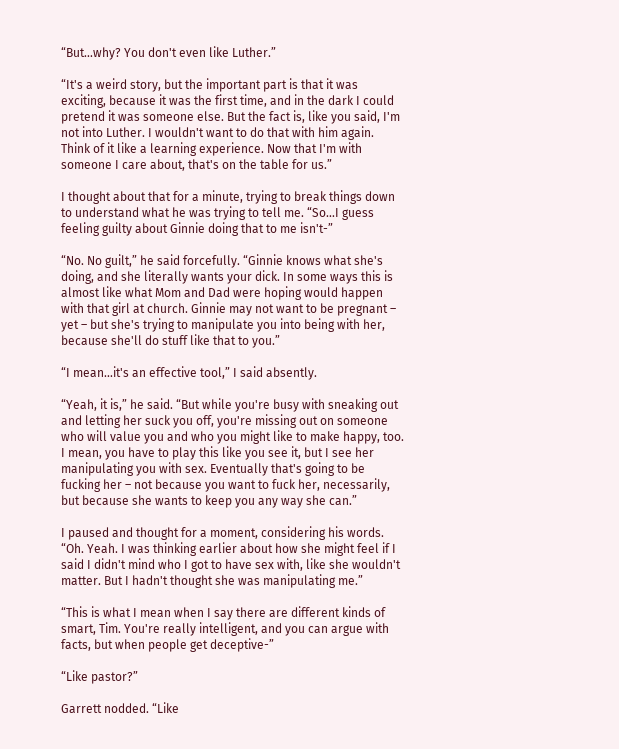“But...why? You don't even like Luther.”

“It's a weird story, but the important part is that it was exciting, because it was the first time, and in the dark I could pretend it was someone else. But the fact is, like you said, I'm not into Luther. I wouldn't want to do that with him again. Think of it like a learning experience. Now that I'm with someone I care about, that's on the table for us.”

I thought about that for a minute, trying to break things down to understand what he was trying to tell me. “So...I guess feeling guilty about Ginnie doing that to me isn't-”

“No. No guilt,” he said forcefully. “Ginnie knows what she's doing, and she literally wants your dick. In some ways this is almost like what Mom and Dad were hoping would happen with that girl at church. Ginnie may not want to be pregnant – yet – but she's trying to manipulate you into being with her, because she'll do stuff like that to you.”

“I mean...it's an effective tool,” I said absently.

“Yeah, it is,” he said. “But while you're busy with sneaking out and letting her suck you off, you're missing out on someone who will value you and who you might like to make happy, too. I mean, you have to play this like you see it, but I see her manipulating you with sex. Eventually that's going to be fucking her – not because you want to fuck her, necessarily, but because she wants to keep you any way she can.”

I paused and thought for a moment, considering his words. “Oh. Yeah. I was thinking earlier about how she might feel if I said I didn't mind who I got to have sex with, like she wouldn't matter. But I hadn't thought she was manipulating me.”

“This is what I mean when I say there are different kinds of smart, Tim. You're really intelligent, and you can argue with facts, but when people get deceptive-”

“Like pastor?”

Garrett nodded. “Like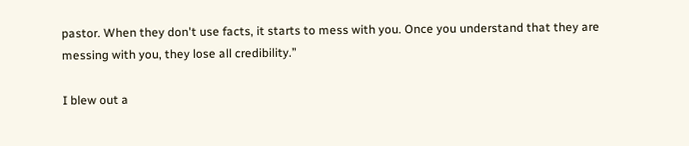pastor. When they don't use facts, it starts to mess with you. Once you understand that they are messing with you, they lose all credibility.”

I blew out a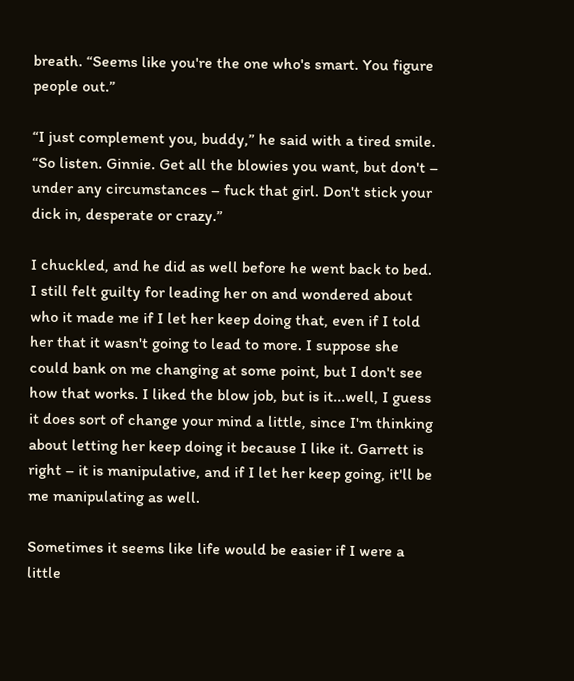breath. “Seems like you're the one who's smart. You figure people out.”

“I just complement you, buddy,” he said with a tired smile. “So listen. Ginnie. Get all the blowies you want, but don't – under any circumstances – fuck that girl. Don't stick your dick in, desperate or crazy.”

I chuckled, and he did as well before he went back to bed. I still felt guilty for leading her on and wondered about who it made me if I let her keep doing that, even if I told her that it wasn't going to lead to more. I suppose she could bank on me changing at some point, but I don't see how that works. I liked the blow job, but is it...well, I guess it does sort of change your mind a little, since I'm thinking about letting her keep doing it because I like it. Garrett is right – it is manipulative, and if I let her keep going, it'll be me manipulating as well.

Sometimes it seems like life would be easier if I were a little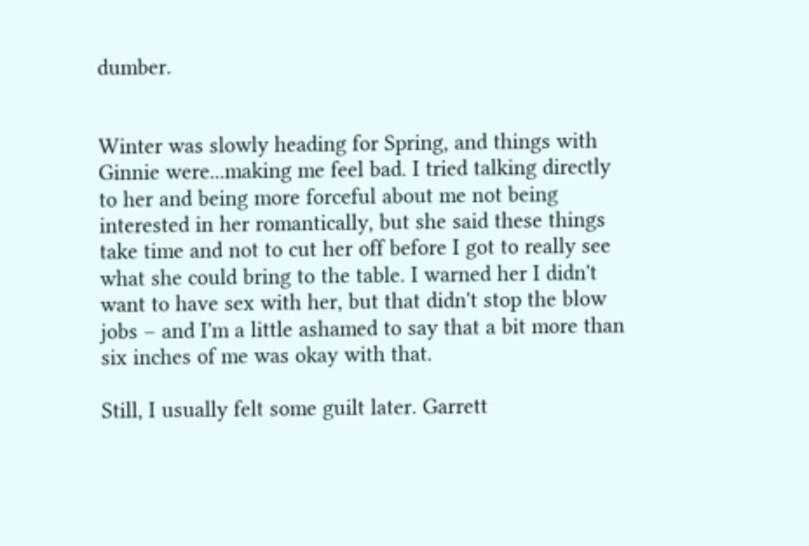dumber.


Winter was slowly heading for Spring, and things with Ginnie were...making me feel bad. I tried talking directly to her and being more forceful about me not being interested in her romantically, but she said these things take time and not to cut her off before I got to really see what she could bring to the table. I warned her I didn't want to have sex with her, but that didn't stop the blow jobs – and I'm a little ashamed to say that a bit more than six inches of me was okay with that.

Still, I usually felt some guilt later. Garrett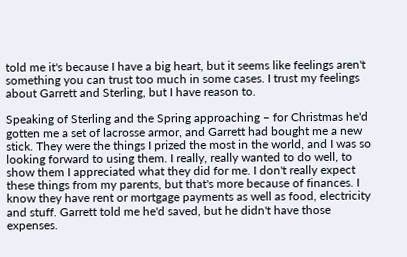told me it's because I have a big heart, but it seems like feelings aren't something you can trust too much in some cases. I trust my feelings about Garrett and Sterling, but I have reason to.

Speaking of Sterling and the Spring approaching – for Christmas he'd gotten me a set of lacrosse armor, and Garrett had bought me a new stick. They were the things I prized the most in the world, and I was so looking forward to using them. I really, really wanted to do well, to show them I appreciated what they did for me. I don't really expect these things from my parents, but that's more because of finances. I know they have rent or mortgage payments as well as food, electricity and stuff. Garrett told me he'd saved, but he didn't have those expenses.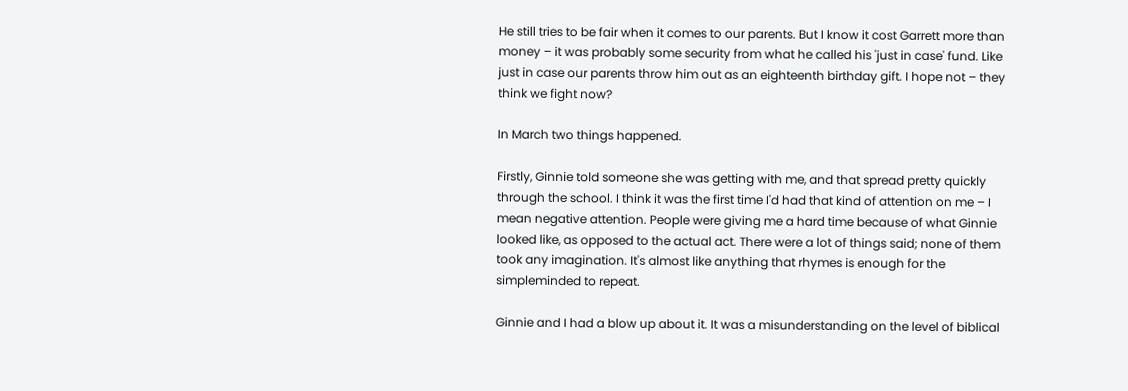He still tries to be fair when it comes to our parents. But I know it cost Garrett more than money – it was probably some security from what he called his 'just in case' fund. Like just in case our parents throw him out as an eighteenth birthday gift. I hope not – they think we fight now?

In March two things happened.

Firstly, Ginnie told someone she was getting with me, and that spread pretty quickly through the school. I think it was the first time I'd had that kind of attention on me – I mean negative attention. People were giving me a hard time because of what Ginnie looked like, as opposed to the actual act. There were a lot of things said; none of them took any imagination. It's almost like anything that rhymes is enough for the simpleminded to repeat.

Ginnie and I had a blow up about it. It was a misunderstanding on the level of biblical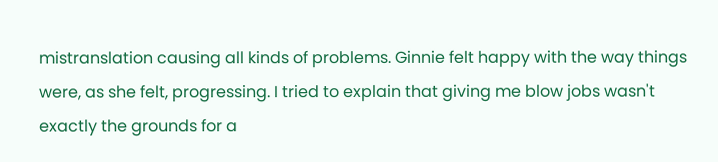mistranslation causing all kinds of problems. Ginnie felt happy with the way things were, as she felt, progressing. I tried to explain that giving me blow jobs wasn't exactly the grounds for a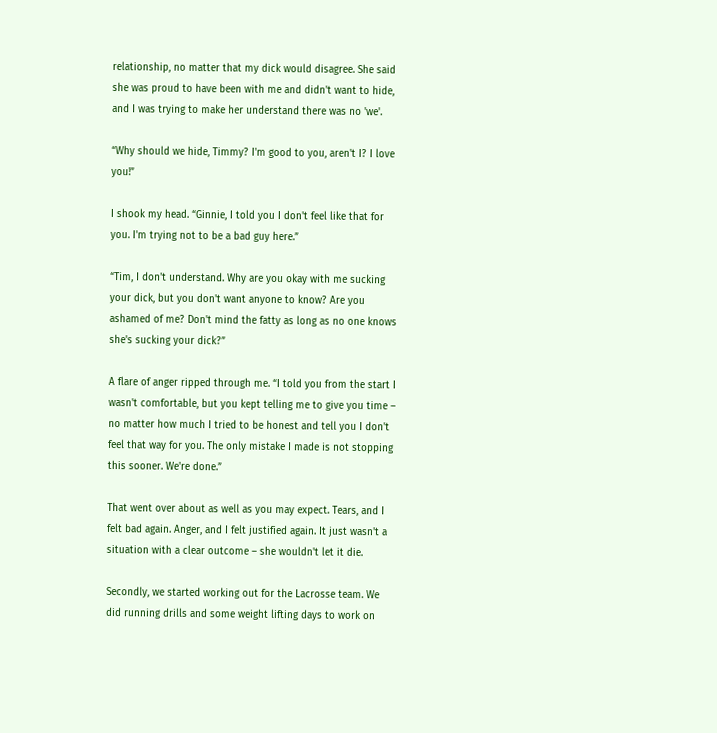relationship, no matter that my dick would disagree. She said she was proud to have been with me and didn't want to hide, and I was trying to make her understand there was no 'we'.

“Why should we hide, Timmy? I'm good to you, aren't I? I love you!”

I shook my head. “Ginnie, I told you I don't feel like that for you. I'm trying not to be a bad guy here.”

“Tim, I don't understand. Why are you okay with me sucking your dick, but you don't want anyone to know? Are you ashamed of me? Don't mind the fatty as long as no one knows she's sucking your dick?”

A flare of anger ripped through me. “I told you from the start I wasn't comfortable, but you kept telling me to give you time – no matter how much I tried to be honest and tell you I don't feel that way for you. The only mistake I made is not stopping this sooner. We're done.”

That went over about as well as you may expect. Tears, and I felt bad again. Anger, and I felt justified again. It just wasn't a situation with a clear outcome – she wouldn't let it die.

Secondly, we started working out for the Lacrosse team. We did running drills and some weight lifting days to work on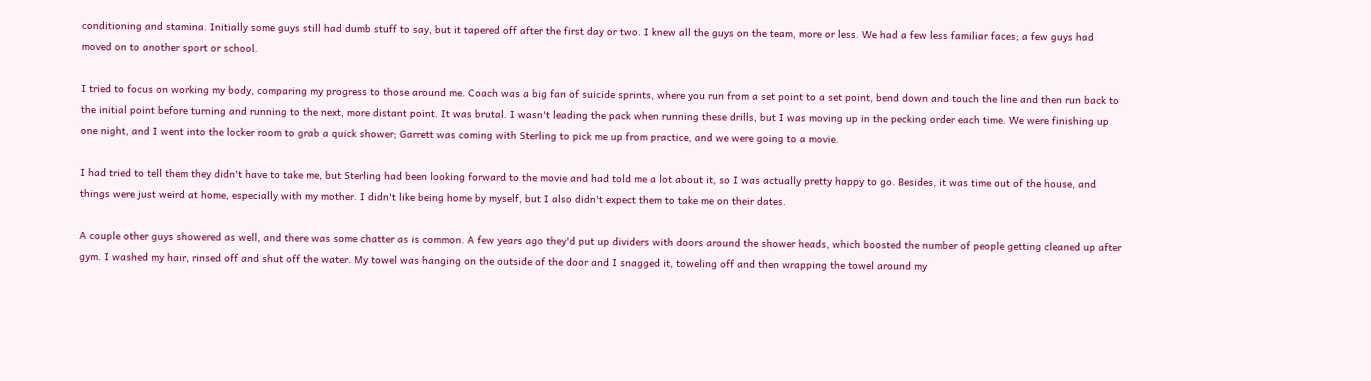conditioning and stamina. Initially some guys still had dumb stuff to say, but it tapered off after the first day or two. I knew all the guys on the team, more or less. We had a few less familiar faces; a few guys had moved on to another sport or school.

I tried to focus on working my body, comparing my progress to those around me. Coach was a big fan of suicide sprints, where you run from a set point to a set point, bend down and touch the line and then run back to the initial point before turning and running to the next, more distant point. It was brutal. I wasn't leading the pack when running these drills, but I was moving up in the pecking order each time. We were finishing up one night, and I went into the locker room to grab a quick shower; Garrett was coming with Sterling to pick me up from practice, and we were going to a movie.

I had tried to tell them they didn't have to take me, but Sterling had been looking forward to the movie and had told me a lot about it, so I was actually pretty happy to go. Besides, it was time out of the house, and things were just weird at home, especially with my mother. I didn't like being home by myself, but I also didn't expect them to take me on their dates.

A couple other guys showered as well, and there was some chatter as is common. A few years ago they'd put up dividers with doors around the shower heads, which boosted the number of people getting cleaned up after gym. I washed my hair, rinsed off and shut off the water. My towel was hanging on the outside of the door and I snagged it, toweling off and then wrapping the towel around my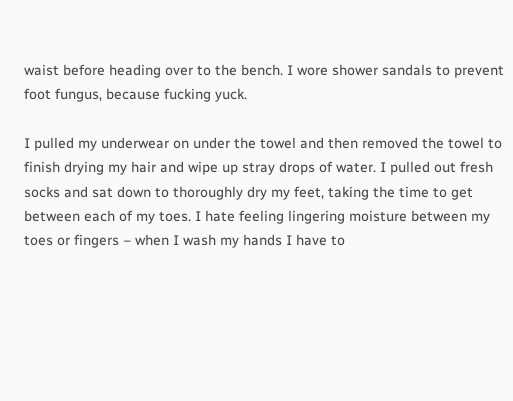waist before heading over to the bench. I wore shower sandals to prevent foot fungus, because fucking yuck.

I pulled my underwear on under the towel and then removed the towel to finish drying my hair and wipe up stray drops of water. I pulled out fresh socks and sat down to thoroughly dry my feet, taking the time to get between each of my toes. I hate feeling lingering moisture between my toes or fingers – when I wash my hands I have to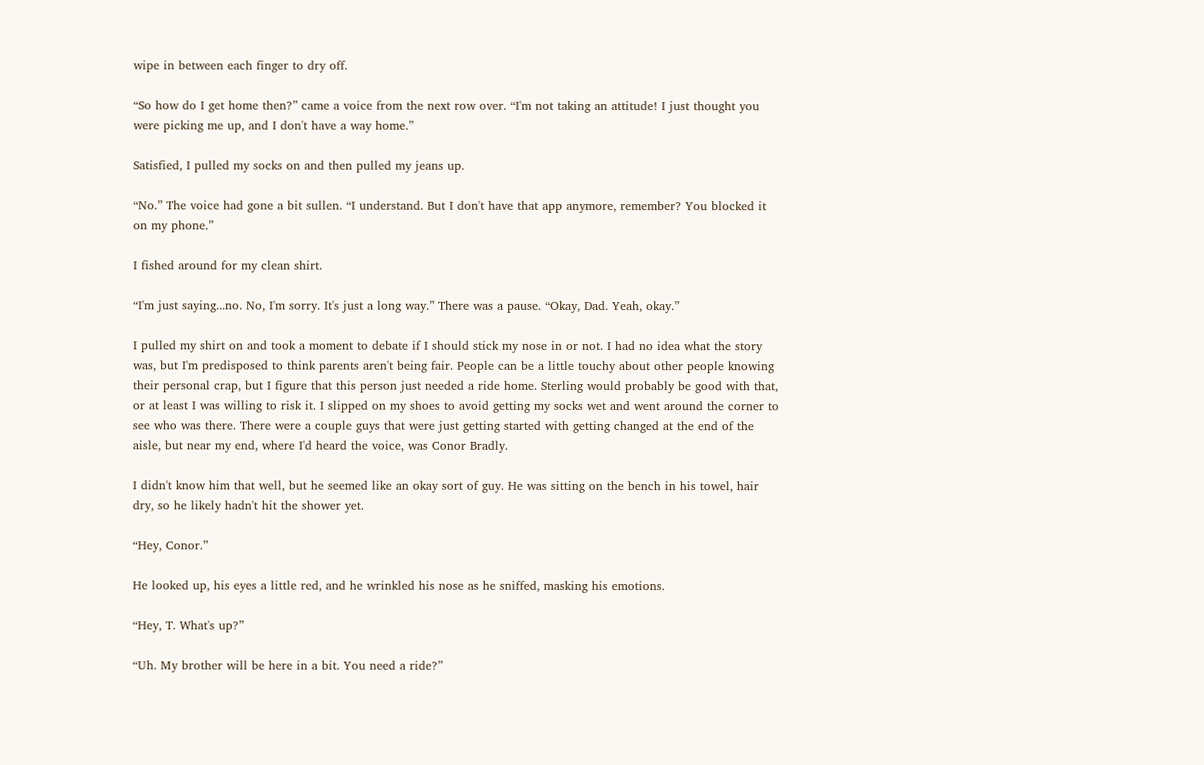wipe in between each finger to dry off.

“So how do I get home then?” came a voice from the next row over. “I'm not taking an attitude! I just thought you were picking me up, and I don't have a way home.”

Satisfied, I pulled my socks on and then pulled my jeans up.

“No.” The voice had gone a bit sullen. “I understand. But I don't have that app anymore, remember? You blocked it on my phone.”

I fished around for my clean shirt.

“I'm just saying...no. No, I'm sorry. It's just a long way.” There was a pause. “Okay, Dad. Yeah, okay.”

I pulled my shirt on and took a moment to debate if I should stick my nose in or not. I had no idea what the story was, but I'm predisposed to think parents aren't being fair. People can be a little touchy about other people knowing their personal crap, but I figure that this person just needed a ride home. Sterling would probably be good with that, or at least I was willing to risk it. I slipped on my shoes to avoid getting my socks wet and went around the corner to see who was there. There were a couple guys that were just getting started with getting changed at the end of the aisle, but near my end, where I'd heard the voice, was Conor Bradly.

I didn't know him that well, but he seemed like an okay sort of guy. He was sitting on the bench in his towel, hair dry, so he likely hadn't hit the shower yet.

“Hey, Conor.”

He looked up, his eyes a little red, and he wrinkled his nose as he sniffed, masking his emotions.

“Hey, T. What's up?”

“Uh. My brother will be here in a bit. You need a ride?”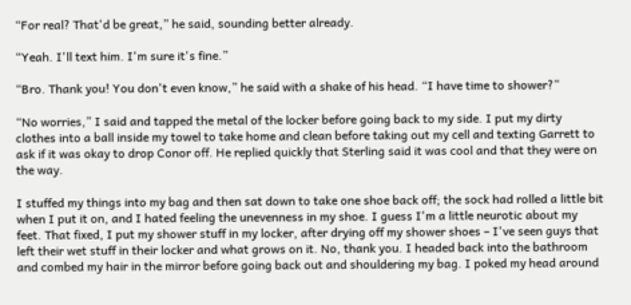“For real? That'd be great,” he said, sounding better already.

“Yeah. I'll text him. I'm sure it's fine.”

“Bro. Thank you! You don't even know,” he said with a shake of his head. “I have time to shower?”

“No worries,” I said and tapped the metal of the locker before going back to my side. I put my dirty clothes into a ball inside my towel to take home and clean before taking out my cell and texting Garrett to ask if it was okay to drop Conor off. He replied quickly that Sterling said it was cool and that they were on the way.

I stuffed my things into my bag and then sat down to take one shoe back off; the sock had rolled a little bit when I put it on, and I hated feeling the unevenness in my shoe. I guess I'm a little neurotic about my feet. That fixed, I put my shower stuff in my locker, after drying off my shower shoes – I've seen guys that left their wet stuff in their locker and what grows on it. No, thank you. I headed back into the bathroom and combed my hair in the mirror before going back out and shouldering my bag. I poked my head around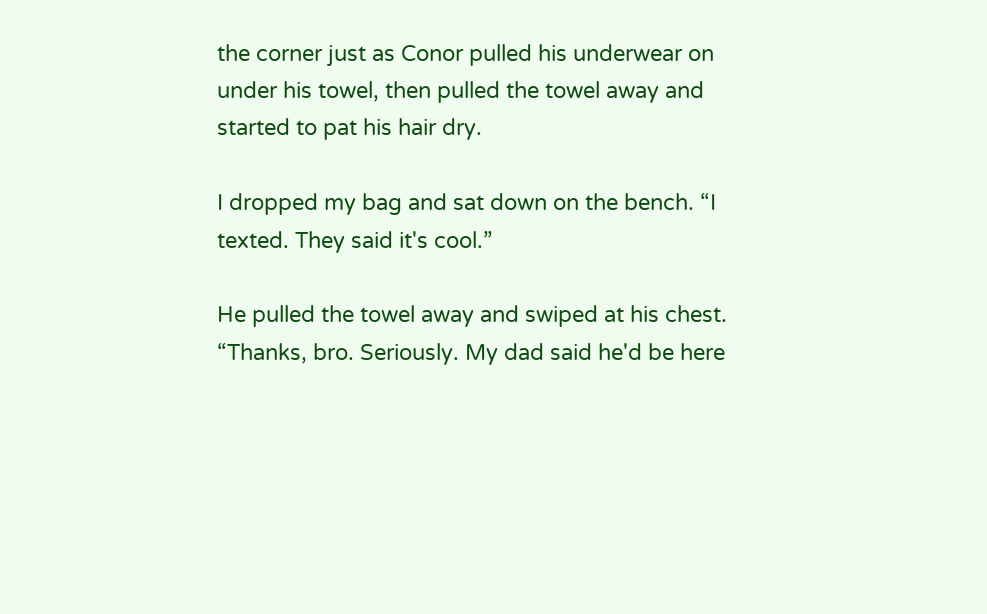the corner just as Conor pulled his underwear on under his towel, then pulled the towel away and started to pat his hair dry.

I dropped my bag and sat down on the bench. “I texted. They said it's cool.”

He pulled the towel away and swiped at his chest. “Thanks, bro. Seriously. My dad said he'd be here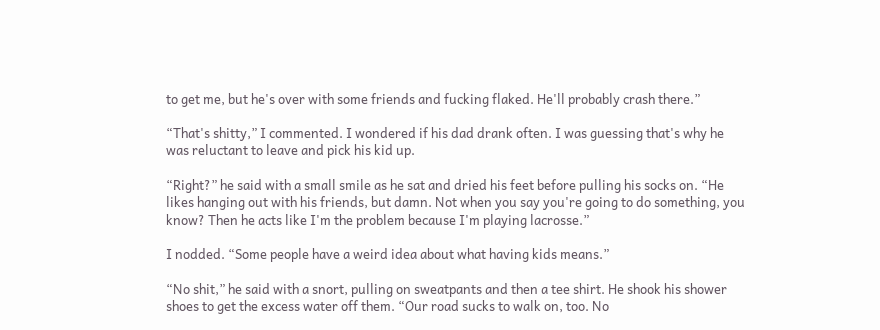to get me, but he's over with some friends and fucking flaked. He'll probably crash there.”

“That's shitty,” I commented. I wondered if his dad drank often. I was guessing that's why he was reluctant to leave and pick his kid up.

“Right?” he said with a small smile as he sat and dried his feet before pulling his socks on. “He likes hanging out with his friends, but damn. Not when you say you're going to do something, you know? Then he acts like I'm the problem because I'm playing lacrosse.”

I nodded. “Some people have a weird idea about what having kids means.”

“No shit,” he said with a snort, pulling on sweatpants and then a tee shirt. He shook his shower shoes to get the excess water off them. “Our road sucks to walk on, too. No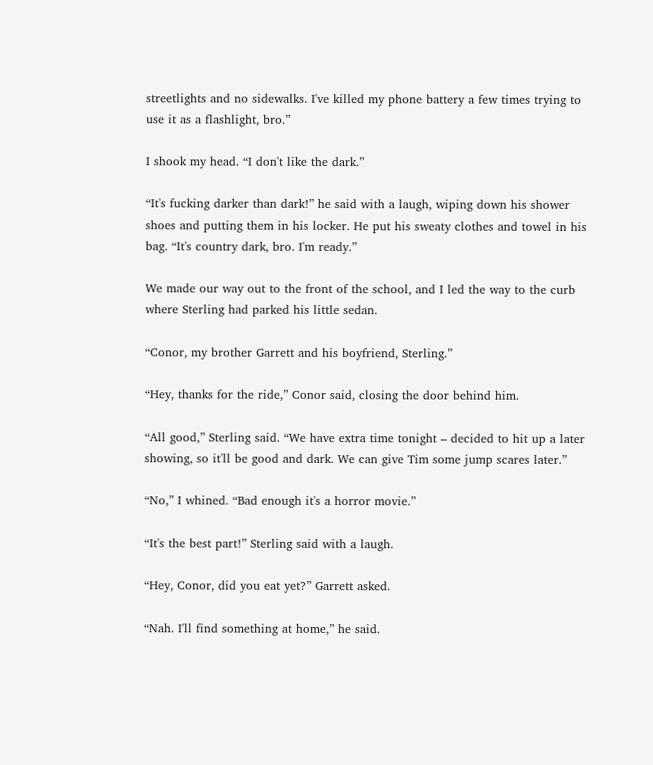streetlights and no sidewalks. I've killed my phone battery a few times trying to use it as a flashlight, bro.”

I shook my head. “I don't like the dark.”

“It's fucking darker than dark!” he said with a laugh, wiping down his shower shoes and putting them in his locker. He put his sweaty clothes and towel in his bag. “It's country dark, bro. I'm ready.”

We made our way out to the front of the school, and I led the way to the curb where Sterling had parked his little sedan.

“Conor, my brother Garrett and his boyfriend, Sterling.”

“Hey, thanks for the ride,” Conor said, closing the door behind him.

“All good,” Sterling said. “We have extra time tonight – decided to hit up a later showing, so it'll be good and dark. We can give Tim some jump scares later.”

“No,” I whined. “Bad enough it's a horror movie.”

“It's the best part!” Sterling said with a laugh.

“Hey, Conor, did you eat yet?” Garrett asked.

“Nah. I'll find something at home,” he said.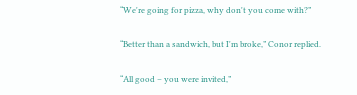“We're going for pizza, why don't you come with?”

“Better than a sandwich, but I'm broke,” Conor replied.

“All good – you were invited,”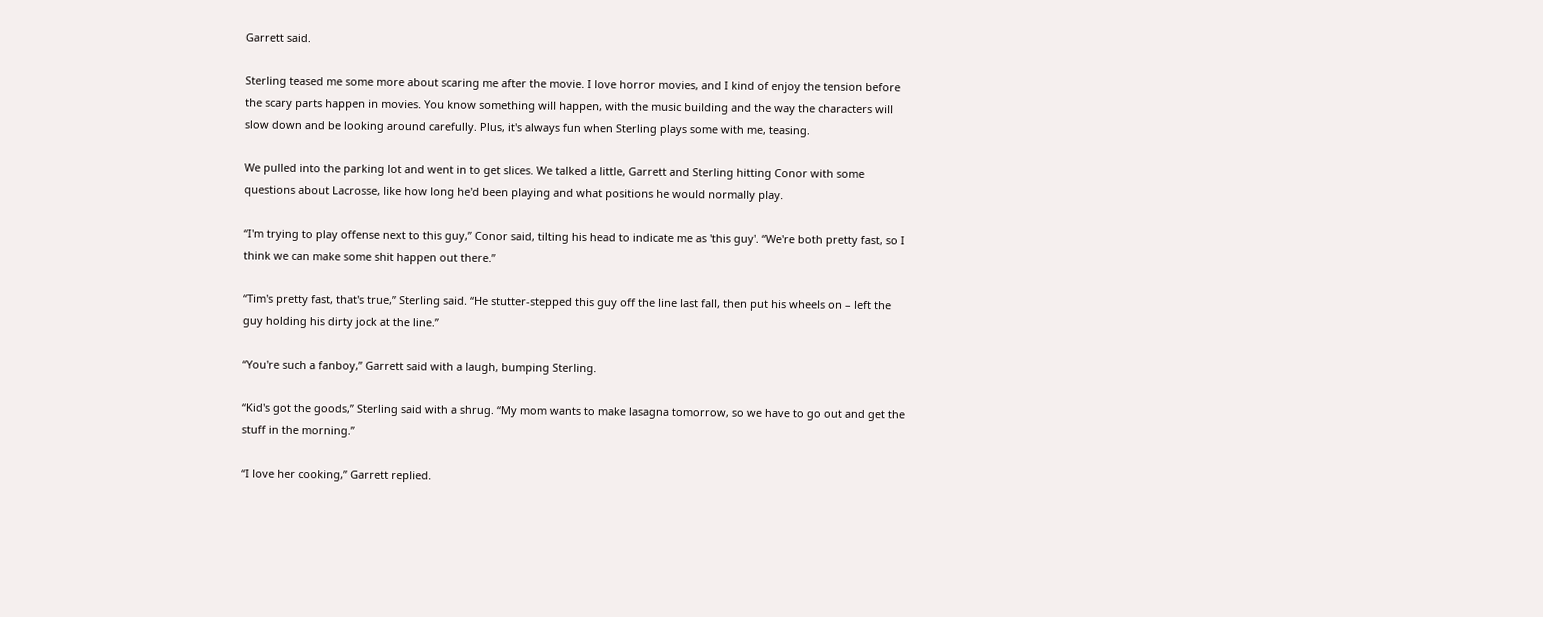Garrett said.

Sterling teased me some more about scaring me after the movie. I love horror movies, and I kind of enjoy the tension before the scary parts happen in movies. You know something will happen, with the music building and the way the characters will slow down and be looking around carefully. Plus, it's always fun when Sterling plays some with me, teasing.

We pulled into the parking lot and went in to get slices. We talked a little, Garrett and Sterling hitting Conor with some questions about Lacrosse, like how long he'd been playing and what positions he would normally play.

“I'm trying to play offense next to this guy,” Conor said, tilting his head to indicate me as 'this guy'. “We're both pretty fast, so I think we can make some shit happen out there.”

“Tim's pretty fast, that's true,” Sterling said. “He stutter-stepped this guy off the line last fall, then put his wheels on – left the guy holding his dirty jock at the line.”

“You're such a fanboy,” Garrett said with a laugh, bumping Sterling.

“Kid's got the goods,” Sterling said with a shrug. “My mom wants to make lasagna tomorrow, so we have to go out and get the stuff in the morning.”

“I love her cooking,” Garrett replied.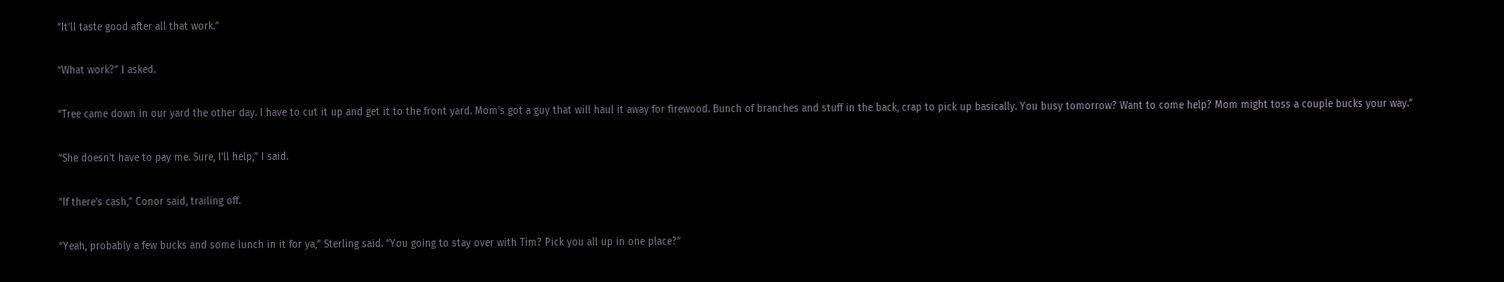“It'll taste good after all that work.”

“What work?” I asked.

“Tree came down in our yard the other day. I have to cut it up and get it to the front yard. Mom's got a guy that will haul it away for firewood. Bunch of branches and stuff in the back, crap to pick up basically. You busy tomorrow? Want to come help? Mom might toss a couple bucks your way.”

“She doesn't have to pay me. Sure, I'll help,” I said.

“If there's cash,” Conor said, trailing off.

“Yeah, probably a few bucks and some lunch in it for ya,” Sterling said. “You going to stay over with Tim? Pick you all up in one place?”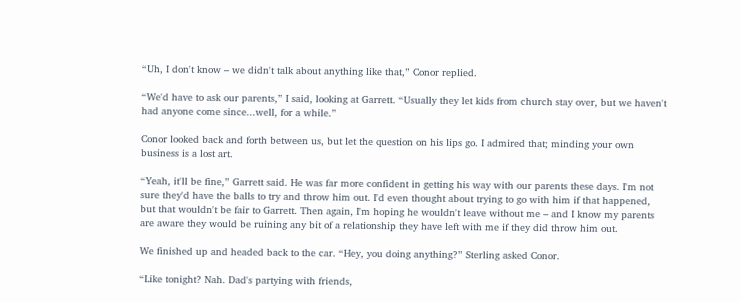“Uh, I don't know – we didn't talk about anything like that,” Conor replied.

“We'd have to ask our parents,” I said, looking at Garrett. “Usually they let kids from church stay over, but we haven't had anyone come since...well, for a while.”

Conor looked back and forth between us, but let the question on his lips go. I admired that; minding your own business is a lost art.

“Yeah, it'll be fine,” Garrett said. He was far more confident in getting his way with our parents these days. I'm not sure they'd have the balls to try and throw him out. I'd even thought about trying to go with him if that happened, but that wouldn't be fair to Garrett. Then again, I'm hoping he wouldn't leave without me – and I know my parents are aware they would be ruining any bit of a relationship they have left with me if they did throw him out.

We finished up and headed back to the car. “Hey, you doing anything?” Sterling asked Conor.

“Like tonight? Nah. Dad's partying with friends,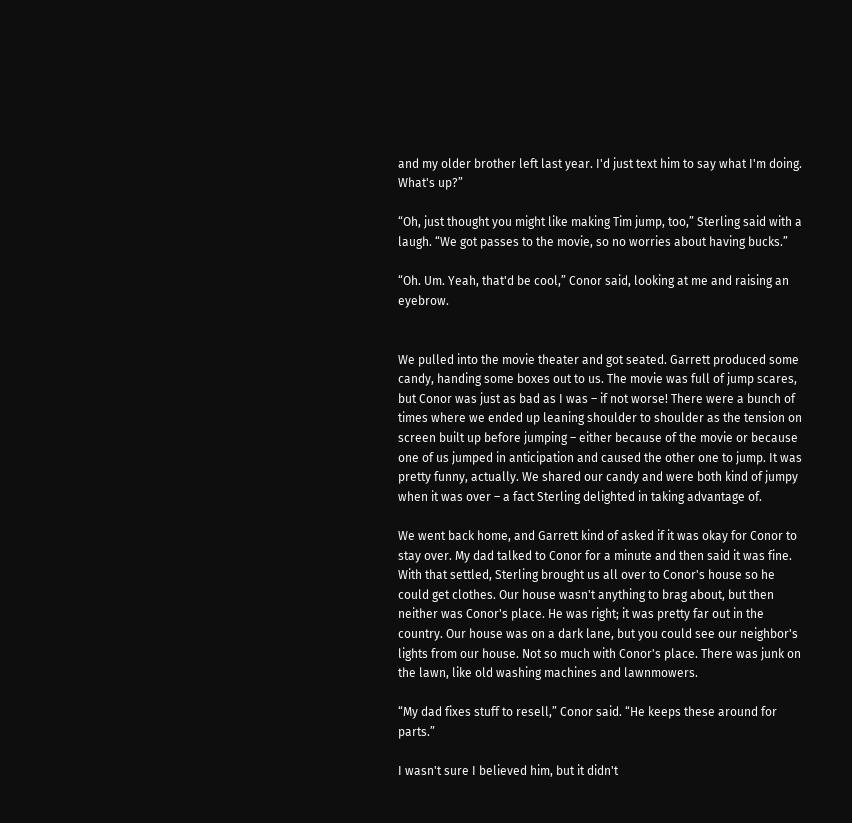and my older brother left last year. I'd just text him to say what I'm doing. What's up?”

“Oh, just thought you might like making Tim jump, too,” Sterling said with a laugh. “We got passes to the movie, so no worries about having bucks.”

“Oh. Um. Yeah, that'd be cool,” Conor said, looking at me and raising an eyebrow.


We pulled into the movie theater and got seated. Garrett produced some candy, handing some boxes out to us. The movie was full of jump scares, but Conor was just as bad as I was – if not worse! There were a bunch of times where we ended up leaning shoulder to shoulder as the tension on screen built up before jumping – either because of the movie or because one of us jumped in anticipation and caused the other one to jump. It was pretty funny, actually. We shared our candy and were both kind of jumpy when it was over – a fact Sterling delighted in taking advantage of.

We went back home, and Garrett kind of asked if it was okay for Conor to stay over. My dad talked to Conor for a minute and then said it was fine. With that settled, Sterling brought us all over to Conor's house so he could get clothes. Our house wasn't anything to brag about, but then neither was Conor's place. He was right; it was pretty far out in the country. Our house was on a dark lane, but you could see our neighbor's lights from our house. Not so much with Conor's place. There was junk on the lawn, like old washing machines and lawnmowers.

“My dad fixes stuff to resell,” Conor said. “He keeps these around for parts.”

I wasn't sure I believed him, but it didn't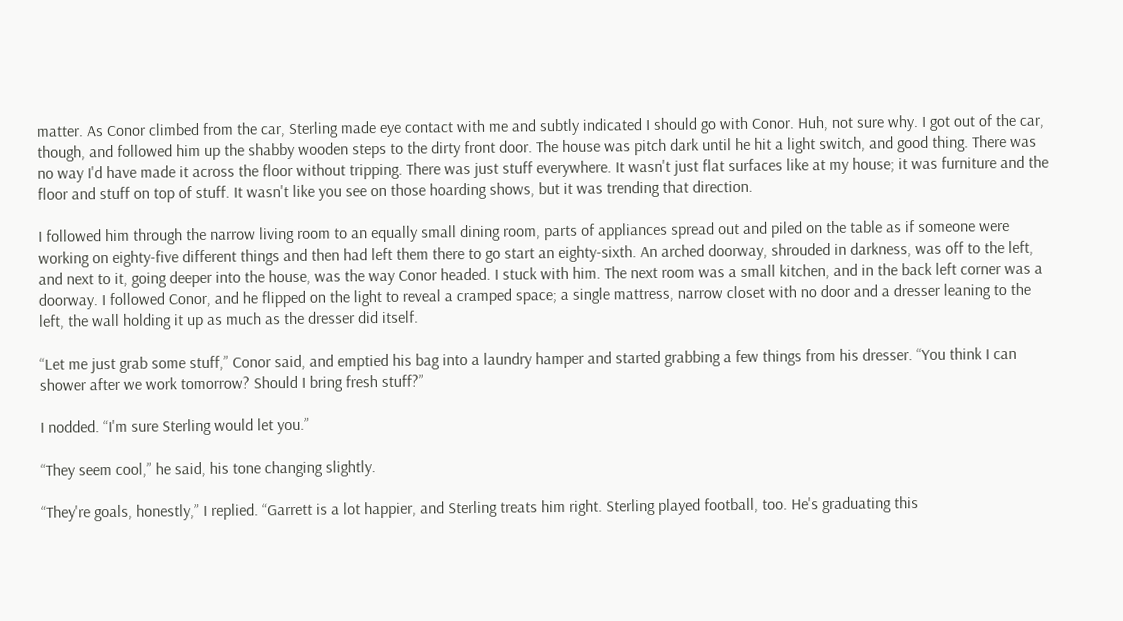matter. As Conor climbed from the car, Sterling made eye contact with me and subtly indicated I should go with Conor. Huh, not sure why. I got out of the car, though, and followed him up the shabby wooden steps to the dirty front door. The house was pitch dark until he hit a light switch, and good thing. There was no way I'd have made it across the floor without tripping. There was just stuff everywhere. It wasn't just flat surfaces like at my house; it was furniture and the floor and stuff on top of stuff. It wasn't like you see on those hoarding shows, but it was trending that direction.

I followed him through the narrow living room to an equally small dining room, parts of appliances spread out and piled on the table as if someone were working on eighty-five different things and then had left them there to go start an eighty-sixth. An arched doorway, shrouded in darkness, was off to the left, and next to it, going deeper into the house, was the way Conor headed. I stuck with him. The next room was a small kitchen, and in the back left corner was a doorway. I followed Conor, and he flipped on the light to reveal a cramped space; a single mattress, narrow closet with no door and a dresser leaning to the left, the wall holding it up as much as the dresser did itself.

“Let me just grab some stuff,” Conor said, and emptied his bag into a laundry hamper and started grabbing a few things from his dresser. “You think I can shower after we work tomorrow? Should I bring fresh stuff?”

I nodded. “I'm sure Sterling would let you.”

“They seem cool,” he said, his tone changing slightly.

“They're goals, honestly,” I replied. “Garrett is a lot happier, and Sterling treats him right. Sterling played football, too. He's graduating this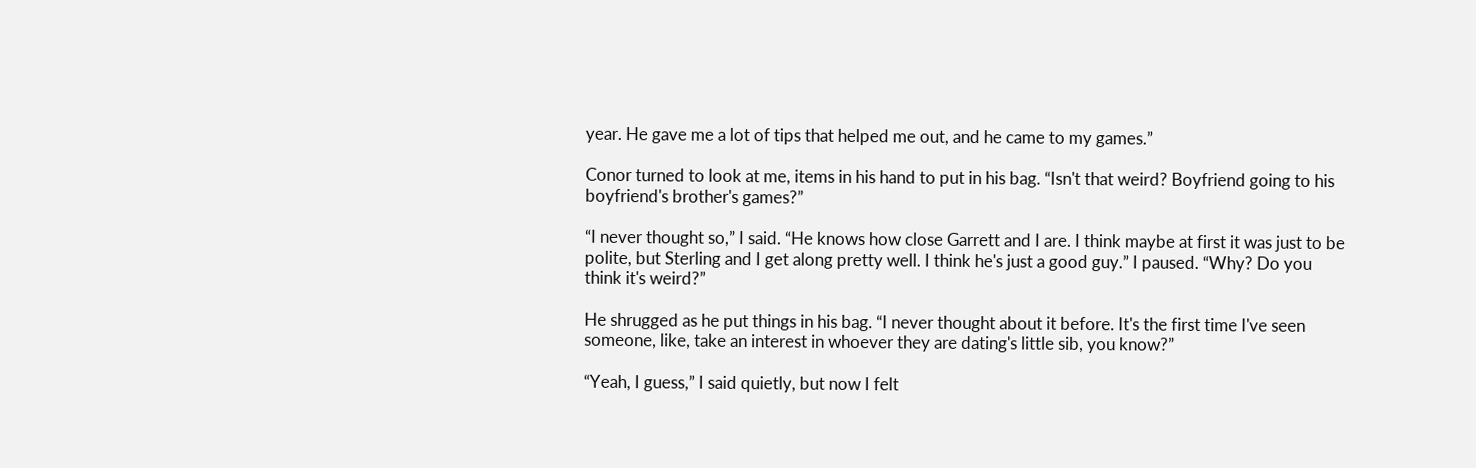year. He gave me a lot of tips that helped me out, and he came to my games.”

Conor turned to look at me, items in his hand to put in his bag. “Isn't that weird? Boyfriend going to his boyfriend's brother's games?”

“I never thought so,” I said. “He knows how close Garrett and I are. I think maybe at first it was just to be polite, but Sterling and I get along pretty well. I think he's just a good guy.” I paused. “Why? Do you think it's weird?”

He shrugged as he put things in his bag. “I never thought about it before. It's the first time I've seen someone, like, take an interest in whoever they are dating's little sib, you know?”

“Yeah, I guess,” I said quietly, but now I felt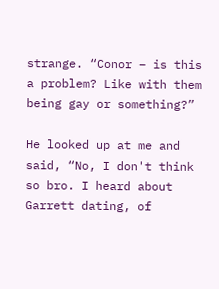strange. “Conor – is this a problem? Like with them being gay or something?”

He looked up at me and said, “No, I don't think so bro. I heard about Garrett dating, of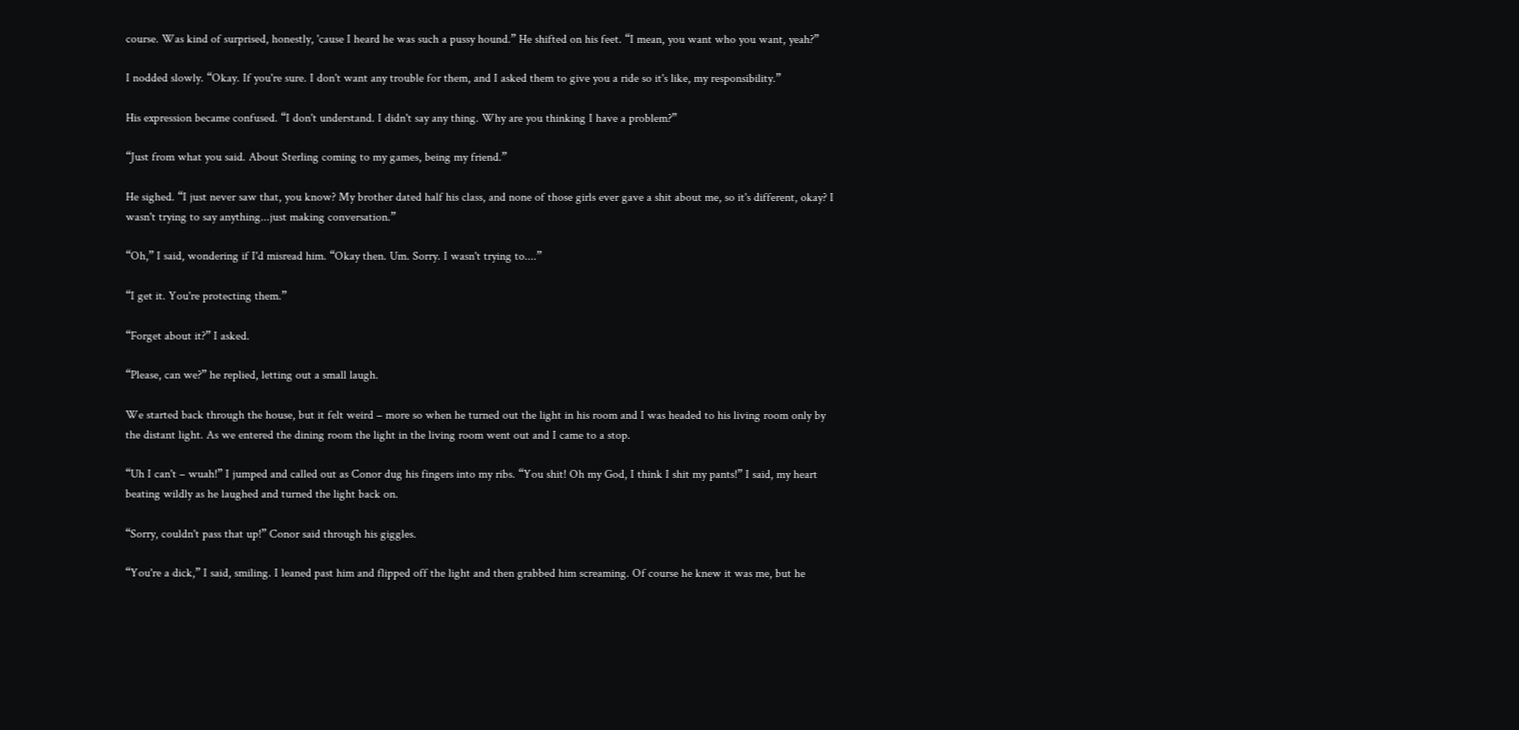course. Was kind of surprised, honestly, 'cause I heard he was such a pussy hound.” He shifted on his feet. “I mean, you want who you want, yeah?”

I nodded slowly. “Okay. If you're sure. I don't want any trouble for them, and I asked them to give you a ride so it's like, my responsibility.”

His expression became confused. “I don't understand. I didn't say any thing. Why are you thinking I have a problem?”

“Just from what you said. About Sterling coming to my games, being my friend.”

He sighed. “I just never saw that, you know? My brother dated half his class, and none of those girls ever gave a shit about me, so it's different, okay? I wasn't trying to say anything...just making conversation.”

“Oh,” I said, wondering if I'd misread him. “Okay then. Um. Sorry. I wasn't trying to....”

“I get it. You're protecting them.”

“Forget about it?” I asked.

“Please, can we?” he replied, letting out a small laugh.

We started back through the house, but it felt weird – more so when he turned out the light in his room and I was headed to his living room only by the distant light. As we entered the dining room the light in the living room went out and I came to a stop.

“Uh I can't – wuah!” I jumped and called out as Conor dug his fingers into my ribs. “You shit! Oh my God, I think I shit my pants!” I said, my heart beating wildly as he laughed and turned the light back on.

“Sorry, couldn't pass that up!” Conor said through his giggles.

“You're a dick,” I said, smiling. I leaned past him and flipped off the light and then grabbed him screaming. Of course he knew it was me, but he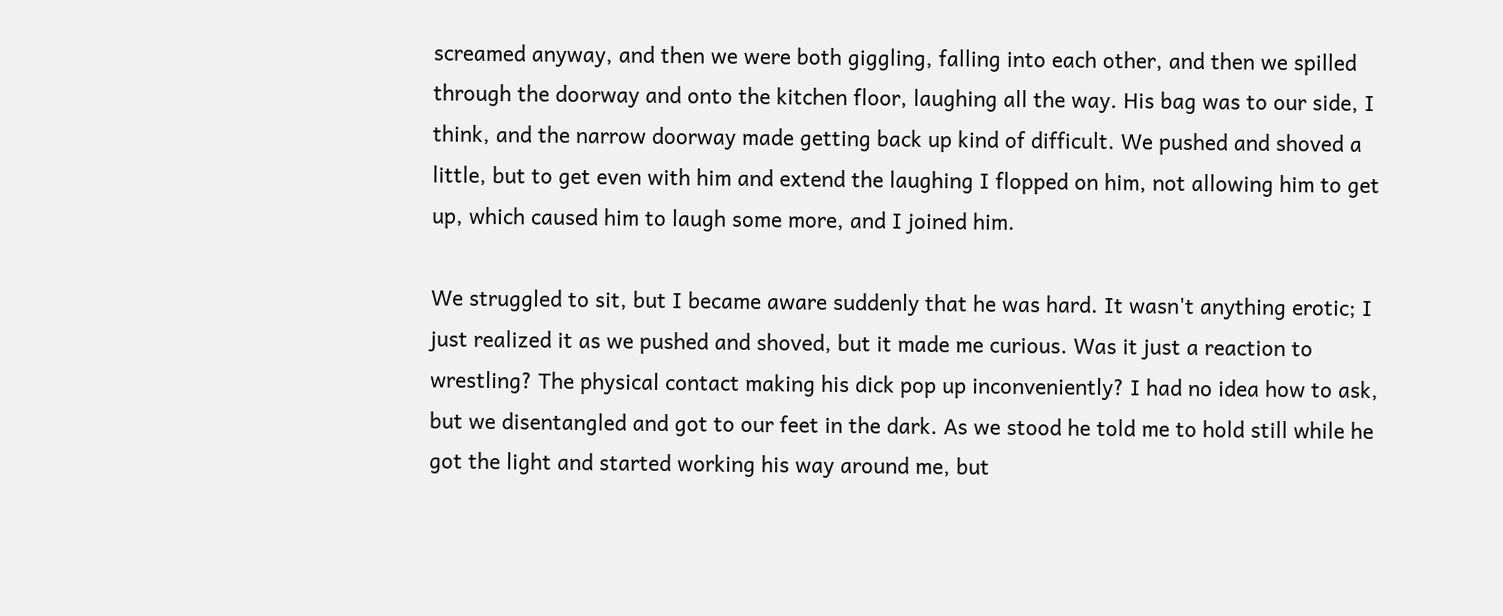screamed anyway, and then we were both giggling, falling into each other, and then we spilled through the doorway and onto the kitchen floor, laughing all the way. His bag was to our side, I think, and the narrow doorway made getting back up kind of difficult. We pushed and shoved a little, but to get even with him and extend the laughing I flopped on him, not allowing him to get up, which caused him to laugh some more, and I joined him.

We struggled to sit, but I became aware suddenly that he was hard. It wasn't anything erotic; I just realized it as we pushed and shoved, but it made me curious. Was it just a reaction to wrestling? The physical contact making his dick pop up inconveniently? I had no idea how to ask, but we disentangled and got to our feet in the dark. As we stood he told me to hold still while he got the light and started working his way around me, but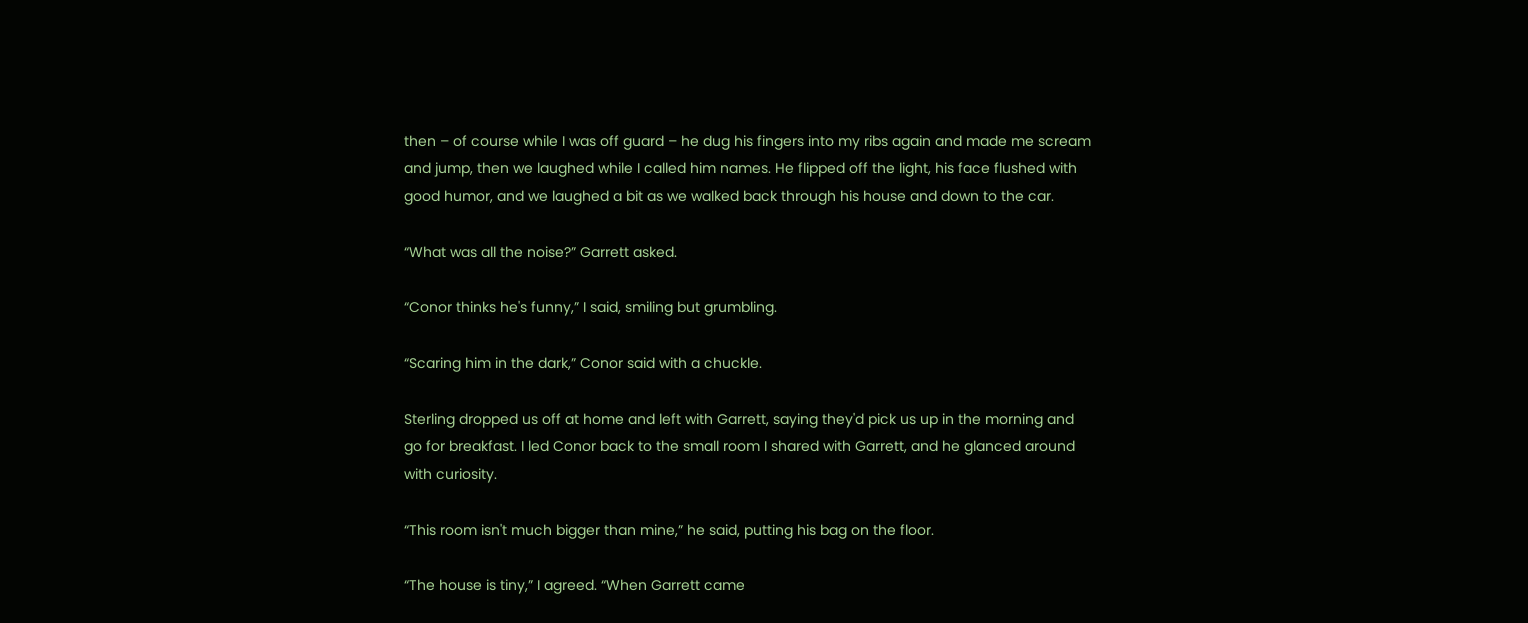then – of course while I was off guard – he dug his fingers into my ribs again and made me scream and jump, then we laughed while I called him names. He flipped off the light, his face flushed with good humor, and we laughed a bit as we walked back through his house and down to the car.

“What was all the noise?” Garrett asked.

“Conor thinks he's funny,” I said, smiling but grumbling.

“Scaring him in the dark,” Conor said with a chuckle.

Sterling dropped us off at home and left with Garrett, saying they'd pick us up in the morning and go for breakfast. I led Conor back to the small room I shared with Garrett, and he glanced around with curiosity.

“This room isn't much bigger than mine,” he said, putting his bag on the floor.

“The house is tiny,” I agreed. “When Garrett came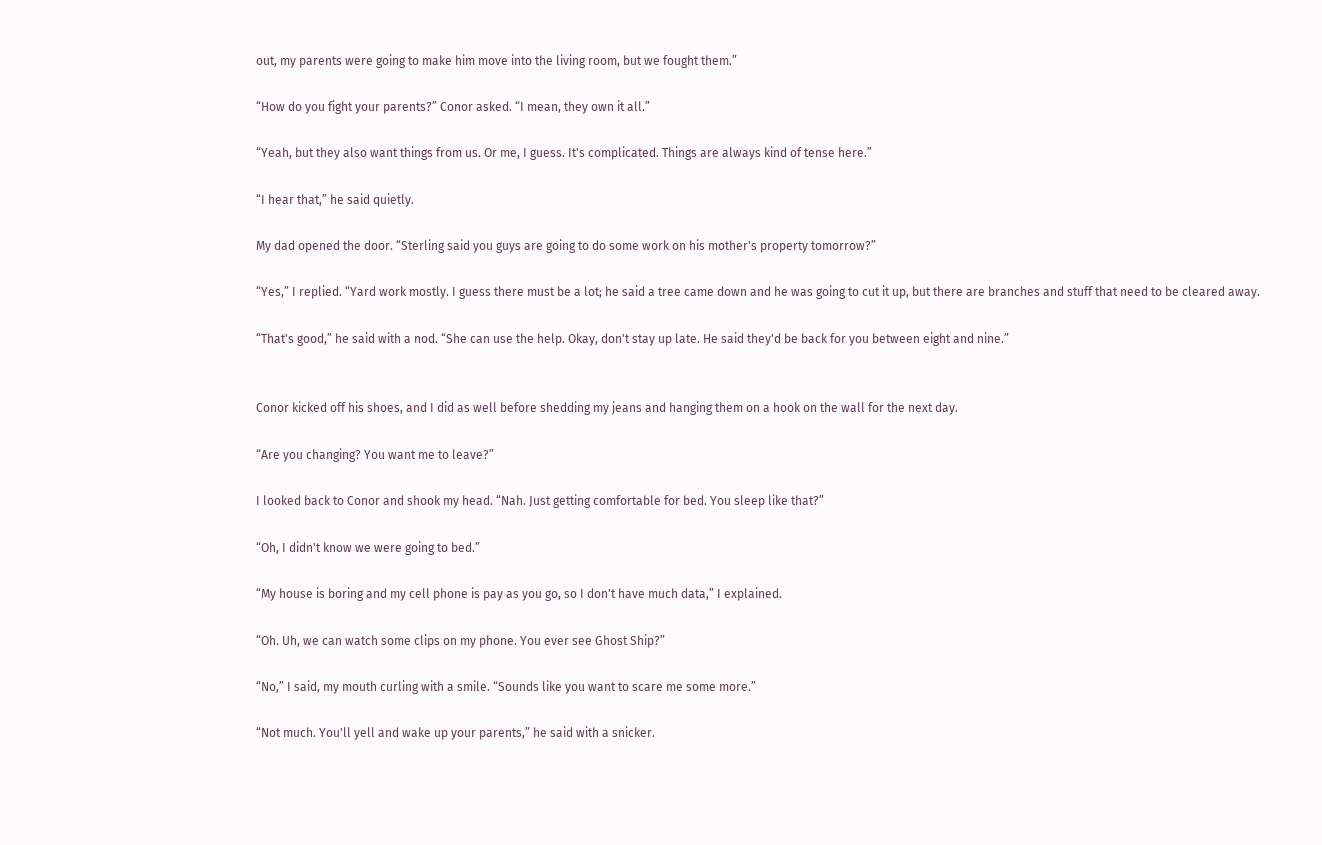out, my parents were going to make him move into the living room, but we fought them.”

“How do you fight your parents?” Conor asked. “I mean, they own it all.”

“Yeah, but they also want things from us. Or me, I guess. It's complicated. Things are always kind of tense here.”

“I hear that,” he said quietly.

My dad opened the door. “Sterling said you guys are going to do some work on his mother's property tomorrow?”

“Yes,” I replied. “Yard work mostly. I guess there must be a lot; he said a tree came down and he was going to cut it up, but there are branches and stuff that need to be cleared away.

“That's good,” he said with a nod. “She can use the help. Okay, don't stay up late. He said they'd be back for you between eight and nine.”


Conor kicked off his shoes, and I did as well before shedding my jeans and hanging them on a hook on the wall for the next day.

“Are you changing? You want me to leave?”

I looked back to Conor and shook my head. “Nah. Just getting comfortable for bed. You sleep like that?”

“Oh, I didn't know we were going to bed.”

“My house is boring and my cell phone is pay as you go, so I don't have much data,” I explained.

“Oh. Uh, we can watch some clips on my phone. You ever see Ghost Ship?”

“No,” I said, my mouth curling with a smile. “Sounds like you want to scare me some more.”

“Not much. You'll yell and wake up your parents,” he said with a snicker.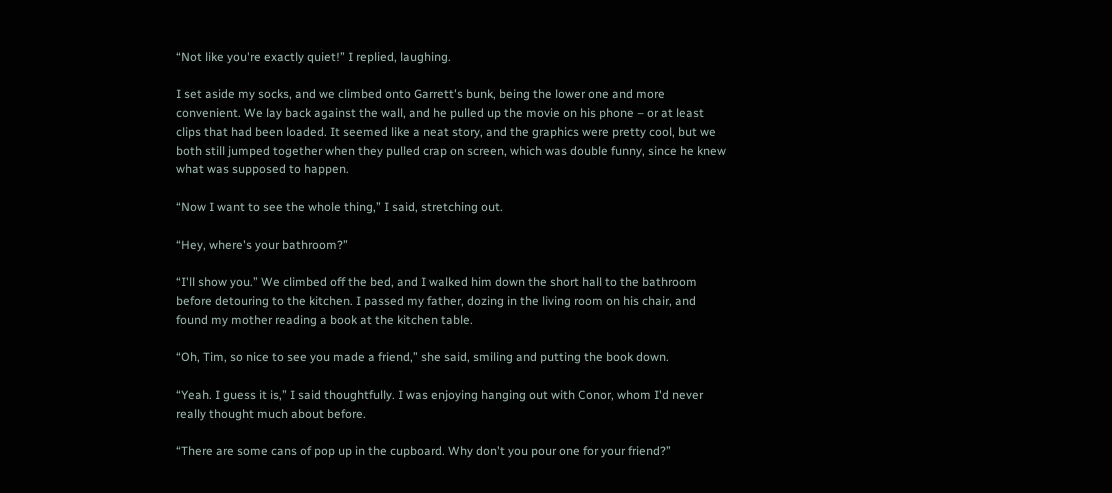“Not like you're exactly quiet!” I replied, laughing.

I set aside my socks, and we climbed onto Garrett's bunk, being the lower one and more convenient. We lay back against the wall, and he pulled up the movie on his phone – or at least clips that had been loaded. It seemed like a neat story, and the graphics were pretty cool, but we both still jumped together when they pulled crap on screen, which was double funny, since he knew what was supposed to happen.

“Now I want to see the whole thing,” I said, stretching out.

“Hey, where's your bathroom?”

“I'll show you.” We climbed off the bed, and I walked him down the short hall to the bathroom before detouring to the kitchen. I passed my father, dozing in the living room on his chair, and found my mother reading a book at the kitchen table.

“Oh, Tim, so nice to see you made a friend,” she said, smiling and putting the book down.

“Yeah. I guess it is,” I said thoughtfully. I was enjoying hanging out with Conor, whom I'd never really thought much about before.

“There are some cans of pop up in the cupboard. Why don't you pour one for your friend?”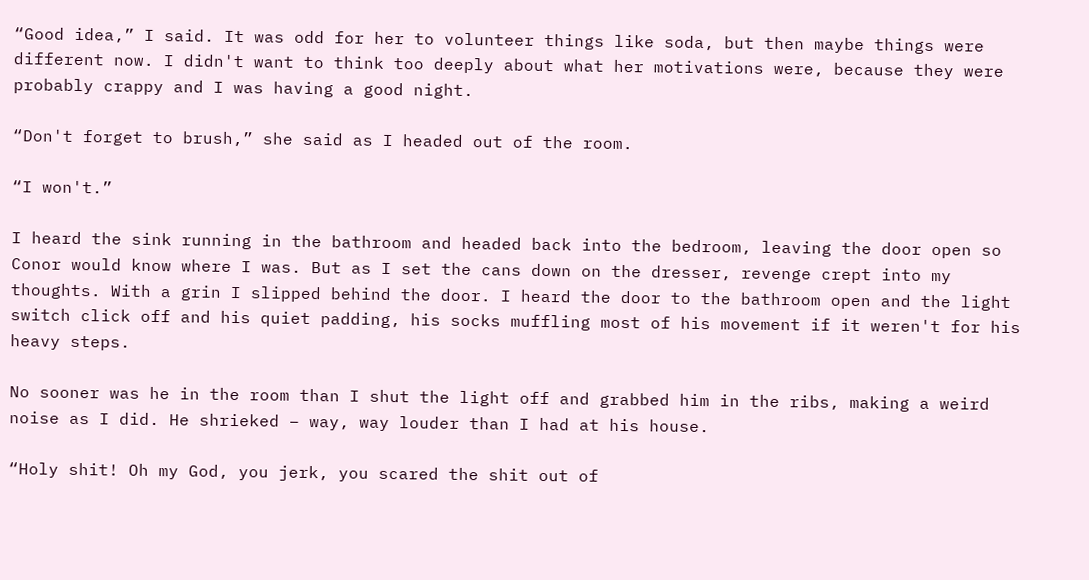“Good idea,” I said. It was odd for her to volunteer things like soda, but then maybe things were different now. I didn't want to think too deeply about what her motivations were, because they were probably crappy and I was having a good night.

“Don't forget to brush,” she said as I headed out of the room.

“I won't.”

I heard the sink running in the bathroom and headed back into the bedroom, leaving the door open so Conor would know where I was. But as I set the cans down on the dresser, revenge crept into my thoughts. With a grin I slipped behind the door. I heard the door to the bathroom open and the light switch click off and his quiet padding, his socks muffling most of his movement if it weren't for his heavy steps.

No sooner was he in the room than I shut the light off and grabbed him in the ribs, making a weird noise as I did. He shrieked – way, way louder than I had at his house.

“Holy shit! Oh my God, you jerk, you scared the shit out of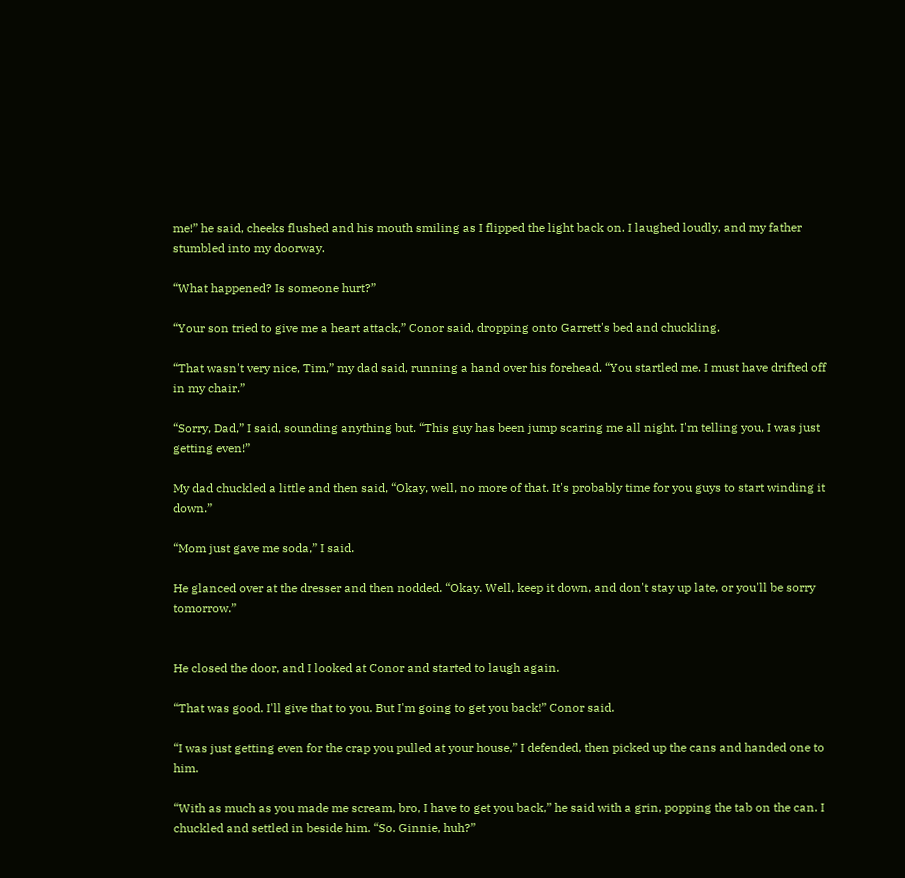me!” he said, cheeks flushed and his mouth smiling as I flipped the light back on. I laughed loudly, and my father stumbled into my doorway.

“What happened? Is someone hurt?”

“Your son tried to give me a heart attack,” Conor said, dropping onto Garrett's bed and chuckling.

“That wasn't very nice, Tim,” my dad said, running a hand over his forehead. “You startled me. I must have drifted off in my chair.”

“Sorry, Dad,” I said, sounding anything but. “This guy has been jump scaring me all night. I'm telling you, I was just getting even!”

My dad chuckled a little and then said, “Okay, well, no more of that. It's probably time for you guys to start winding it down.”

“Mom just gave me soda,” I said.

He glanced over at the dresser and then nodded. “Okay. Well, keep it down, and don't stay up late, or you'll be sorry tomorrow.”


He closed the door, and I looked at Conor and started to laugh again.

“That was good. I'll give that to you. But I'm going to get you back!” Conor said.

“I was just getting even for the crap you pulled at your house,” I defended, then picked up the cans and handed one to him.

“With as much as you made me scream, bro, I have to get you back,” he said with a grin, popping the tab on the can. I chuckled and settled in beside him. “So. Ginnie, huh?”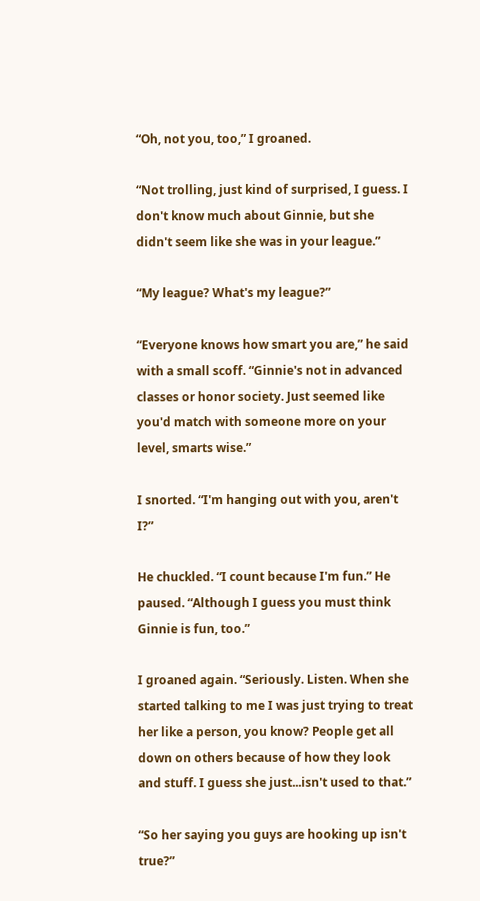“Oh, not you, too,” I groaned.

“Not trolling, just kind of surprised, I guess. I don't know much about Ginnie, but she didn't seem like she was in your league.”

“My league? What's my league?”

“Everyone knows how smart you are,” he said with a small scoff. “Ginnie's not in advanced classes or honor society. Just seemed like you'd match with someone more on your level, smarts wise.”

I snorted. “I'm hanging out with you, aren't I?”

He chuckled. “I count because I'm fun.” He paused. “Although I guess you must think Ginnie is fun, too.”

I groaned again. “Seriously. Listen. When she started talking to me I was just trying to treat her like a person, you know? People get all down on others because of how they look and stuff. I guess she just...isn't used to that.”

“So her saying you guys are hooking up isn't true?”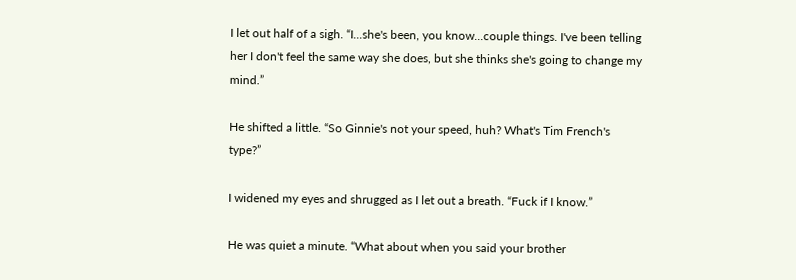I let out half of a sigh. “I...she's been, you know...couple things. I've been telling her I don't feel the same way she does, but she thinks she's going to change my mind.”

He shifted a little. “So Ginnie's not your speed, huh? What's Tim French's type?”

I widened my eyes and shrugged as I let out a breath. “Fuck if I know.”

He was quiet a minute. “What about when you said your brother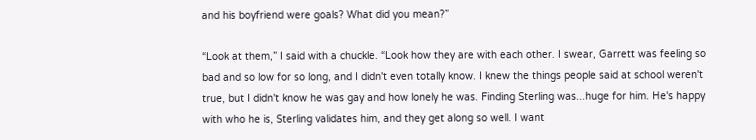and his boyfriend were goals? What did you mean?”

“Look at them,” I said with a chuckle. “Look how they are with each other. I swear, Garrett was feeling so bad and so low for so long, and I didn't even totally know. I knew the things people said at school weren't true, but I didn't know he was gay and how lonely he was. Finding Sterling was...huge for him. He's happy with who he is, Sterling validates him, and they get along so well. I want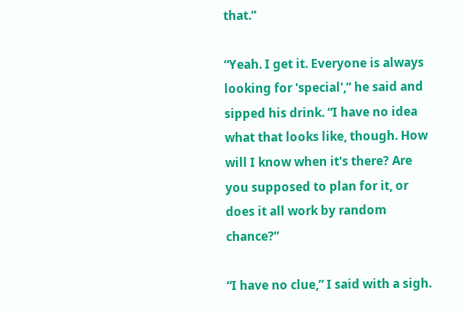that.”

“Yeah. I get it. Everyone is always looking for 'special',” he said and sipped his drink. “I have no idea what that looks like, though. How will I know when it's there? Are you supposed to plan for it, or does it all work by random chance?”

“I have no clue,” I said with a sigh.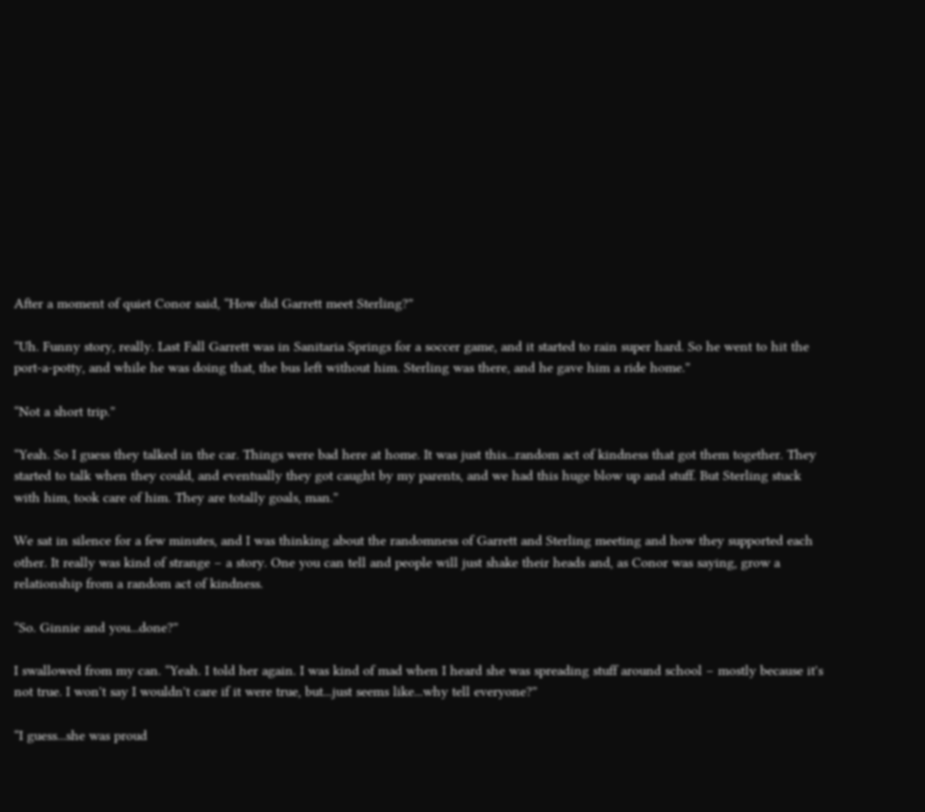After a moment of quiet Conor said, “How did Garrett meet Sterling?”

“Uh. Funny story, really. Last Fall Garrett was in Sanitaria Springs for a soccer game, and it started to rain super hard. So he went to hit the port-a-potty, and while he was doing that, the bus left without him. Sterling was there, and he gave him a ride home.”

“Not a short trip.”

“Yeah. So I guess they talked in the car. Things were bad here at home. It was just this...random act of kindness that got them together. They started to talk when they could, and eventually they got caught by my parents, and we had this huge blow up and stuff. But Sterling stuck with him, took care of him. They are totally goals, man.”

We sat in silence for a few minutes, and I was thinking about the randomness of Garrett and Sterling meeting and how they supported each other. It really was kind of strange – a story. One you can tell and people will just shake their heads and, as Conor was saying, grow a relationship from a random act of kindness.

“So. Ginnie and you...done?”

I swallowed from my can. “Yeah. I told her again. I was kind of mad when I heard she was spreading stuff around school – mostly because it's not true. I won't say I wouldn't care if it were true, but...just seems like...why tell everyone?”

“I guess...she was proud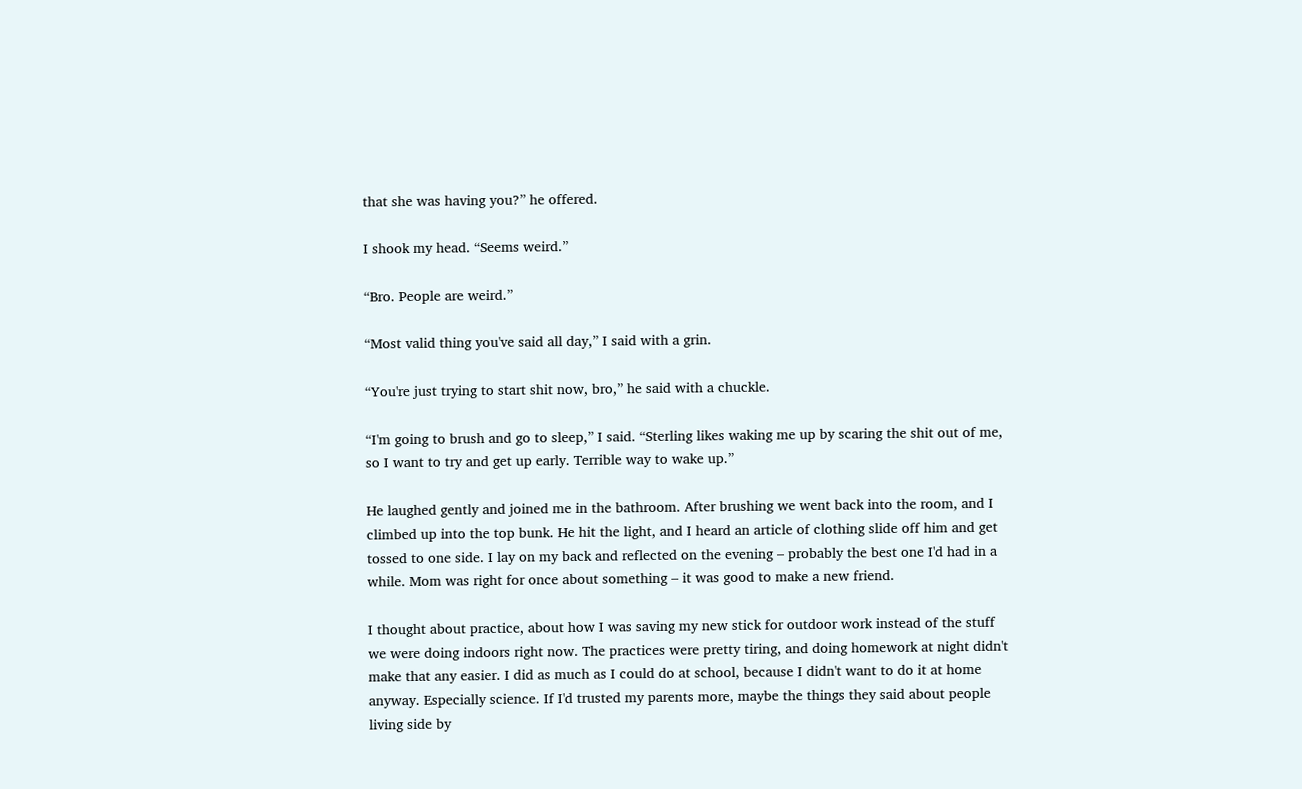that she was having you?” he offered.

I shook my head. “Seems weird.”

“Bro. People are weird.”

“Most valid thing you've said all day,” I said with a grin.

“You're just trying to start shit now, bro,” he said with a chuckle.

“I'm going to brush and go to sleep,” I said. “Sterling likes waking me up by scaring the shit out of me, so I want to try and get up early. Terrible way to wake up.”

He laughed gently and joined me in the bathroom. After brushing we went back into the room, and I climbed up into the top bunk. He hit the light, and I heard an article of clothing slide off him and get tossed to one side. I lay on my back and reflected on the evening – probably the best one I'd had in a while. Mom was right for once about something – it was good to make a new friend.

I thought about practice, about how I was saving my new stick for outdoor work instead of the stuff we were doing indoors right now. The practices were pretty tiring, and doing homework at night didn't make that any easier. I did as much as I could do at school, because I didn't want to do it at home anyway. Especially science. If I'd trusted my parents more, maybe the things they said about people living side by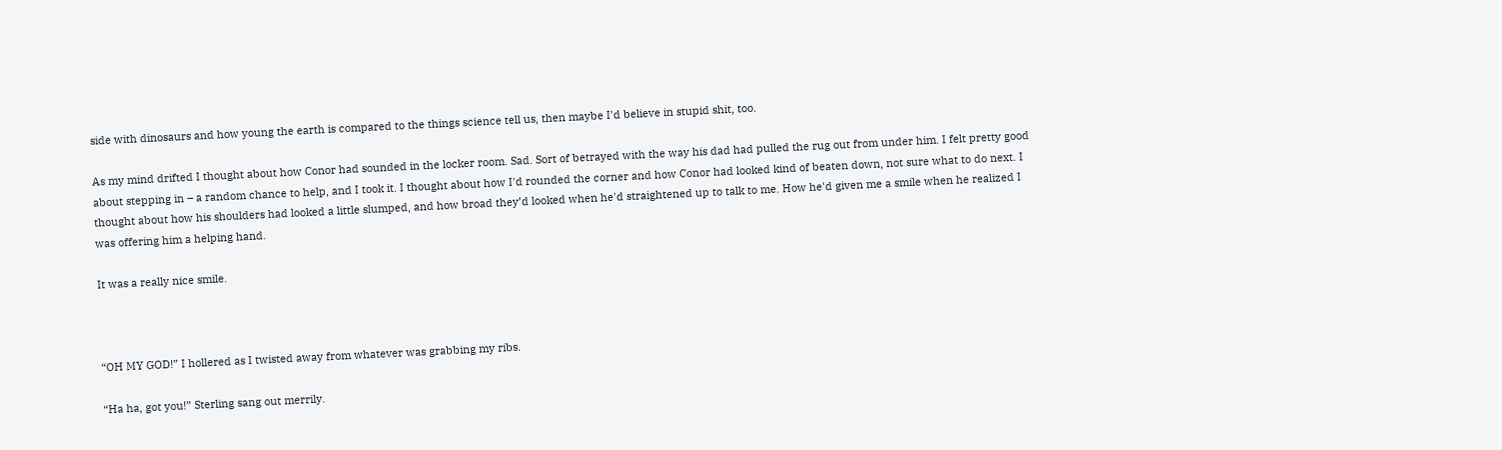side with dinosaurs and how young the earth is compared to the things science tell us, then maybe I'd believe in stupid shit, too.

As my mind drifted I thought about how Conor had sounded in the locker room. Sad. Sort of betrayed with the way his dad had pulled the rug out from under him. I felt pretty good about stepping in – a random chance to help, and I took it. I thought about how I'd rounded the corner and how Conor had looked kind of beaten down, not sure what to do next. I thought about how his shoulders had looked a little slumped, and how broad they’d looked when he'd straightened up to talk to me. How he'd given me a smile when he realized I was offering him a helping hand.

It was a really nice smile.



“OH MY GOD!” I hollered as I twisted away from whatever was grabbing my ribs.

“Ha ha, got you!” Sterling sang out merrily.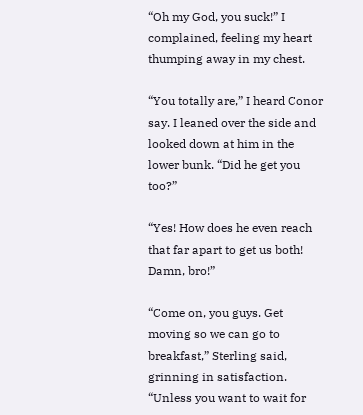“Oh my God, you suck!” I complained, feeling my heart thumping away in my chest.

“You totally are,” I heard Conor say. I leaned over the side and looked down at him in the lower bunk. “Did he get you too?”

“Yes! How does he even reach that far apart to get us both! Damn, bro!”

“Come on, you guys. Get moving so we can go to breakfast,” Sterling said, grinning in satisfaction. “Unless you want to wait for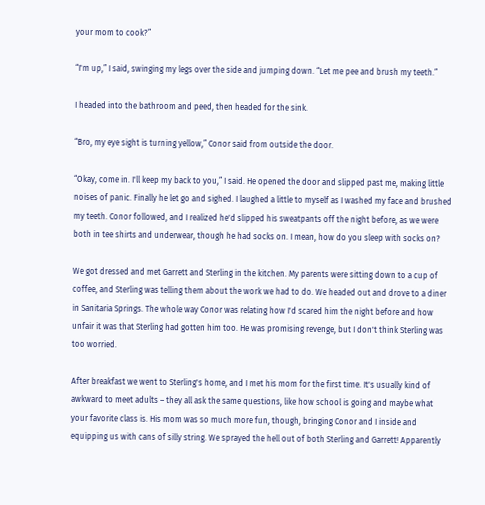your mom to cook?”

“I'm up,” I said, swinging my legs over the side and jumping down. “Let me pee and brush my teeth.”

I headed into the bathroom and peed, then headed for the sink.

“Bro, my eye sight is turning yellow,” Conor said from outside the door.

“Okay, come in. I'll keep my back to you,” I said. He opened the door and slipped past me, making little noises of panic. Finally he let go and sighed. I laughed a little to myself as I washed my face and brushed my teeth. Conor followed, and I realized he'd slipped his sweatpants off the night before, as we were both in tee shirts and underwear, though he had socks on. I mean, how do you sleep with socks on?

We got dressed and met Garrett and Sterling in the kitchen. My parents were sitting down to a cup of coffee, and Sterling was telling them about the work we had to do. We headed out and drove to a diner in Sanitaria Springs. The whole way Conor was relating how I'd scared him the night before and how unfair it was that Sterling had gotten him too. He was promising revenge, but I don't think Sterling was too worried.

After breakfast we went to Sterling's home, and I met his mom for the first time. It's usually kind of awkward to meet adults – they all ask the same questions, like how school is going and maybe what your favorite class is. His mom was so much more fun, though, bringing Conor and I inside and equipping us with cans of silly string. We sprayed the hell out of both Sterling and Garrett! Apparently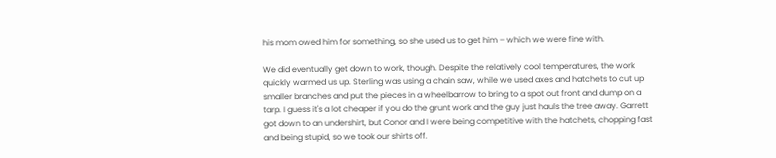his mom owed him for something, so she used us to get him – which we were fine with.

We did eventually get down to work, though. Despite the relatively cool temperatures, the work quickly warmed us up. Sterling was using a chain saw, while we used axes and hatchets to cut up smaller branches and put the pieces in a wheelbarrow to bring to a spot out front and dump on a tarp. I guess it's a lot cheaper if you do the grunt work and the guy just hauls the tree away. Garrett got down to an undershirt, but Conor and I were being competitive with the hatchets, chopping fast and being stupid, so we took our shirts off.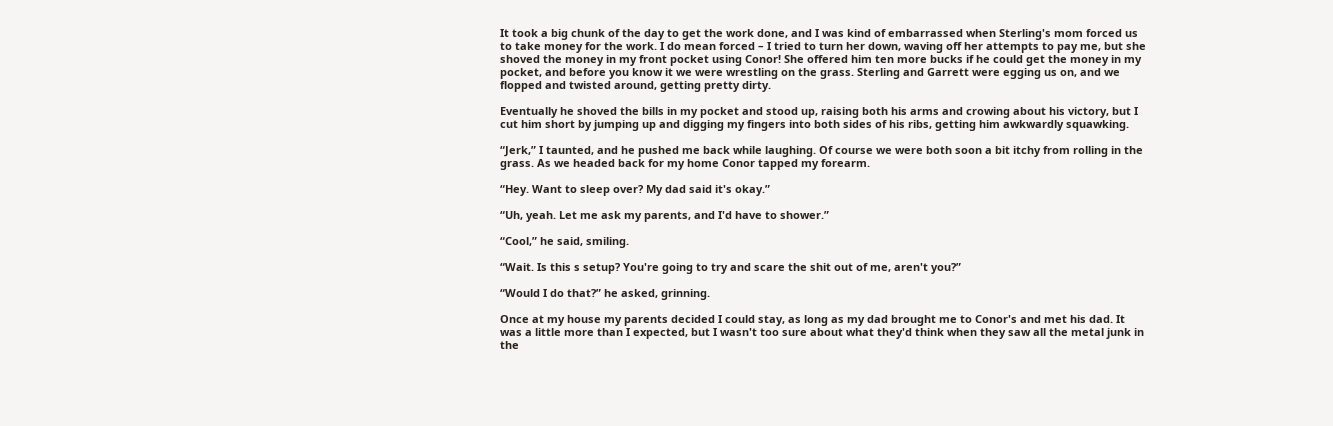It took a big chunk of the day to get the work done, and I was kind of embarrassed when Sterling's mom forced us to take money for the work. I do mean forced – I tried to turn her down, waving off her attempts to pay me, but she shoved the money in my front pocket using Conor! She offered him ten more bucks if he could get the money in my pocket, and before you know it we were wrestling on the grass. Sterling and Garrett were egging us on, and we flopped and twisted around, getting pretty dirty.

Eventually he shoved the bills in my pocket and stood up, raising both his arms and crowing about his victory, but I cut him short by jumping up and digging my fingers into both sides of his ribs, getting him awkwardly squawking.

“Jerk,” I taunted, and he pushed me back while laughing. Of course we were both soon a bit itchy from rolling in the grass. As we headed back for my home Conor tapped my forearm.

“Hey. Want to sleep over? My dad said it's okay.”

“Uh, yeah. Let me ask my parents, and I'd have to shower.”

“Cool,” he said, smiling.

“Wait. Is this s setup? You're going to try and scare the shit out of me, aren't you?”

“Would I do that?” he asked, grinning.

Once at my house my parents decided I could stay, as long as my dad brought me to Conor's and met his dad. It was a little more than I expected, but I wasn't too sure about what they'd think when they saw all the metal junk in the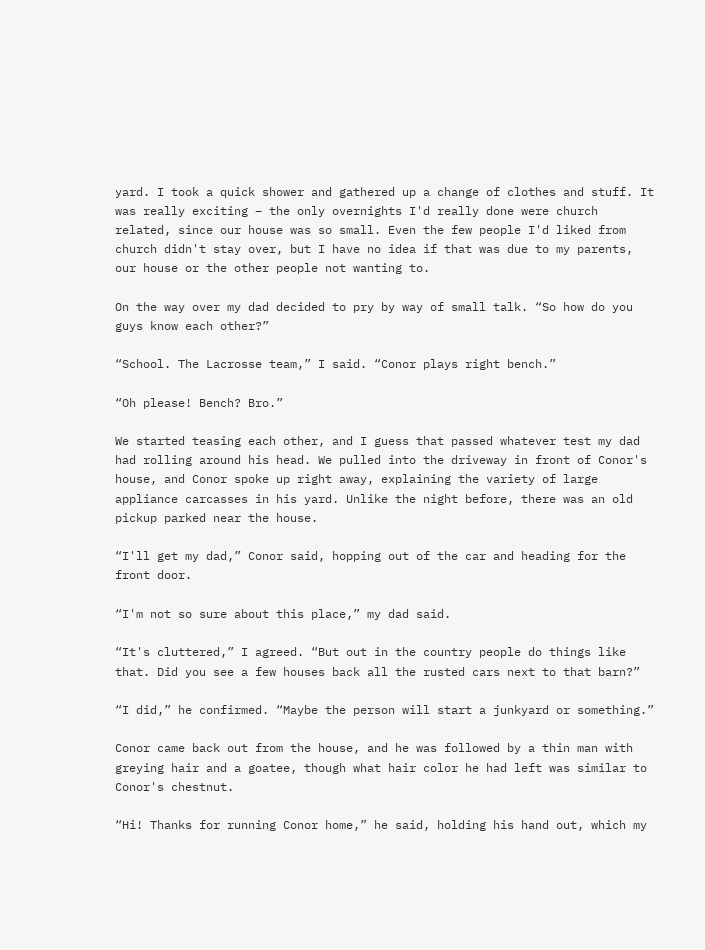yard. I took a quick shower and gathered up a change of clothes and stuff. It was really exciting – the only overnights I'd really done were church related, since our house was so small. Even the few people I'd liked from church didn't stay over, but I have no idea if that was due to my parents, our house or the other people not wanting to.

On the way over my dad decided to pry by way of small talk. “So how do you guys know each other?”

“School. The Lacrosse team,” I said. “Conor plays right bench.”

“Oh please! Bench? Bro.”

We started teasing each other, and I guess that passed whatever test my dad had rolling around his head. We pulled into the driveway in front of Conor's house, and Conor spoke up right away, explaining the variety of large appliance carcasses in his yard. Unlike the night before, there was an old pickup parked near the house.

“I'll get my dad,” Conor said, hopping out of the car and heading for the front door.

“I'm not so sure about this place,” my dad said.

“It's cluttered,” I agreed. “But out in the country people do things like that. Did you see a few houses back all the rusted cars next to that barn?”

“I did,” he confirmed. “Maybe the person will start a junkyard or something.”

Conor came back out from the house, and he was followed by a thin man with greying hair and a goatee, though what hair color he had left was similar to Conor's chestnut.

“Hi! Thanks for running Conor home,” he said, holding his hand out, which my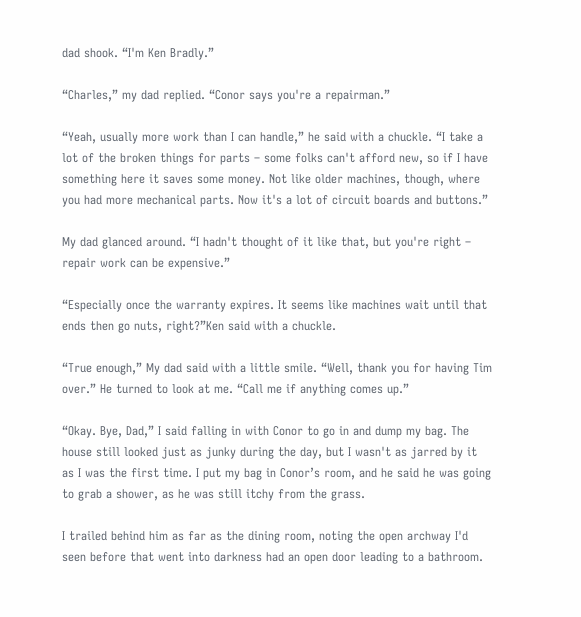dad shook. “I'm Ken Bradly.”

“Charles,” my dad replied. “Conor says you're a repairman.”

“Yeah, usually more work than I can handle,” he said with a chuckle. “I take a lot of the broken things for parts – some folks can't afford new, so if I have something here it saves some money. Not like older machines, though, where you had more mechanical parts. Now it's a lot of circuit boards and buttons.”

My dad glanced around. “I hadn't thought of it like that, but you're right – repair work can be expensive.”

“Especially once the warranty expires. It seems like machines wait until that ends then go nuts, right?”Ken said with a chuckle.

“True enough,” My dad said with a little smile. “Well, thank you for having Tim over.” He turned to look at me. “Call me if anything comes up.”

“Okay. Bye, Dad,” I said falling in with Conor to go in and dump my bag. The house still looked just as junky during the day, but I wasn't as jarred by it as I was the first time. I put my bag in Conor’s room, and he said he was going to grab a shower, as he was still itchy from the grass.

I trailed behind him as far as the dining room, noting the open archway I'd seen before that went into darkness had an open door leading to a bathroom.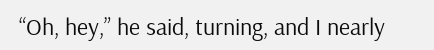“Oh, hey,” he said, turning, and I nearly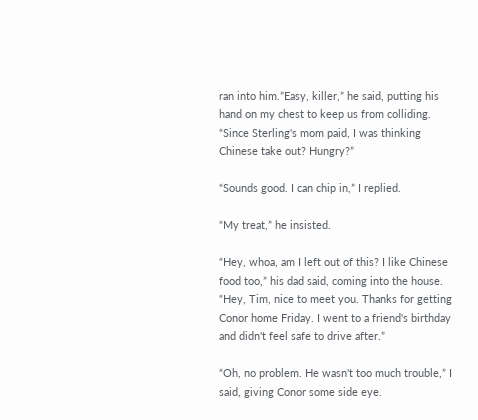ran into him.”Easy, killer,” he said, putting his hand on my chest to keep us from colliding. “Since Sterling's mom paid, I was thinking Chinese take out? Hungry?”

“Sounds good. I can chip in,” I replied.

“My treat,” he insisted.

“Hey, whoa, am I left out of this? I like Chinese food too,” his dad said, coming into the house. “Hey, Tim, nice to meet you. Thanks for getting Conor home Friday. I went to a friend's birthday and didn't feel safe to drive after.”

“Oh, no problem. He wasn't too much trouble,” I said, giving Conor some side eye.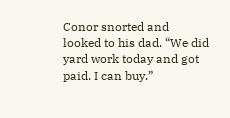Conor snorted and looked to his dad. “We did yard work today and got paid. I can buy.”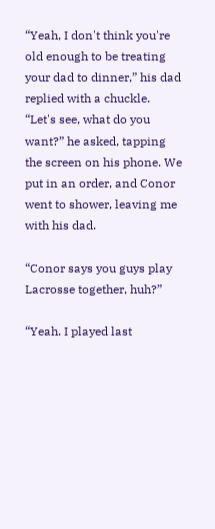“Yeah, I don't think you're old enough to be treating your dad to dinner,” his dad replied with a chuckle. “Let's see, what do you want?” he asked, tapping the screen on his phone. We put in an order, and Conor went to shower, leaving me with his dad.

“Conor says you guys play Lacrosse together, huh?”

“Yeah. I played last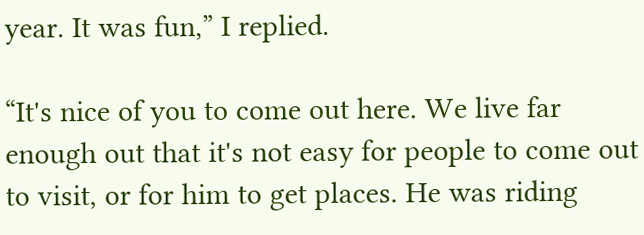year. It was fun,” I replied.

“It's nice of you to come out here. We live far enough out that it's not easy for people to come out to visit, or for him to get places. He was riding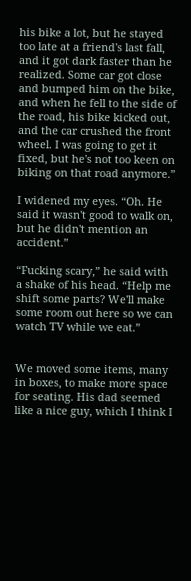his bike a lot, but he stayed too late at a friend's last fall, and it got dark faster than he realized. Some car got close and bumped him on the bike, and when he fell to the side of the road, his bike kicked out, and the car crushed the front wheel. I was going to get it fixed, but he's not too keen on biking on that road anymore.”

I widened my eyes. “Oh. He said it wasn't good to walk on, but he didn't mention an accident.”

“Fucking scary,” he said with a shake of his head. “Help me shift some parts? We'll make some room out here so we can watch TV while we eat.”


We moved some items, many in boxes, to make more space for seating. His dad seemed like a nice guy, which I think I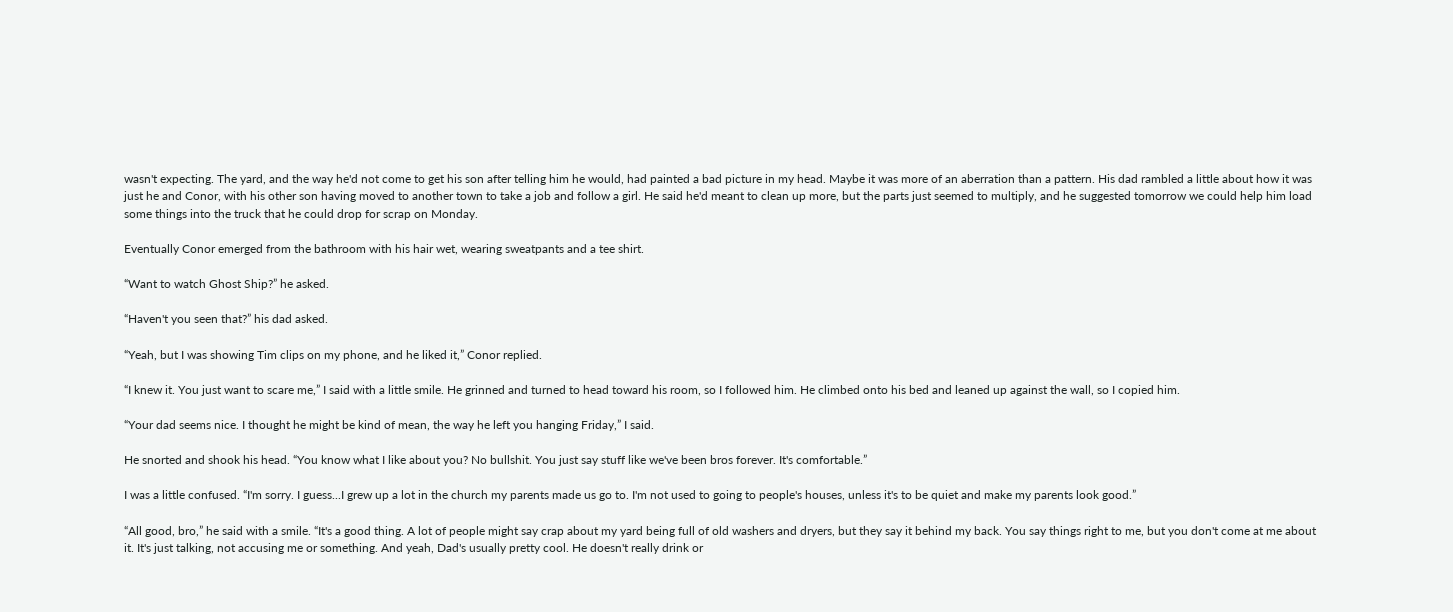wasn't expecting. The yard, and the way he'd not come to get his son after telling him he would, had painted a bad picture in my head. Maybe it was more of an aberration than a pattern. His dad rambled a little about how it was just he and Conor, with his other son having moved to another town to take a job and follow a girl. He said he'd meant to clean up more, but the parts just seemed to multiply, and he suggested tomorrow we could help him load some things into the truck that he could drop for scrap on Monday.

Eventually Conor emerged from the bathroom with his hair wet, wearing sweatpants and a tee shirt.

“Want to watch Ghost Ship?” he asked.

“Haven't you seen that?” his dad asked.

“Yeah, but I was showing Tim clips on my phone, and he liked it,” Conor replied.

“I knew it. You just want to scare me,” I said with a little smile. He grinned and turned to head toward his room, so I followed him. He climbed onto his bed and leaned up against the wall, so I copied him.

“Your dad seems nice. I thought he might be kind of mean, the way he left you hanging Friday,” I said.

He snorted and shook his head. “You know what I like about you? No bullshit. You just say stuff like we've been bros forever. It's comfortable.”

I was a little confused. “I'm sorry. I guess...I grew up a lot in the church my parents made us go to. I'm not used to going to people's houses, unless it's to be quiet and make my parents look good.”

“All good, bro,” he said with a smile. “It's a good thing. A lot of people might say crap about my yard being full of old washers and dryers, but they say it behind my back. You say things right to me, but you don't come at me about it. It's just talking, not accusing me or something. And yeah, Dad's usually pretty cool. He doesn't really drink or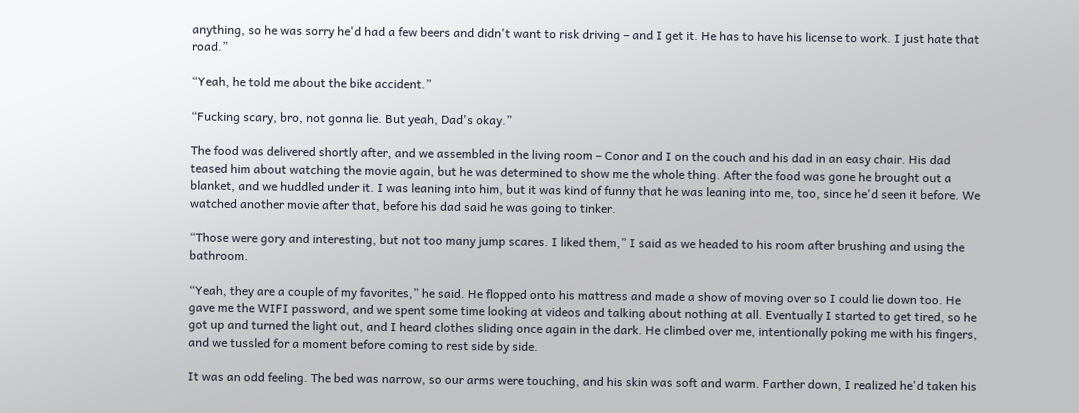anything, so he was sorry he'd had a few beers and didn't want to risk driving – and I get it. He has to have his license to work. I just hate that road.”

“Yeah, he told me about the bike accident.”

“Fucking scary, bro, not gonna lie. But yeah, Dad's okay.”

The food was delivered shortly after, and we assembled in the living room – Conor and I on the couch and his dad in an easy chair. His dad teased him about watching the movie again, but he was determined to show me the whole thing. After the food was gone he brought out a blanket, and we huddled under it. I was leaning into him, but it was kind of funny that he was leaning into me, too, since he'd seen it before. We watched another movie after that, before his dad said he was going to tinker.

“Those were gory and interesting, but not too many jump scares. I liked them,” I said as we headed to his room after brushing and using the bathroom.

“Yeah, they are a couple of my favorites,” he said. He flopped onto his mattress and made a show of moving over so I could lie down too. He gave me the WIFI password, and we spent some time looking at videos and talking about nothing at all. Eventually I started to get tired, so he got up and turned the light out, and I heard clothes sliding once again in the dark. He climbed over me, intentionally poking me with his fingers, and we tussled for a moment before coming to rest side by side.

It was an odd feeling. The bed was narrow, so our arms were touching, and his skin was soft and warm. Farther down, I realized he'd taken his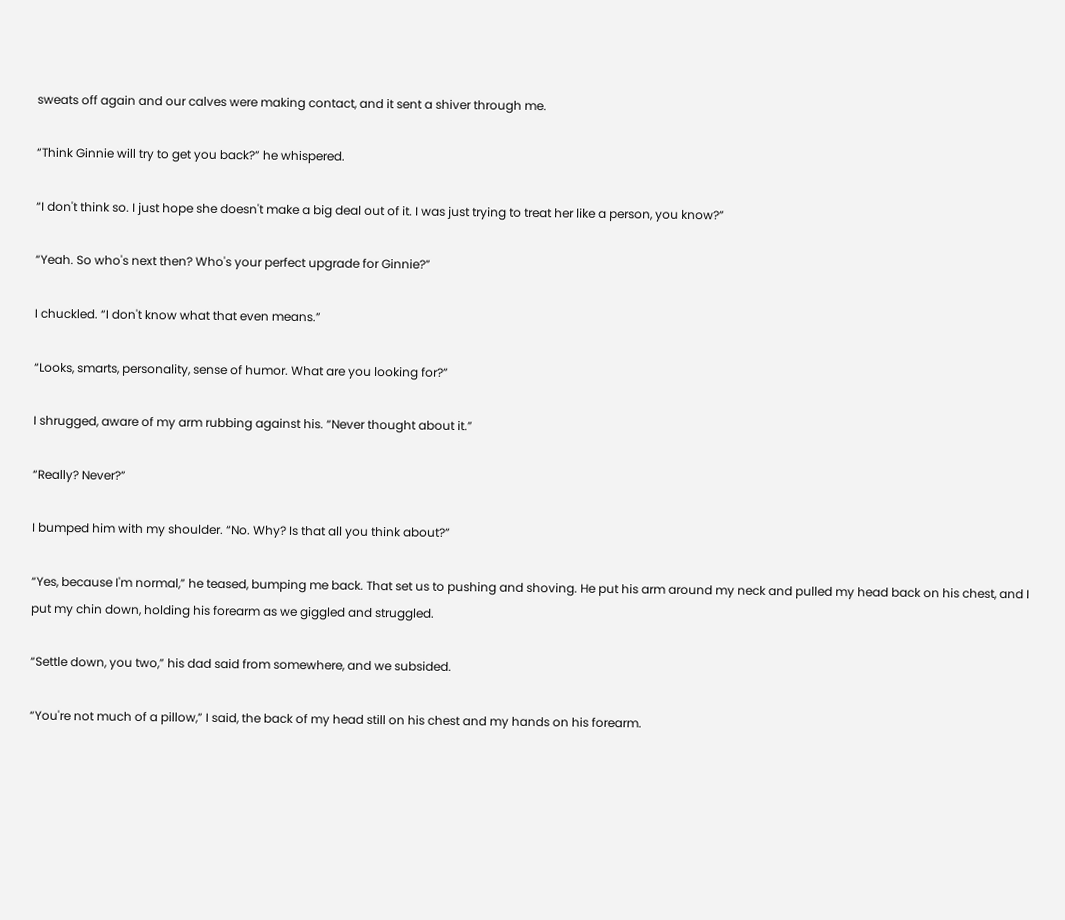sweats off again and our calves were making contact, and it sent a shiver through me.

“Think Ginnie will try to get you back?” he whispered.

“I don't think so. I just hope she doesn't make a big deal out of it. I was just trying to treat her like a person, you know?”

“Yeah. So who's next then? Who's your perfect upgrade for Ginnie?”

I chuckled. “I don't know what that even means.”

“Looks, smarts, personality, sense of humor. What are you looking for?”

I shrugged, aware of my arm rubbing against his. “Never thought about it.”

“Really? Never?”

I bumped him with my shoulder. “No. Why? Is that all you think about?”

“Yes, because I'm normal,” he teased, bumping me back. That set us to pushing and shoving. He put his arm around my neck and pulled my head back on his chest, and I put my chin down, holding his forearm as we giggled and struggled.

“Settle down, you two,” his dad said from somewhere, and we subsided.

“You're not much of a pillow,” I said, the back of my head still on his chest and my hands on his forearm.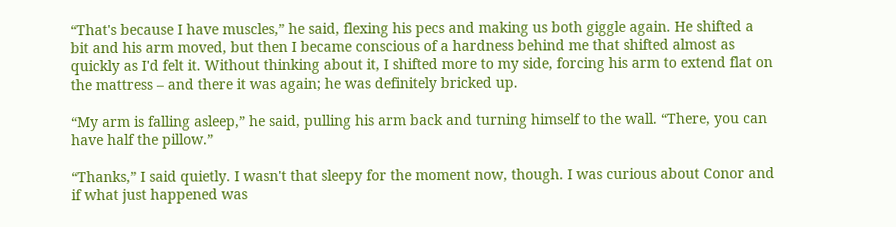“That's because I have muscles,” he said, flexing his pecs and making us both giggle again. He shifted a bit and his arm moved, but then I became conscious of a hardness behind me that shifted almost as quickly as I'd felt it. Without thinking about it, I shifted more to my side, forcing his arm to extend flat on the mattress – and there it was again; he was definitely bricked up.

“My arm is falling asleep,” he said, pulling his arm back and turning himself to the wall. “There, you can have half the pillow.”

“Thanks,” I said quietly. I wasn't that sleepy for the moment now, though. I was curious about Conor and if what just happened was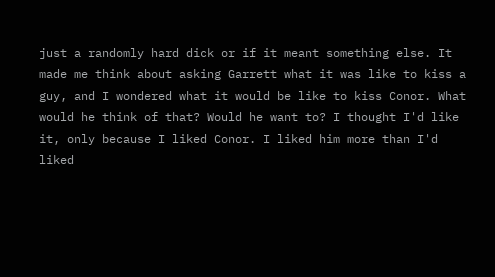just a randomly hard dick or if it meant something else. It made me think about asking Garrett what it was like to kiss a guy, and I wondered what it would be like to kiss Conor. What would he think of that? Would he want to? I thought I'd like it, only because I liked Conor. I liked him more than I'd liked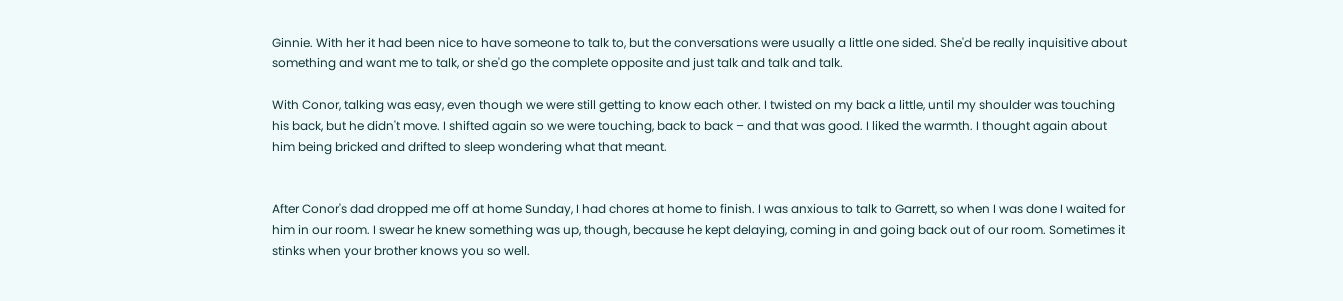Ginnie. With her it had been nice to have someone to talk to, but the conversations were usually a little one sided. She'd be really inquisitive about something and want me to talk, or she'd go the complete opposite and just talk and talk and talk.

With Conor, talking was easy, even though we were still getting to know each other. I twisted on my back a little, until my shoulder was touching his back, but he didn't move. I shifted again so we were touching, back to back – and that was good. I liked the warmth. I thought again about him being bricked and drifted to sleep wondering what that meant.


After Conor's dad dropped me off at home Sunday, I had chores at home to finish. I was anxious to talk to Garrett, so when I was done I waited for him in our room. I swear he knew something was up, though, because he kept delaying, coming in and going back out of our room. Sometimes it stinks when your brother knows you so well.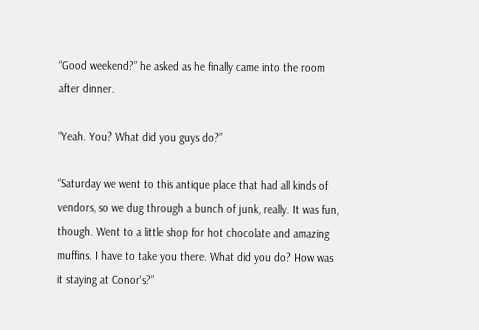“Good weekend?” he asked as he finally came into the room after dinner.

“Yeah. You? What did you guys do?”

“Saturday we went to this antique place that had all kinds of vendors, so we dug through a bunch of junk, really. It was fun, though. Went to a little shop for hot chocolate and amazing muffins. I have to take you there. What did you do? How was it staying at Conor's?”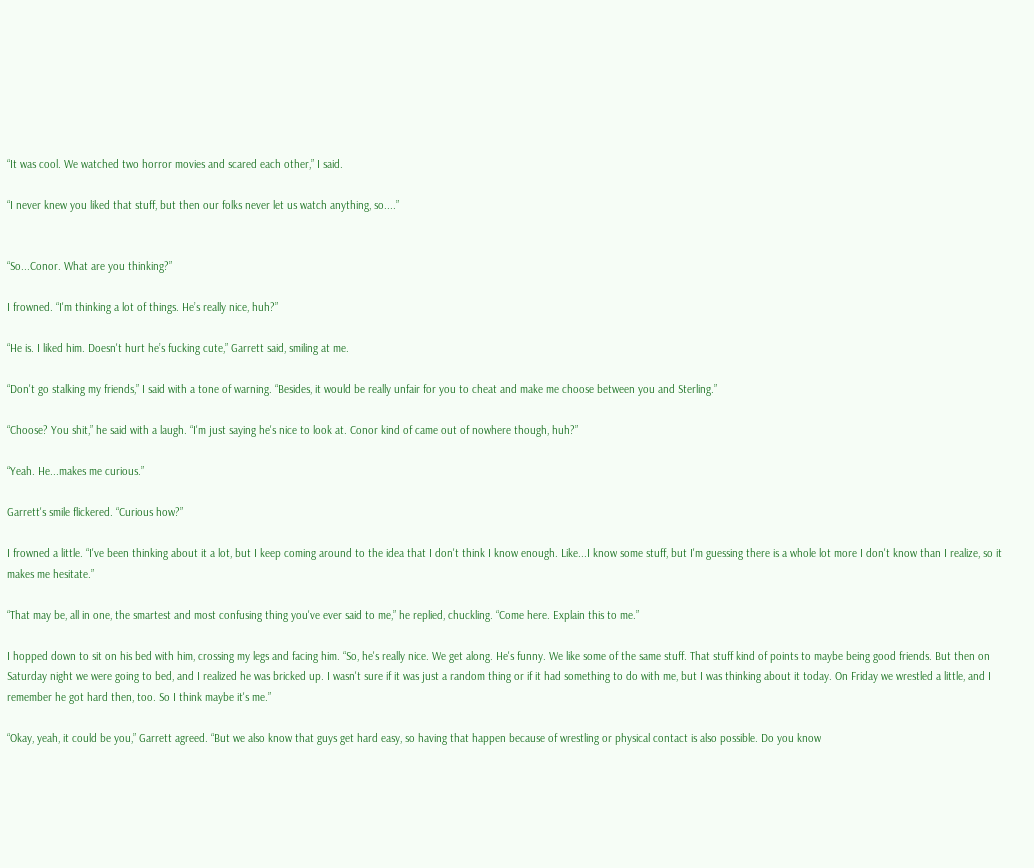“It was cool. We watched two horror movies and scared each other,” I said.

“I never knew you liked that stuff, but then our folks never let us watch anything, so....”


“So...Conor. What are you thinking?”

I frowned. “I'm thinking a lot of things. He’s really nice, huh?”

“He is. I liked him. Doesn't hurt he’s fucking cute,” Garrett said, smiling at me.

“Don't go stalking my friends,” I said with a tone of warning. “Besides, it would be really unfair for you to cheat and make me choose between you and Sterling.”

“Choose? You shit,” he said with a laugh. “I'm just saying he's nice to look at. Conor kind of came out of nowhere though, huh?”

“Yeah. He...makes me curious.”

Garrett's smile flickered. “Curious how?”

I frowned a little. “I've been thinking about it a lot, but I keep coming around to the idea that I don't think I know enough. Like...I know some stuff, but I'm guessing there is a whole lot more I don't know than I realize, so it makes me hesitate.”

“That may be, all in one, the smartest and most confusing thing you've ever said to me,” he replied, chuckling. “Come here. Explain this to me.”

I hopped down to sit on his bed with him, crossing my legs and facing him. “So, he's really nice. We get along. He's funny. We like some of the same stuff. That stuff kind of points to maybe being good friends. But then on Saturday night we were going to bed, and I realized he was bricked up. I wasn't sure if it was just a random thing or if it had something to do with me, but I was thinking about it today. On Friday we wrestled a little, and I remember he got hard then, too. So I think maybe it's me.”

“Okay, yeah, it could be you,” Garrett agreed. “But we also know that guys get hard easy, so having that happen because of wrestling or physical contact is also possible. Do you know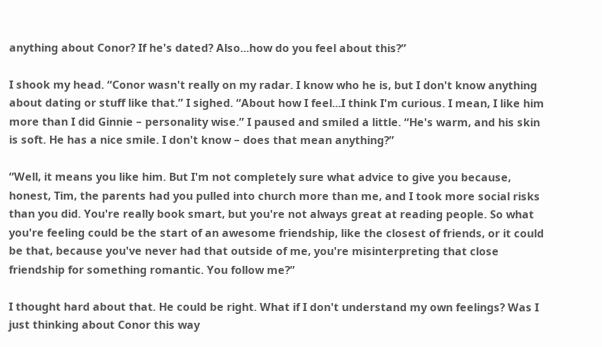anything about Conor? If he's dated? Also...how do you feel about this?”

I shook my head. “Conor wasn't really on my radar. I know who he is, but I don't know anything about dating or stuff like that.” I sighed. “About how I feel...I think I'm curious. I mean, I like him more than I did Ginnie – personality wise.” I paused and smiled a little. “He's warm, and his skin is soft. He has a nice smile. I don't know – does that mean anything?”

“Well, it means you like him. But I'm not completely sure what advice to give you because, honest, Tim, the parents had you pulled into church more than me, and I took more social risks than you did. You're really book smart, but you're not always great at reading people. So what you're feeling could be the start of an awesome friendship, like the closest of friends, or it could be that, because you've never had that outside of me, you're misinterpreting that close friendship for something romantic. You follow me?”

I thought hard about that. He could be right. What if I don't understand my own feelings? Was I just thinking about Conor this way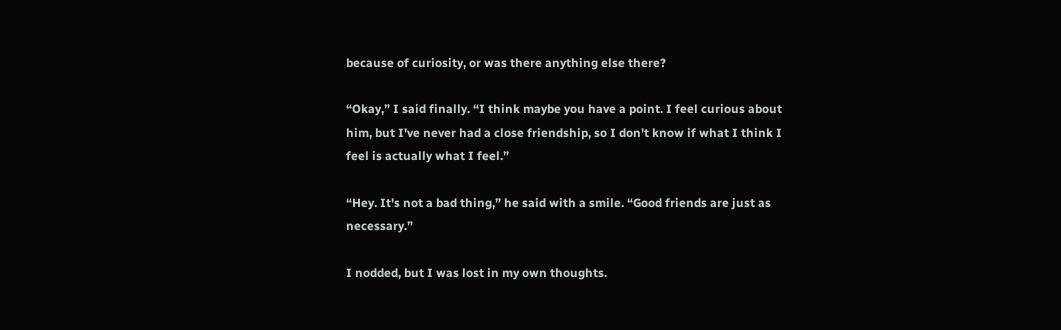because of curiosity, or was there anything else there?

“Okay,” I said finally. “I think maybe you have a point. I feel curious about him, but I've never had a close friendship, so I don't know if what I think I feel is actually what I feel.”

“Hey. It's not a bad thing,” he said with a smile. “Good friends are just as necessary.”

I nodded, but I was lost in my own thoughts.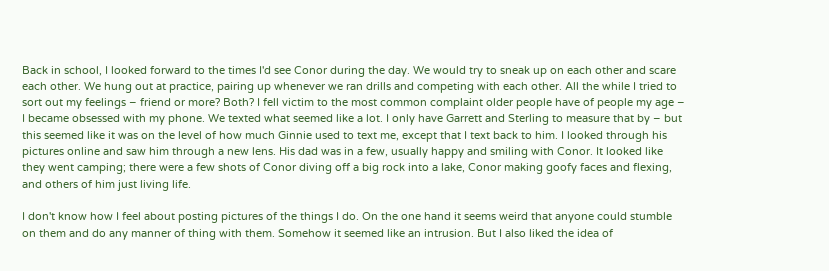Back in school, I looked forward to the times I'd see Conor during the day. We would try to sneak up on each other and scare each other. We hung out at practice, pairing up whenever we ran drills and competing with each other. All the while I tried to sort out my feelings – friend or more? Both? I fell victim to the most common complaint older people have of people my age – I became obsessed with my phone. We texted what seemed like a lot. I only have Garrett and Sterling to measure that by – but this seemed like it was on the level of how much Ginnie used to text me, except that I text back to him. I looked through his pictures online and saw him through a new lens. His dad was in a few, usually happy and smiling with Conor. It looked like they went camping; there were a few shots of Conor diving off a big rock into a lake, Conor making goofy faces and flexing, and others of him just living life.

I don't know how I feel about posting pictures of the things I do. On the one hand it seems weird that anyone could stumble on them and do any manner of thing with them. Somehow it seemed like an intrusion. But I also liked the idea of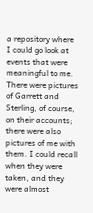a repository where I could go look at events that were meaningful to me. There were pictures of Garrett and Sterling, of course, on their accounts; there were also pictures of me with them. I could recall when they were taken, and they were almost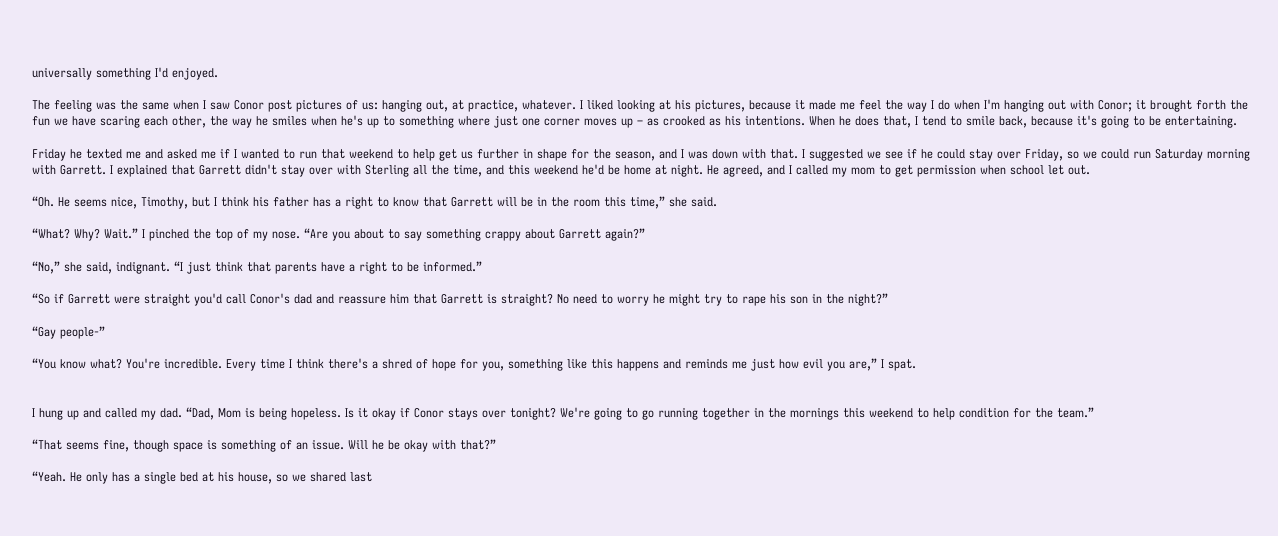universally something I'd enjoyed.

The feeling was the same when I saw Conor post pictures of us: hanging out, at practice, whatever. I liked looking at his pictures, because it made me feel the way I do when I'm hanging out with Conor; it brought forth the fun we have scaring each other, the way he smiles when he's up to something where just one corner moves up – as crooked as his intentions. When he does that, I tend to smile back, because it's going to be entertaining.

Friday he texted me and asked me if I wanted to run that weekend to help get us further in shape for the season, and I was down with that. I suggested we see if he could stay over Friday, so we could run Saturday morning with Garrett. I explained that Garrett didn't stay over with Sterling all the time, and this weekend he'd be home at night. He agreed, and I called my mom to get permission when school let out.

“Oh. He seems nice, Timothy, but I think his father has a right to know that Garrett will be in the room this time,” she said.

“What? Why? Wait.” I pinched the top of my nose. “Are you about to say something crappy about Garrett again?”

“No,” she said, indignant. “I just think that parents have a right to be informed.”

“So if Garrett were straight you'd call Conor's dad and reassure him that Garrett is straight? No need to worry he might try to rape his son in the night?”

“Gay people-”

“You know what? You're incredible. Every time I think there's a shred of hope for you, something like this happens and reminds me just how evil you are,” I spat.


I hung up and called my dad. “Dad, Mom is being hopeless. Is it okay if Conor stays over tonight? We're going to go running together in the mornings this weekend to help condition for the team.”

“That seems fine, though space is something of an issue. Will he be okay with that?”

“Yeah. He only has a single bed at his house, so we shared last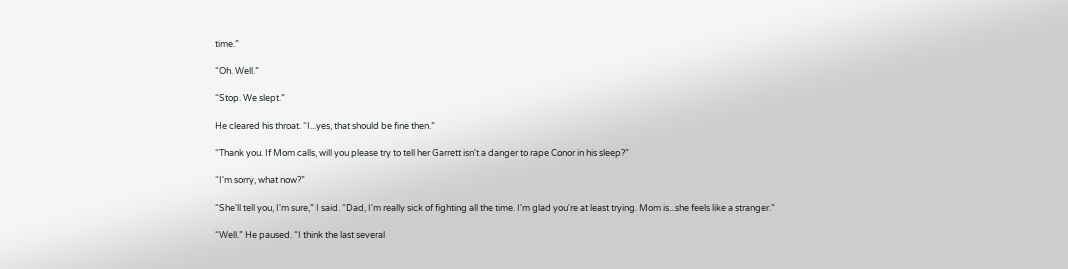time.”

“Oh. Well.”

“Stop. We slept.”

He cleared his throat. “I...yes, that should be fine then.”

“Thank you. If Mom calls, will you please try to tell her Garrett isn't a danger to rape Conor in his sleep?”

“I'm sorry, what now?”

“She'll tell you, I'm sure,” I said. “Dad, I'm really sick of fighting all the time. I'm glad you're at least trying. Mom is...she feels like a stranger.”

“Well.” He paused. “I think the last several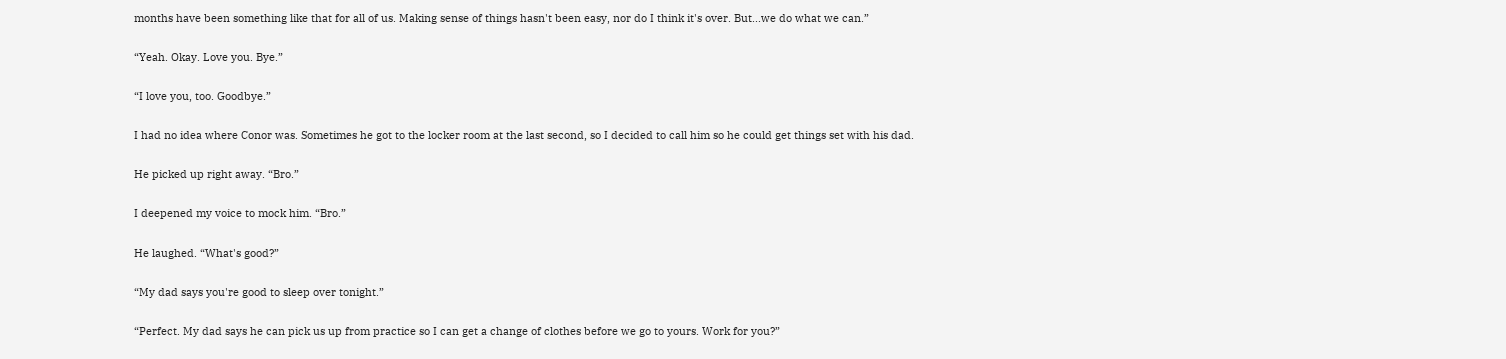months have been something like that for all of us. Making sense of things hasn't been easy, nor do I think it's over. But...we do what we can.”

“Yeah. Okay. Love you. Bye.”

“I love you, too. Goodbye.”

I had no idea where Conor was. Sometimes he got to the locker room at the last second, so I decided to call him so he could get things set with his dad.

He picked up right away. “Bro.”

I deepened my voice to mock him. “Bro.”

He laughed. “What's good?”

“My dad says you're good to sleep over tonight.”

“Perfect. My dad says he can pick us up from practice so I can get a change of clothes before we go to yours. Work for you?”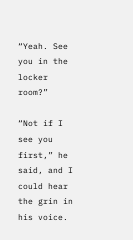“Yeah. See you in the locker room?”

“Not if I see you first,” he said, and I could hear the grin in his voice.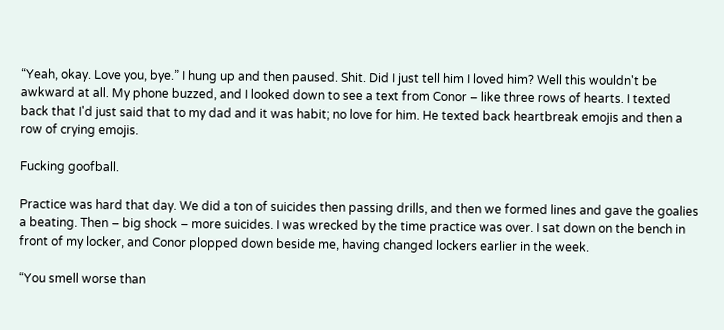“Yeah, okay. Love you, bye.” I hung up and then paused. Shit. Did I just tell him I loved him? Well this wouldn't be awkward at all. My phone buzzed, and I looked down to see a text from Conor – like three rows of hearts. I texted back that I'd just said that to my dad and it was habit; no love for him. He texted back heartbreak emojis and then a row of crying emojis.

Fucking goofball.

Practice was hard that day. We did a ton of suicides then passing drills, and then we formed lines and gave the goalies a beating. Then – big shock – more suicides. I was wrecked by the time practice was over. I sat down on the bench in front of my locker, and Conor plopped down beside me, having changed lockers earlier in the week.

“You smell worse than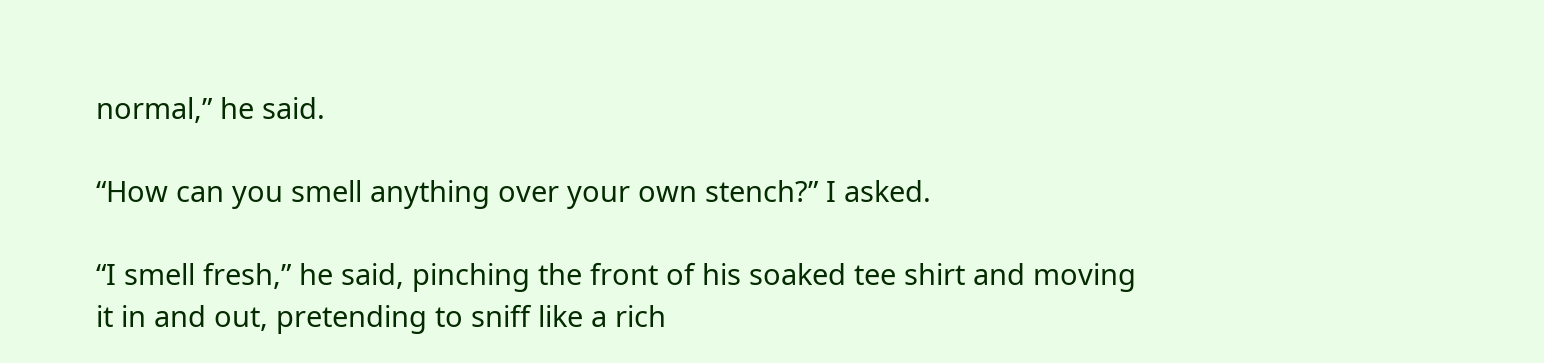normal,” he said.

“How can you smell anything over your own stench?” I asked.

“I smell fresh,” he said, pinching the front of his soaked tee shirt and moving it in and out, pretending to sniff like a rich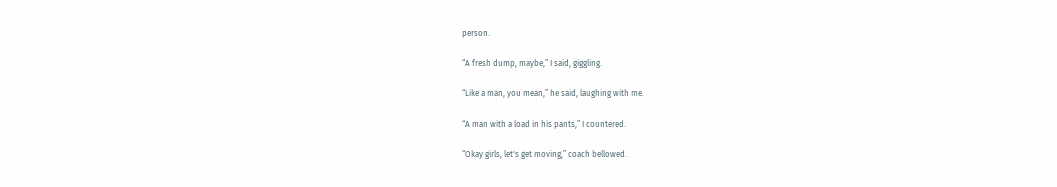person.

“A fresh dump, maybe,” I said, giggling.

“Like a man, you mean,” he said, laughing with me.

“A man with a load in his pants,” I countered.

“Okay girls, let's get moving,” coach bellowed.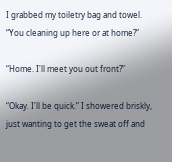I grabbed my toiletry bag and towel. “You cleaning up here or at home?”

“Home. I'll meet you out front?”

“Okay. I'll be quick.” I showered briskly, just wanting to get the sweat off and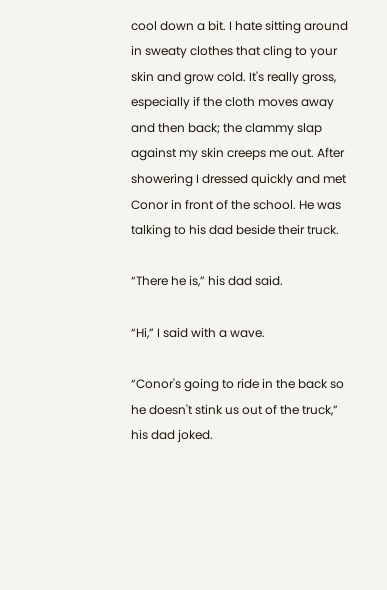cool down a bit. I hate sitting around in sweaty clothes that cling to your skin and grow cold. It's really gross, especially if the cloth moves away and then back; the clammy slap against my skin creeps me out. After showering I dressed quickly and met Conor in front of the school. He was talking to his dad beside their truck.

“There he is,” his dad said.

“Hi,” I said with a wave.

“Conor's going to ride in the back so he doesn't stink us out of the truck,” his dad joked.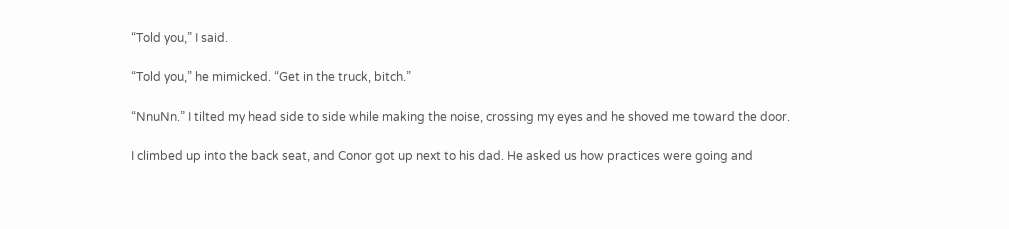“Told you,” I said.

“Told you,” he mimicked. “Get in the truck, bitch.”

“NnuNn.” I tilted my head side to side while making the noise, crossing my eyes and he shoved me toward the door.

I climbed up into the back seat, and Conor got up next to his dad. He asked us how practices were going and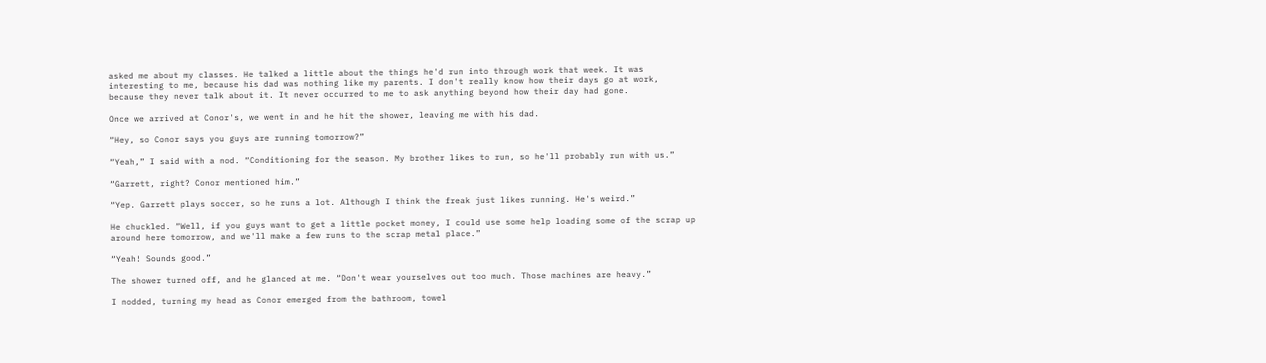asked me about my classes. He talked a little about the things he'd run into through work that week. It was interesting to me, because his dad was nothing like my parents. I don't really know how their days go at work, because they never talk about it. It never occurred to me to ask anything beyond how their day had gone.

Once we arrived at Conor's, we went in and he hit the shower, leaving me with his dad.

“Hey, so Conor says you guys are running tomorrow?”

“Yeah,” I said with a nod. “Conditioning for the season. My brother likes to run, so he'll probably run with us.”

“Garrett, right? Conor mentioned him.”

“Yep. Garrett plays soccer, so he runs a lot. Although I think the freak just likes running. He's weird.”

He chuckled. “Well, if you guys want to get a little pocket money, I could use some help loading some of the scrap up around here tomorrow, and we'll make a few runs to the scrap metal place.”

“Yeah! Sounds good.”

The shower turned off, and he glanced at me. “Don't wear yourselves out too much. Those machines are heavy.”

I nodded, turning my head as Conor emerged from the bathroom, towel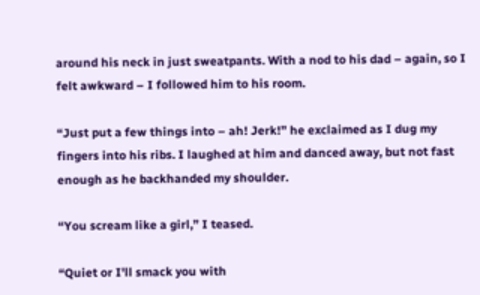around his neck in just sweatpants. With a nod to his dad – again, so I felt awkward – I followed him to his room.

“Just put a few things into – ah! Jerk!” he exclaimed as I dug my fingers into his ribs. I laughed at him and danced away, but not fast enough as he backhanded my shoulder.

“You scream like a girl,” I teased.

“Quiet or I'll smack you with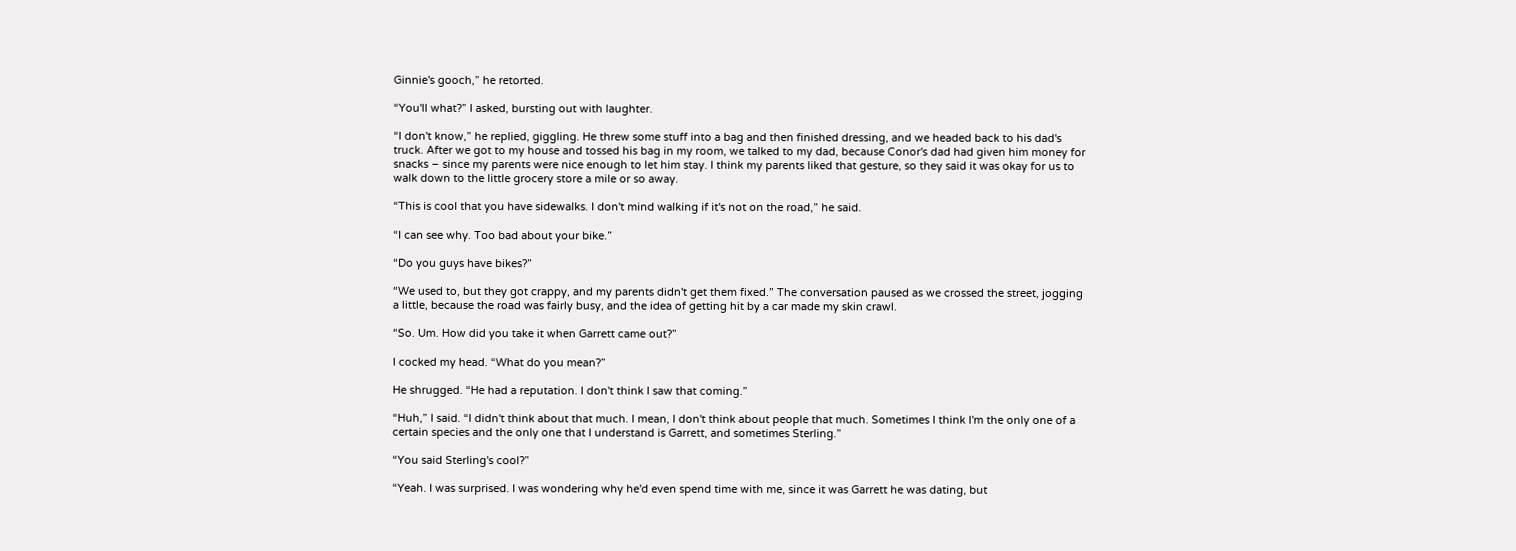Ginnie's gooch,” he retorted.

“You'll what?” I asked, bursting out with laughter.

“I don't know,” he replied, giggling. He threw some stuff into a bag and then finished dressing, and we headed back to his dad's truck. After we got to my house and tossed his bag in my room, we talked to my dad, because Conor's dad had given him money for snacks – since my parents were nice enough to let him stay. I think my parents liked that gesture, so they said it was okay for us to walk down to the little grocery store a mile or so away.

“This is cool that you have sidewalks. I don't mind walking if it's not on the road,” he said.

“I can see why. Too bad about your bike.”

“Do you guys have bikes?”

“We used to, but they got crappy, and my parents didn't get them fixed.” The conversation paused as we crossed the street, jogging a little, because the road was fairly busy, and the idea of getting hit by a car made my skin crawl.

“So. Um. How did you take it when Garrett came out?”

I cocked my head. “What do you mean?”

He shrugged. “He had a reputation. I don't think I saw that coming.”

“Huh,” I said. “I didn't think about that much. I mean, I don't think about people that much. Sometimes I think I'm the only one of a certain species and the only one that I understand is Garrett, and sometimes Sterling.”

“You said Sterling's cool?”

“Yeah. I was surprised. I was wondering why he'd even spend time with me, since it was Garrett he was dating, but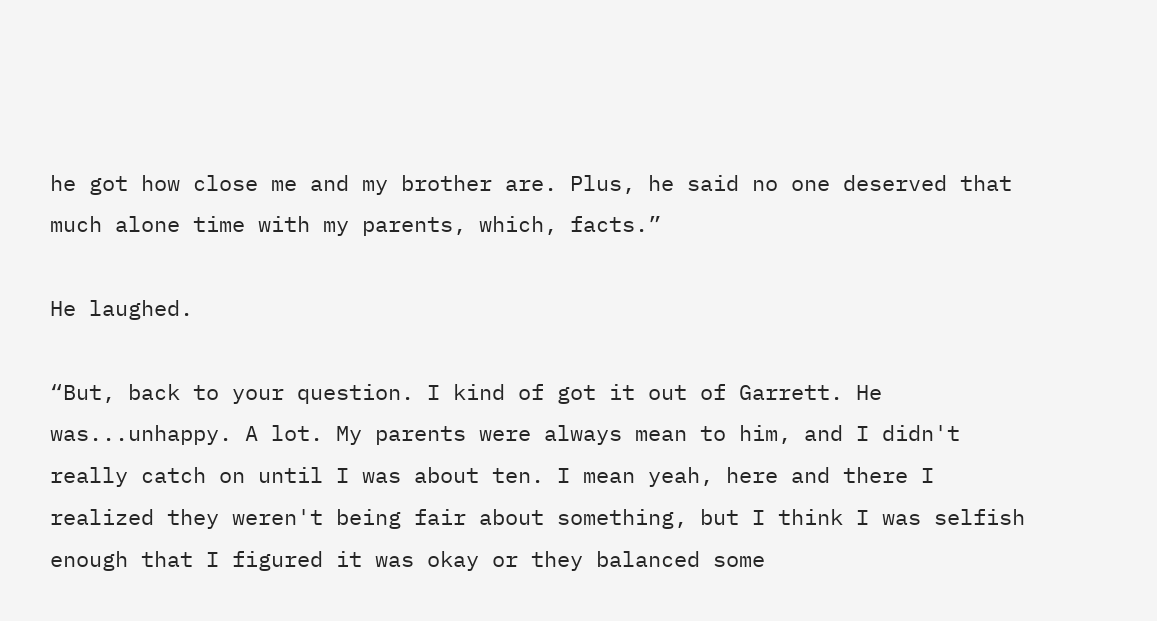he got how close me and my brother are. Plus, he said no one deserved that much alone time with my parents, which, facts.”

He laughed.

“But, back to your question. I kind of got it out of Garrett. He was...unhappy. A lot. My parents were always mean to him, and I didn't really catch on until I was about ten. I mean yeah, here and there I realized they weren't being fair about something, but I think I was selfish enough that I figured it was okay or they balanced some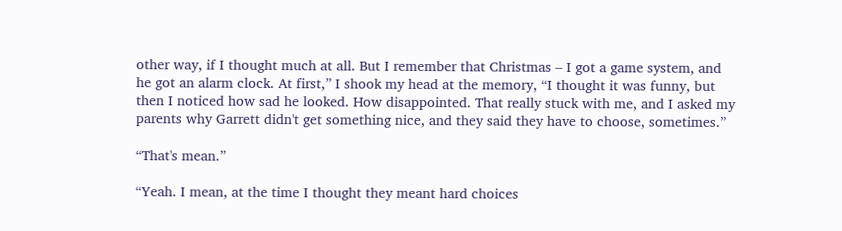other way, if I thought much at all. But I remember that Christmas – I got a game system, and he got an alarm clock. At first,” I shook my head at the memory, “I thought it was funny, but then I noticed how sad he looked. How disappointed. That really stuck with me, and I asked my parents why Garrett didn't get something nice, and they said they have to choose, sometimes.”

“That's mean.”

“Yeah. I mean, at the time I thought they meant hard choices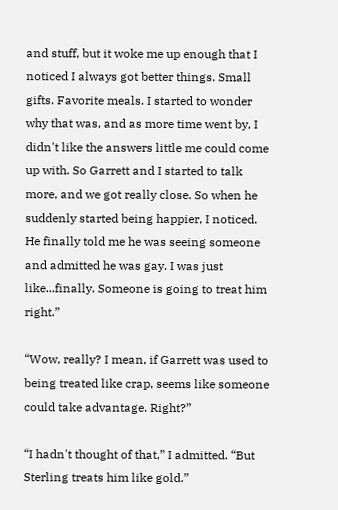and stuff, but it woke me up enough that I noticed I always got better things. Small gifts. Favorite meals. I started to wonder why that was, and as more time went by, I didn't like the answers little me could come up with. So Garrett and I started to talk more, and we got really close. So when he suddenly started being happier, I noticed. He finally told me he was seeing someone and admitted he was gay. I was just like...finally. Someone is going to treat him right.”

“Wow, really? I mean, if Garrett was used to being treated like crap, seems like someone could take advantage. Right?”

“I hadn't thought of that,” I admitted. “But Sterling treats him like gold.”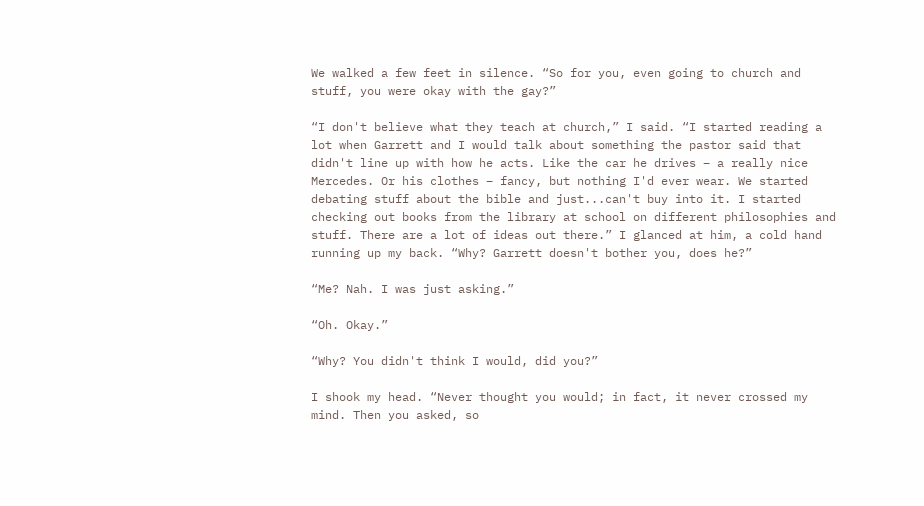We walked a few feet in silence. “So for you, even going to church and stuff, you were okay with the gay?”

“I don't believe what they teach at church,” I said. “I started reading a lot when Garrett and I would talk about something the pastor said that didn't line up with how he acts. Like the car he drives – a really nice Mercedes. Or his clothes – fancy, but nothing I'd ever wear. We started debating stuff about the bible and just...can't buy into it. I started checking out books from the library at school on different philosophies and stuff. There are a lot of ideas out there.” I glanced at him, a cold hand running up my back. “Why? Garrett doesn't bother you, does he?”

“Me? Nah. I was just asking.”

“Oh. Okay.”

“Why? You didn't think I would, did you?”

I shook my head. “Never thought you would; in fact, it never crossed my mind. Then you asked, so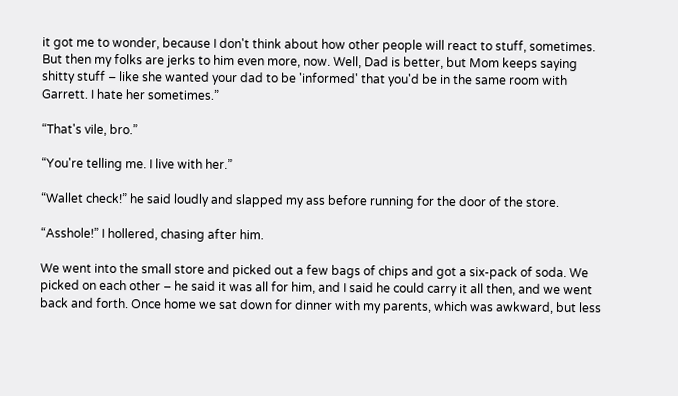it got me to wonder, because I don't think about how other people will react to stuff, sometimes. But then my folks are jerks to him even more, now. Well, Dad is better, but Mom keeps saying shitty stuff – like she wanted your dad to be 'informed' that you'd be in the same room with Garrett. I hate her sometimes.”

“That's vile, bro.”

“You're telling me. I live with her.”

“Wallet check!” he said loudly and slapped my ass before running for the door of the store.

“Asshole!” I hollered, chasing after him.

We went into the small store and picked out a few bags of chips and got a six-pack of soda. We picked on each other – he said it was all for him, and I said he could carry it all then, and we went back and forth. Once home we sat down for dinner with my parents, which was awkward, but less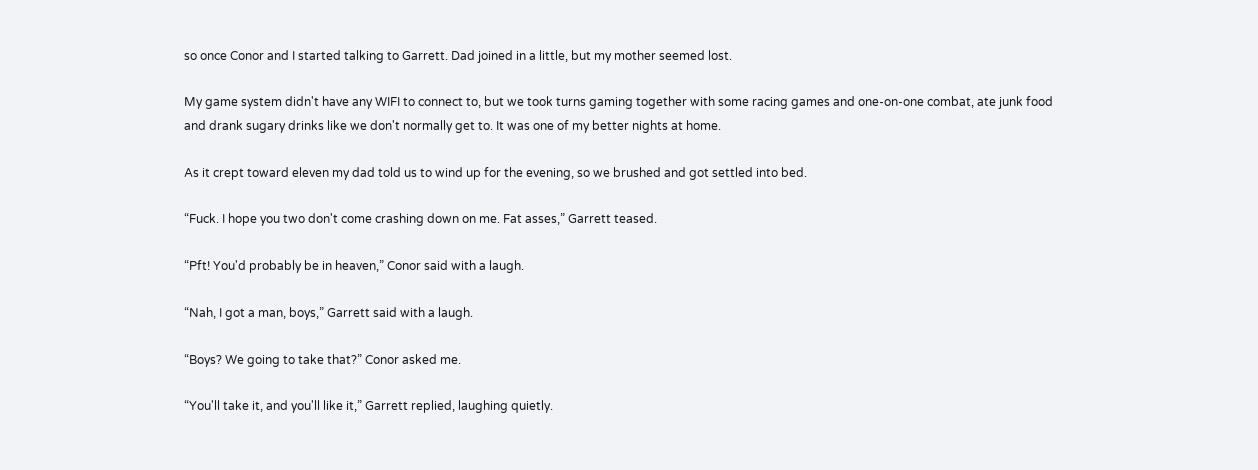so once Conor and I started talking to Garrett. Dad joined in a little, but my mother seemed lost.

My game system didn't have any WIFI to connect to, but we took turns gaming together with some racing games and one-on-one combat, ate junk food and drank sugary drinks like we don't normally get to. It was one of my better nights at home.

As it crept toward eleven my dad told us to wind up for the evening, so we brushed and got settled into bed.

“Fuck. I hope you two don't come crashing down on me. Fat asses,” Garrett teased.

“Pft! You'd probably be in heaven,” Conor said with a laugh.

“Nah, I got a man, boys,” Garrett said with a laugh.

“Boys? We going to take that?” Conor asked me.

“You'll take it, and you'll like it,” Garrett replied, laughing quietly.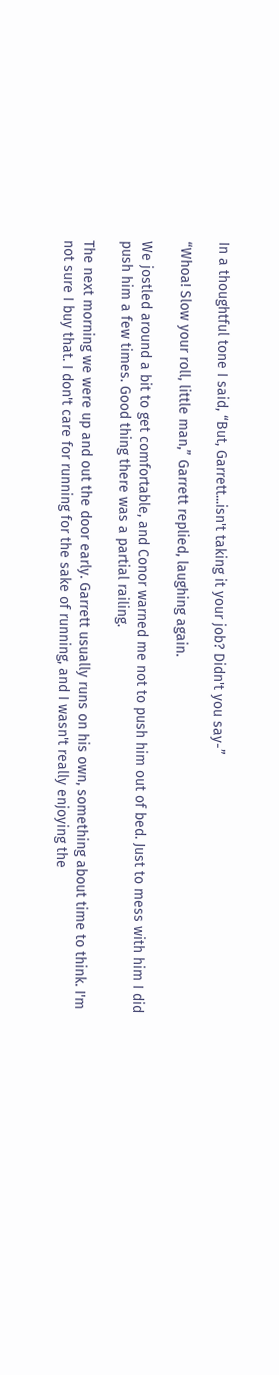In a thoughtful tone I said, “But, Garrett...isn't taking it your job? Didn't you say-”

“Whoa! Slow your roll, little man,” Garrett replied, laughing again.

We jostled around a bit to get comfortable, and Conor warned me not to push him out of bed. Just to mess with him I did push him a few times. Good thing there was a partial railing.

The next morning we were up and out the door early. Garrett usually runs on his own, something about time to think. I'm not sure I buy that. I don't care for running for the sake of running, and I wasn't really enjoying the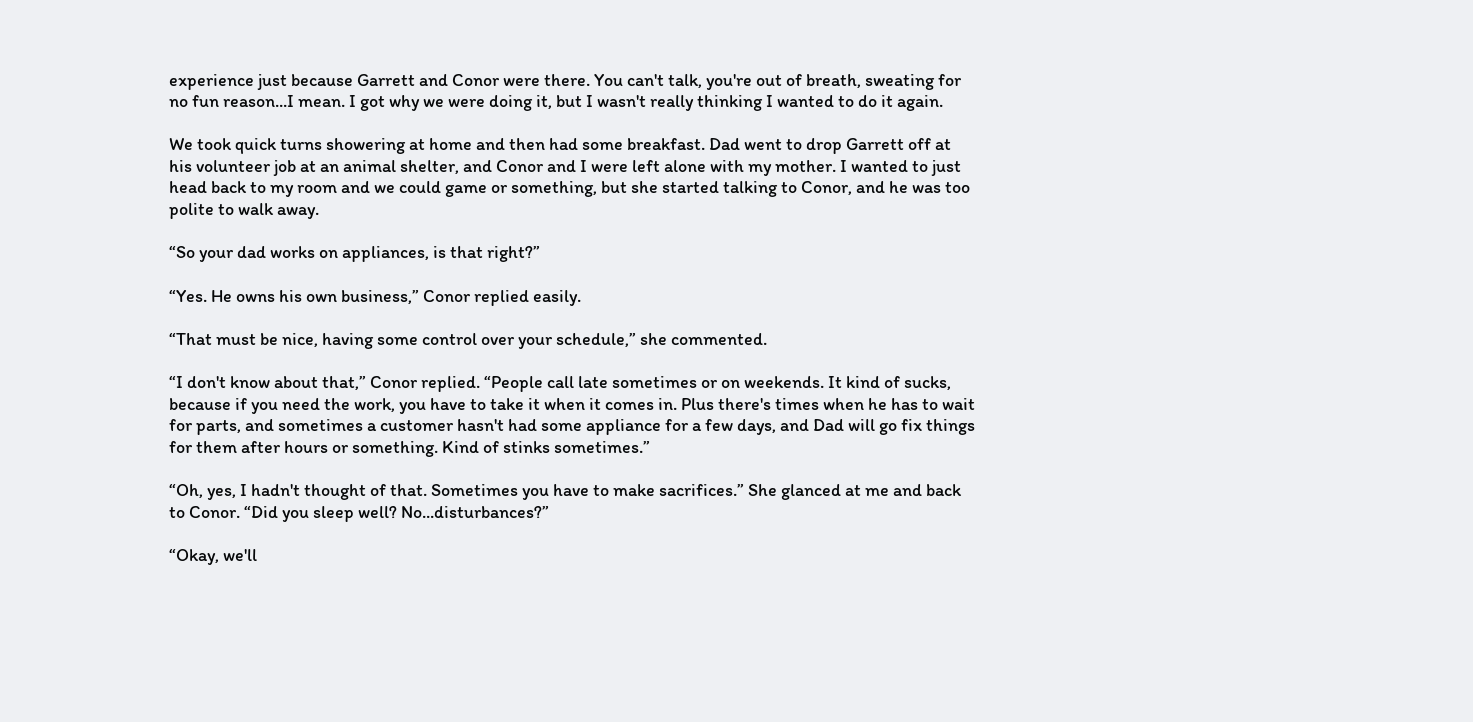experience just because Garrett and Conor were there. You can't talk, you're out of breath, sweating for no fun reason...I mean. I got why we were doing it, but I wasn't really thinking I wanted to do it again.

We took quick turns showering at home and then had some breakfast. Dad went to drop Garrett off at his volunteer job at an animal shelter, and Conor and I were left alone with my mother. I wanted to just head back to my room and we could game or something, but she started talking to Conor, and he was too polite to walk away.

“So your dad works on appliances, is that right?”

“Yes. He owns his own business,” Conor replied easily.

“That must be nice, having some control over your schedule,” she commented.

“I don't know about that,” Conor replied. “People call late sometimes or on weekends. It kind of sucks, because if you need the work, you have to take it when it comes in. Plus there's times when he has to wait for parts, and sometimes a customer hasn't had some appliance for a few days, and Dad will go fix things for them after hours or something. Kind of stinks sometimes.”

“Oh, yes, I hadn't thought of that. Sometimes you have to make sacrifices.” She glanced at me and back to Conor. “Did you sleep well? No...disturbances?”

“Okay, we'll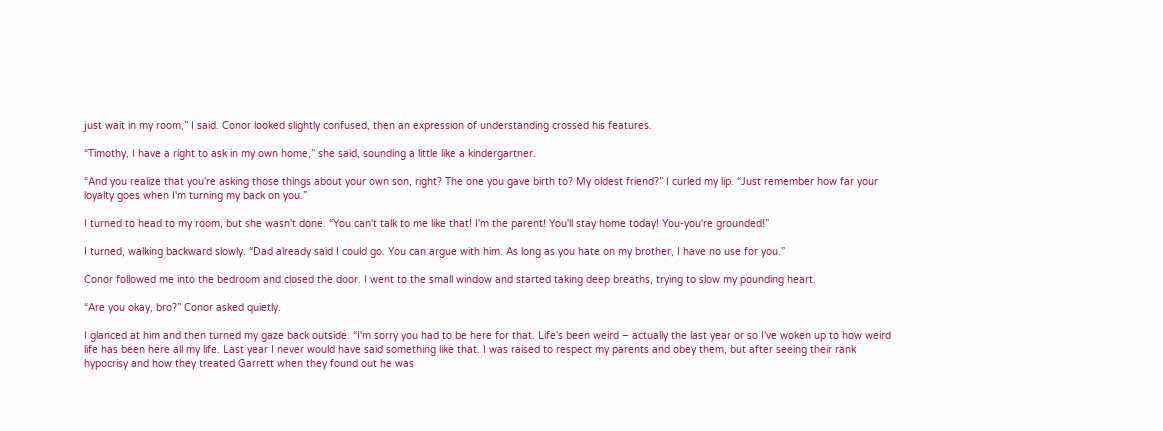just wait in my room,” I said. Conor looked slightly confused, then an expression of understanding crossed his features.

“Timothy, I have a right to ask in my own home,” she said, sounding a little like a kindergartner.

“And you realize that you're asking those things about your own son, right? The one you gave birth to? My oldest friend?” I curled my lip. “Just remember how far your loyalty goes when I'm turning my back on you.”

I turned to head to my room, but she wasn't done. “You can't talk to me like that! I'm the parent! You'll stay home today! You-you're grounded!”

I turned, walking backward slowly. “Dad already said I could go. You can argue with him. As long as you hate on my brother, I have no use for you.”

Conor followed me into the bedroom and closed the door. I went to the small window and started taking deep breaths, trying to slow my pounding heart.

“Are you okay, bro?” Conor asked quietly.

I glanced at him and then turned my gaze back outside. “I'm sorry you had to be here for that. Life's been weird – actually the last year or so I've woken up to how weird life has been here all my life. Last year I never would have said something like that. I was raised to respect my parents and obey them, but after seeing their rank hypocrisy and how they treated Garrett when they found out he was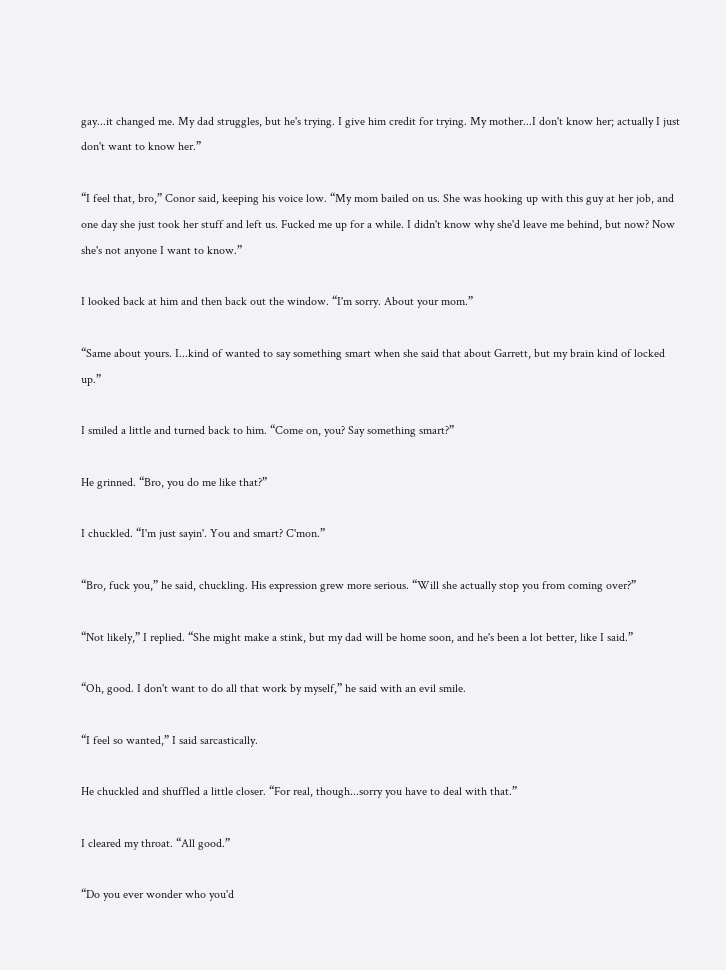gay...it changed me. My dad struggles, but he's trying. I give him credit for trying. My mother...I don't know her; actually I just don't want to know her.”

“I feel that, bro,” Conor said, keeping his voice low. “My mom bailed on us. She was hooking up with this guy at her job, and one day she just took her stuff and left us. Fucked me up for a while. I didn't know why she'd leave me behind, but now? Now she's not anyone I want to know.”

I looked back at him and then back out the window. “I'm sorry. About your mom.”

“Same about yours. I...kind of wanted to say something smart when she said that about Garrett, but my brain kind of locked up.”

I smiled a little and turned back to him. “Come on, you? Say something smart?”

He grinned. “Bro, you do me like that?”

I chuckled. “I'm just sayin'. You and smart? C'mon.”

“Bro, fuck you,” he said, chuckling. His expression grew more serious. “Will she actually stop you from coming over?”

“Not likely,” I replied. “She might make a stink, but my dad will be home soon, and he's been a lot better, like I said.”

“Oh, good. I don't want to do all that work by myself,” he said with an evil smile.

“I feel so wanted,” I said sarcastically.

He chuckled and shuffled a little closer. “For real, though...sorry you have to deal with that.”

I cleared my throat. “All good.”

“Do you ever wonder who you'd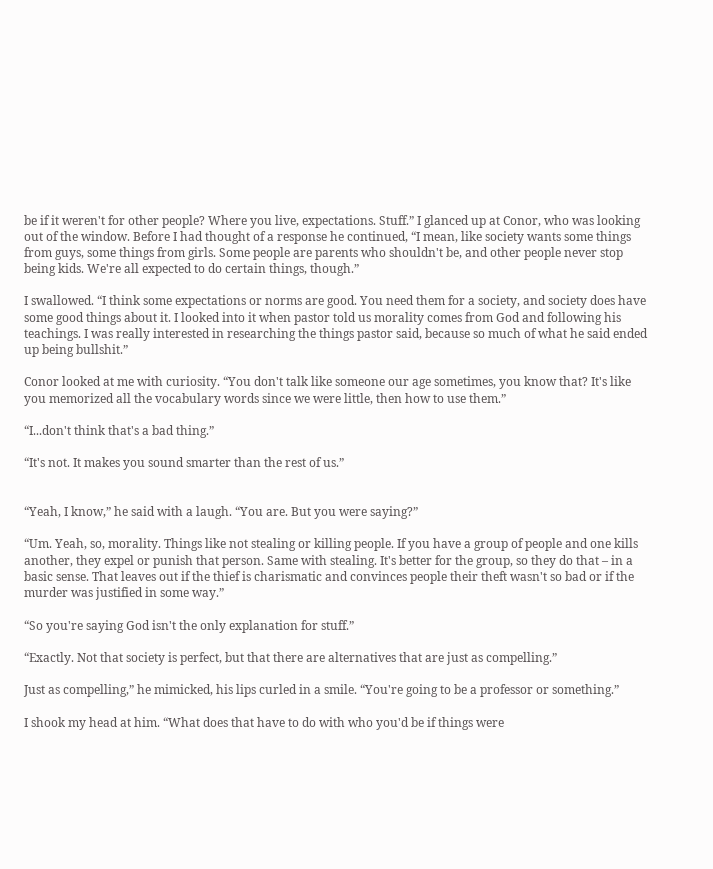be if it weren't for other people? Where you live, expectations. Stuff.” I glanced up at Conor, who was looking out of the window. Before I had thought of a response he continued, “I mean, like society wants some things from guys, some things from girls. Some people are parents who shouldn't be, and other people never stop being kids. We're all expected to do certain things, though.”

I swallowed. “I think some expectations or norms are good. You need them for a society, and society does have some good things about it. I looked into it when pastor told us morality comes from God and following his teachings. I was really interested in researching the things pastor said, because so much of what he said ended up being bullshit.”

Conor looked at me with curiosity. “You don't talk like someone our age sometimes, you know that? It's like you memorized all the vocabulary words since we were little, then how to use them.”

“I...don't think that's a bad thing.”

“It's not. It makes you sound smarter than the rest of us.”


“Yeah, I know,” he said with a laugh. “You are. But you were saying?”

“Um. Yeah, so, morality. Things like not stealing or killing people. If you have a group of people and one kills another, they expel or punish that person. Same with stealing. It's better for the group, so they do that – in a basic sense. That leaves out if the thief is charismatic and convinces people their theft wasn't so bad or if the murder was justified in some way.”

“So you're saying God isn't the only explanation for stuff.”

“Exactly. Not that society is perfect, but that there are alternatives that are just as compelling.”

Just as compelling,” he mimicked, his lips curled in a smile. “You're going to be a professor or something.”

I shook my head at him. “What does that have to do with who you'd be if things were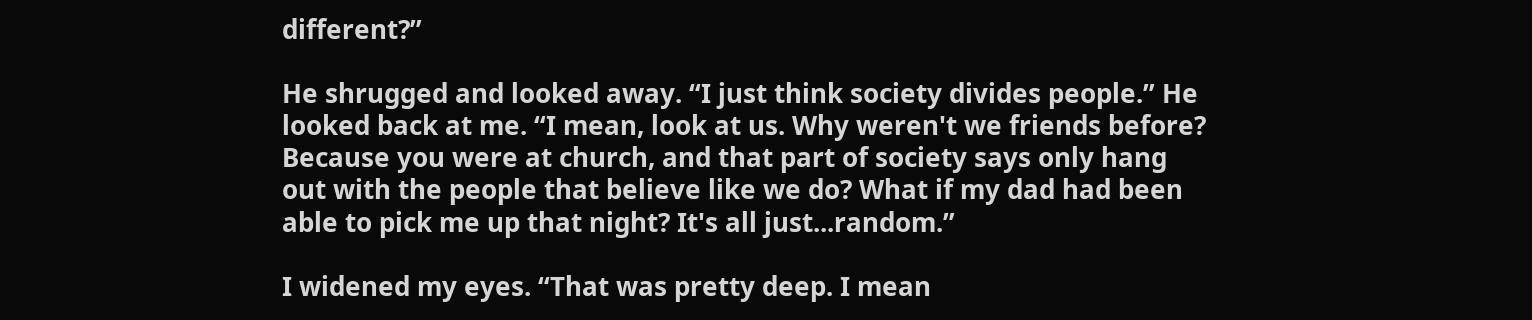different?”

He shrugged and looked away. “I just think society divides people.” He looked back at me. “I mean, look at us. Why weren't we friends before? Because you were at church, and that part of society says only hang out with the people that believe like we do? What if my dad had been able to pick me up that night? It's all just...random.”

I widened my eyes. “That was pretty deep. I mean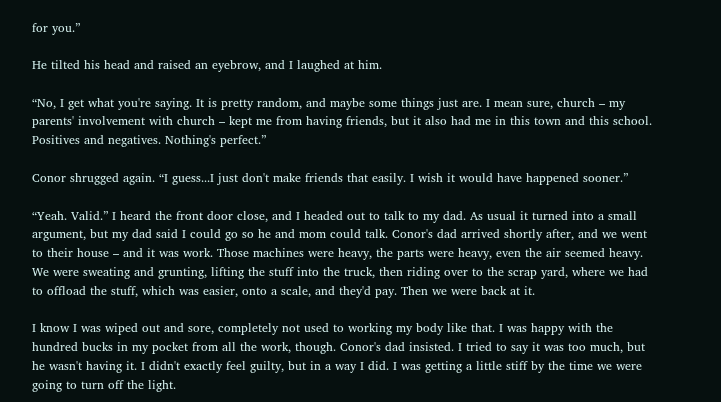for you.”

He tilted his head and raised an eyebrow, and I laughed at him.

“No, I get what you're saying. It is pretty random, and maybe some things just are. I mean sure, church – my parents' involvement with church – kept me from having friends, but it also had me in this town and this school. Positives and negatives. Nothing's perfect.”

Conor shrugged again. “I guess...I just don't make friends that easily. I wish it would have happened sooner.”

“Yeah. Valid.” I heard the front door close, and I headed out to talk to my dad. As usual it turned into a small argument, but my dad said I could go so he and mom could talk. Conor's dad arrived shortly after, and we went to their house – and it was work. Those machines were heavy, the parts were heavy, even the air seemed heavy. We were sweating and grunting, lifting the stuff into the truck, then riding over to the scrap yard, where we had to offload the stuff, which was easier, onto a scale, and they'd pay. Then we were back at it.

I know I was wiped out and sore, completely not used to working my body like that. I was happy with the hundred bucks in my pocket from all the work, though. Conor's dad insisted. I tried to say it was too much, but he wasn't having it. I didn't exactly feel guilty, but in a way I did. I was getting a little stiff by the time we were going to turn off the light.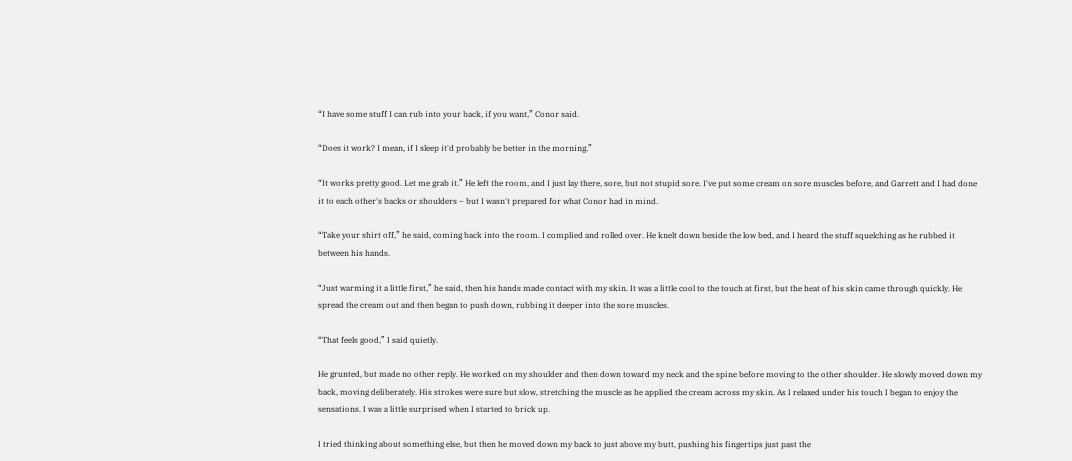“I have some stuff I can rub into your back, if you want,” Conor said.

“Does it work? I mean, if I sleep it'd probably be better in the morning.”

“It works pretty good. Let me grab it.” He left the room, and I just lay there, sore, but not stupid sore. I've put some cream on sore muscles before, and Garrett and I had done it to each other's backs or shoulders – but I wasn't prepared for what Conor had in mind.

“Take your shirt off,” he said, coming back into the room. I complied and rolled over. He knelt down beside the low bed, and I heard the stuff squelching as he rubbed it between his hands.

“Just warming it a little first,” he said, then his hands made contact with my skin. It was a little cool to the touch at first, but the heat of his skin came through quickly. He spread the cream out and then began to push down, rubbing it deeper into the sore muscles.

“That feels good,” I said quietly.

He grunted, but made no other reply. He worked on my shoulder and then down toward my neck and the spine before moving to the other shoulder. He slowly moved down my back, moving deliberately. His strokes were sure but slow, stretching the muscle as he applied the cream across my skin. As I relaxed under his touch I began to enjoy the sensations. I was a little surprised when I started to brick up.

I tried thinking about something else, but then he moved down my back to just above my butt, pushing his fingertips just past the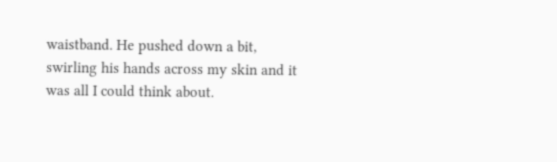waistband. He pushed down a bit, swirling his hands across my skin and it was all I could think about.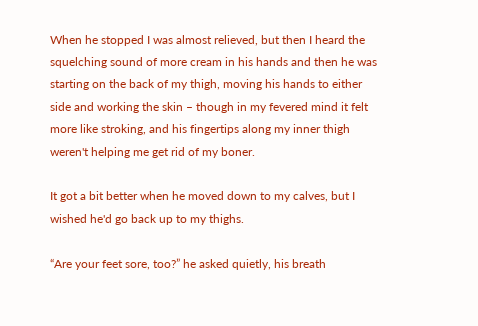When he stopped I was almost relieved, but then I heard the squelching sound of more cream in his hands and then he was starting on the back of my thigh, moving his hands to either side and working the skin – though in my fevered mind it felt more like stroking, and his fingertips along my inner thigh weren't helping me get rid of my boner.

It got a bit better when he moved down to my calves, but I wished he'd go back up to my thighs.

“Are your feet sore, too?” he asked quietly, his breath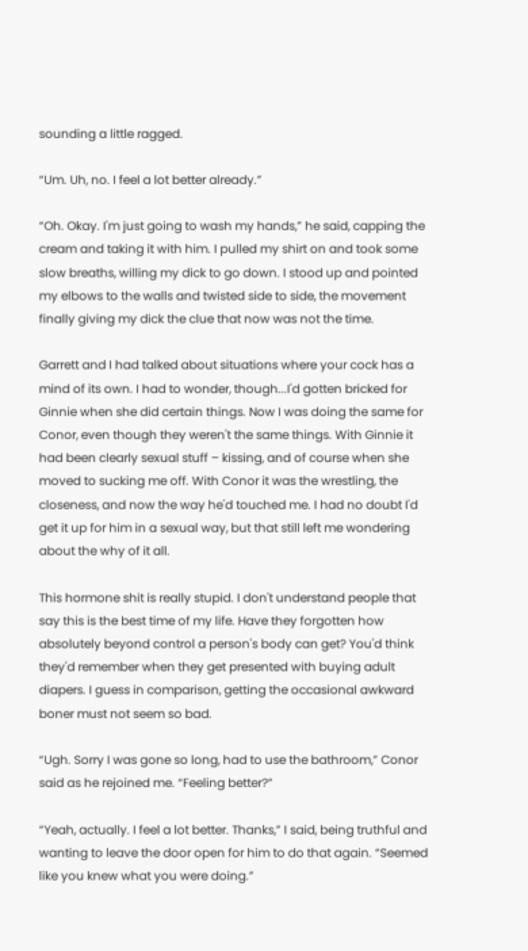sounding a little ragged.

“Um. Uh, no. I feel a lot better already.”

“Oh. Okay. I'm just going to wash my hands,” he said, capping the cream and taking it with him. I pulled my shirt on and took some slow breaths, willing my dick to go down. I stood up and pointed my elbows to the walls and twisted side to side, the movement finally giving my dick the clue that now was not the time.

Garrett and I had talked about situations where your cock has a mind of its own. I had to wonder, though...I'd gotten bricked for Ginnie when she did certain things. Now I was doing the same for Conor, even though they weren't the same things. With Ginnie it had been clearly sexual stuff – kissing, and of course when she moved to sucking me off. With Conor it was the wrestling, the closeness, and now the way he'd touched me. I had no doubt I'd get it up for him in a sexual way, but that still left me wondering about the why of it all.

This hormone shit is really stupid. I don't understand people that say this is the best time of my life. Have they forgotten how absolutely beyond control a person's body can get? You'd think they'd remember when they get presented with buying adult diapers. I guess in comparison, getting the occasional awkward boner must not seem so bad.

“Ugh. Sorry I was gone so long, had to use the bathroom,” Conor said as he rejoined me. “Feeling better?”

“Yeah, actually. I feel a lot better. Thanks,” I said, being truthful and wanting to leave the door open for him to do that again. “Seemed like you knew what you were doing.”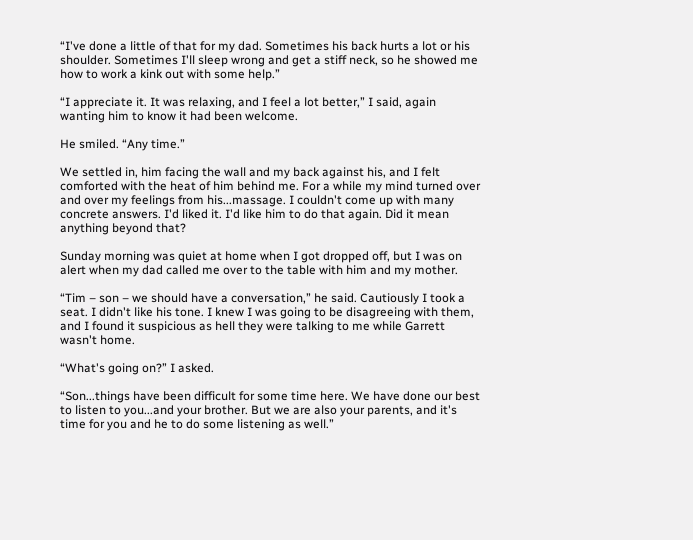“I've done a little of that for my dad. Sometimes his back hurts a lot or his shoulder. Sometimes I'll sleep wrong and get a stiff neck, so he showed me how to work a kink out with some help.”

“I appreciate it. It was relaxing, and I feel a lot better,” I said, again wanting him to know it had been welcome.

He smiled. “Any time.”

We settled in, him facing the wall and my back against his, and I felt comforted with the heat of him behind me. For a while my mind turned over and over my feelings from his...massage. I couldn't come up with many concrete answers. I'd liked it. I'd like him to do that again. Did it mean anything beyond that?

Sunday morning was quiet at home when I got dropped off, but I was on alert when my dad called me over to the table with him and my mother.

“Tim – son – we should have a conversation,” he said. Cautiously I took a seat. I didn't like his tone. I knew I was going to be disagreeing with them, and I found it suspicious as hell they were talking to me while Garrett wasn't home.

“What's going on?” I asked.

“Son...things have been difficult for some time here. We have done our best to listen to you...and your brother. But we are also your parents, and it's time for you and he to do some listening as well.”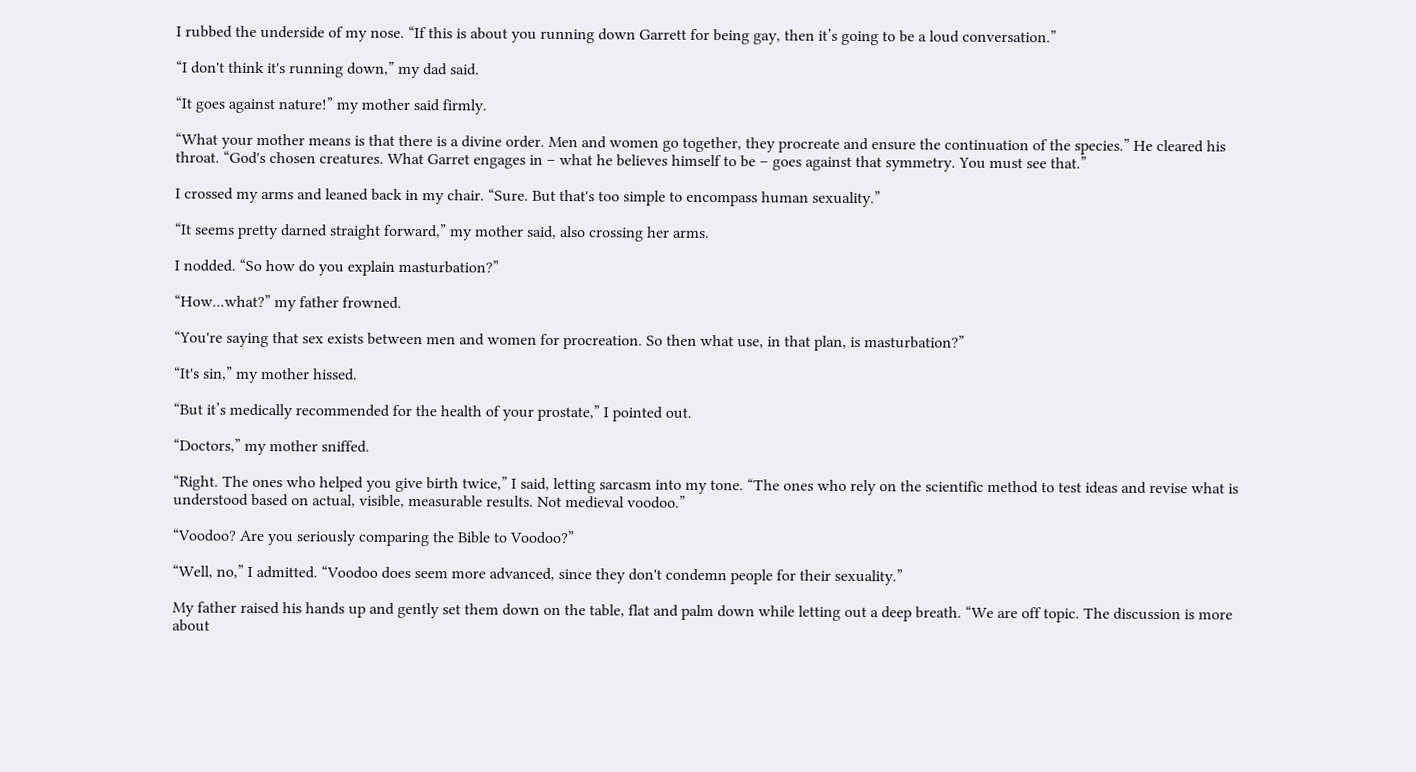I rubbed the underside of my nose. “If this is about you running down Garrett for being gay, then it’s going to be a loud conversation.”

“I don't think it's running down,” my dad said.

“It goes against nature!” my mother said firmly.

“What your mother means is that there is a divine order. Men and women go together, they procreate and ensure the continuation of the species.” He cleared his throat. “God's chosen creatures. What Garret engages in – what he believes himself to be – goes against that symmetry. You must see that.”

I crossed my arms and leaned back in my chair. “Sure. But that's too simple to encompass human sexuality.”

“It seems pretty darned straight forward,” my mother said, also crossing her arms.

I nodded. “So how do you explain masturbation?”

“How...what?” my father frowned.

“You're saying that sex exists between men and women for procreation. So then what use, in that plan, is masturbation?”

“It's sin,” my mother hissed.

“But it’s medically recommended for the health of your prostate,” I pointed out.

“Doctors,” my mother sniffed.

“Right. The ones who helped you give birth twice,” I said, letting sarcasm into my tone. “The ones who rely on the scientific method to test ideas and revise what is understood based on actual, visible, measurable results. Not medieval voodoo.”

“Voodoo? Are you seriously comparing the Bible to Voodoo?”

“Well, no,” I admitted. “Voodoo does seem more advanced, since they don't condemn people for their sexuality.”

My father raised his hands up and gently set them down on the table, flat and palm down while letting out a deep breath. “We are off topic. The discussion is more about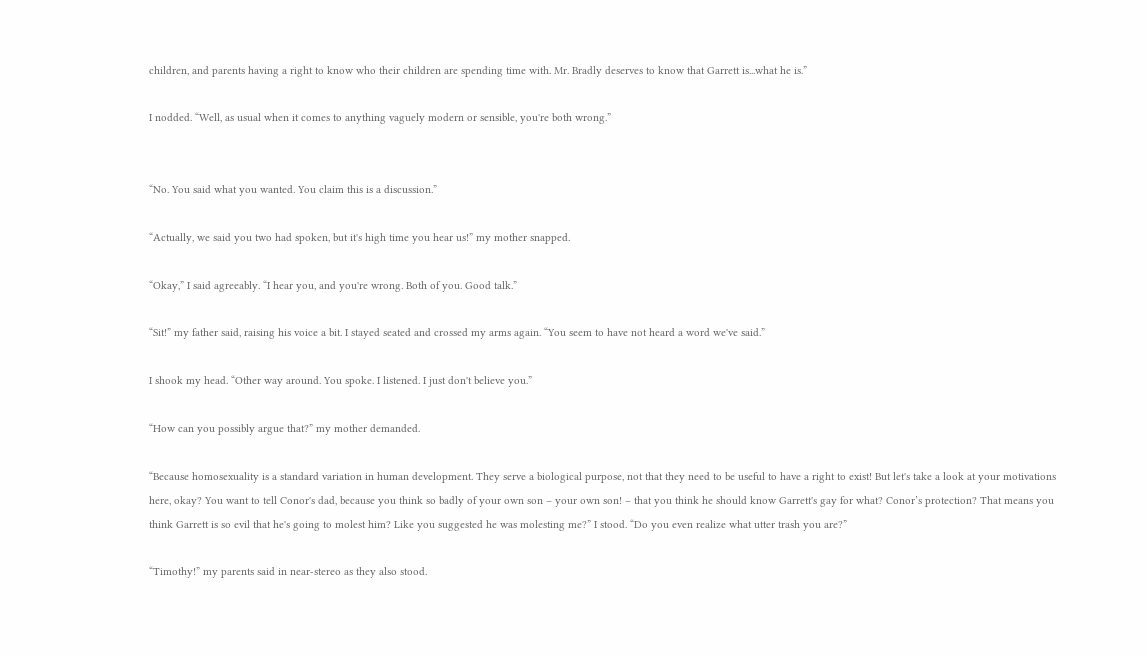children, and parents having a right to know who their children are spending time with. Mr. Bradly deserves to know that Garrett is...what he is.”

I nodded. “Well, as usual when it comes to anything vaguely modern or sensible, you're both wrong.”


“No. You said what you wanted. You claim this is a discussion.”

“Actually, we said you two had spoken, but it's high time you hear us!” my mother snapped.

“Okay,” I said agreeably. “I hear you, and you're wrong. Both of you. Good talk.”

“Sit!” my father said, raising his voice a bit. I stayed seated and crossed my arms again. “You seem to have not heard a word we've said.”

I shook my head. “Other way around. You spoke. I listened. I just don't believe you.”

“How can you possibly argue that?” my mother demanded.

“Because homosexuality is a standard variation in human development. They serve a biological purpose, not that they need to be useful to have a right to exist! But let's take a look at your motivations here, okay? You want to tell Conor's dad, because you think so badly of your own son – your own son! – that you think he should know Garrett's gay for what? Conor’s protection? That means you think Garrett is so evil that he's going to molest him? Like you suggested he was molesting me?” I stood. “Do you even realize what utter trash you are?”

“Timothy!” my parents said in near-stereo as they also stood.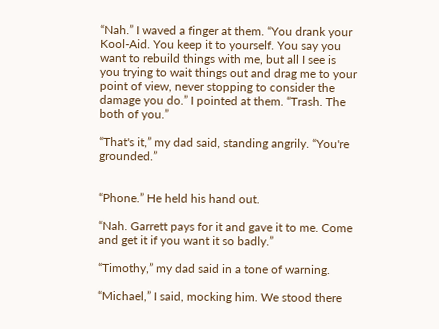“Nah.” I waved a finger at them. “You drank your Kool-Aid. You keep it to yourself. You say you want to rebuild things with me, but all I see is you trying to wait things out and drag me to your point of view, never stopping to consider the damage you do.” I pointed at them. “Trash. The both of you.”

“That's it,” my dad said, standing angrily. “You're grounded.”


“Phone.” He held his hand out.

“Nah. Garrett pays for it and gave it to me. Come and get it if you want it so badly.”

“Timothy,” my dad said in a tone of warning.

“Michael,” I said, mocking him. We stood there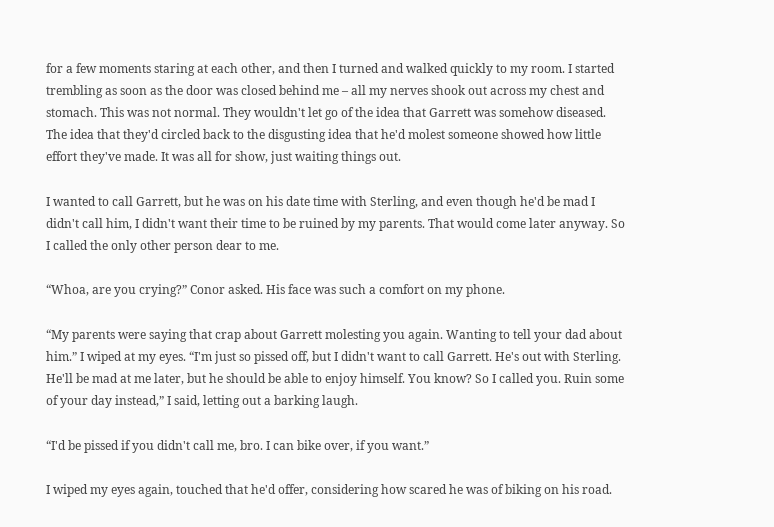for a few moments staring at each other, and then I turned and walked quickly to my room. I started trembling as soon as the door was closed behind me – all my nerves shook out across my chest and stomach. This was not normal. They wouldn't let go of the idea that Garrett was somehow diseased. The idea that they'd circled back to the disgusting idea that he'd molest someone showed how little effort they've made. It was all for show, just waiting things out.

I wanted to call Garrett, but he was on his date time with Sterling, and even though he'd be mad I didn't call him, I didn't want their time to be ruined by my parents. That would come later anyway. So I called the only other person dear to me.

“Whoa, are you crying?” Conor asked. His face was such a comfort on my phone.

“My parents were saying that crap about Garrett molesting you again. Wanting to tell your dad about him.” I wiped at my eyes. “I'm just so pissed off, but I didn't want to call Garrett. He's out with Sterling. He'll be mad at me later, but he should be able to enjoy himself. You know? So I called you. Ruin some of your day instead,” I said, letting out a barking laugh.

“I'd be pissed if you didn't call me, bro. I can bike over, if you want.”

I wiped my eyes again, touched that he'd offer, considering how scared he was of biking on his road.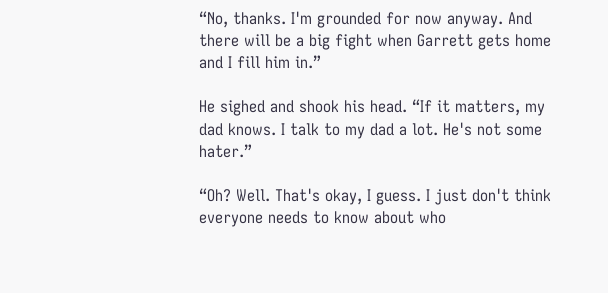“No, thanks. I'm grounded for now anyway. And there will be a big fight when Garrett gets home and I fill him in.”

He sighed and shook his head. “If it matters, my dad knows. I talk to my dad a lot. He's not some hater.”

“Oh? Well. That's okay, I guess. I just don't think everyone needs to know about who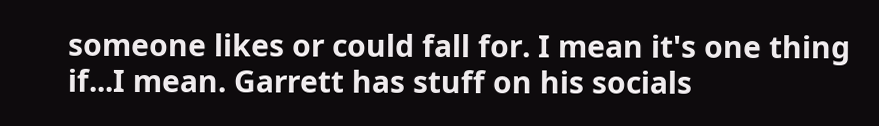someone likes or could fall for. I mean it's one thing if...I mean. Garrett has stuff on his socials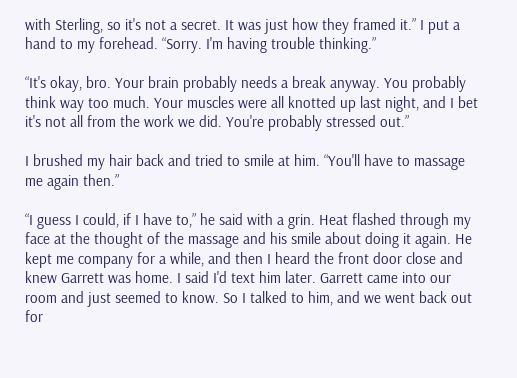with Sterling, so it's not a secret. It was just how they framed it.” I put a hand to my forehead. “Sorry. I'm having trouble thinking.”

“It's okay, bro. Your brain probably needs a break anyway. You probably think way too much. Your muscles were all knotted up last night, and I bet it's not all from the work we did. You're probably stressed out.”

I brushed my hair back and tried to smile at him. “You'll have to massage me again then.”

“I guess I could, if I have to,” he said with a grin. Heat flashed through my face at the thought of the massage and his smile about doing it again. He kept me company for a while, and then I heard the front door close and knew Garrett was home. I said I'd text him later. Garrett came into our room and just seemed to know. So I talked to him, and we went back out for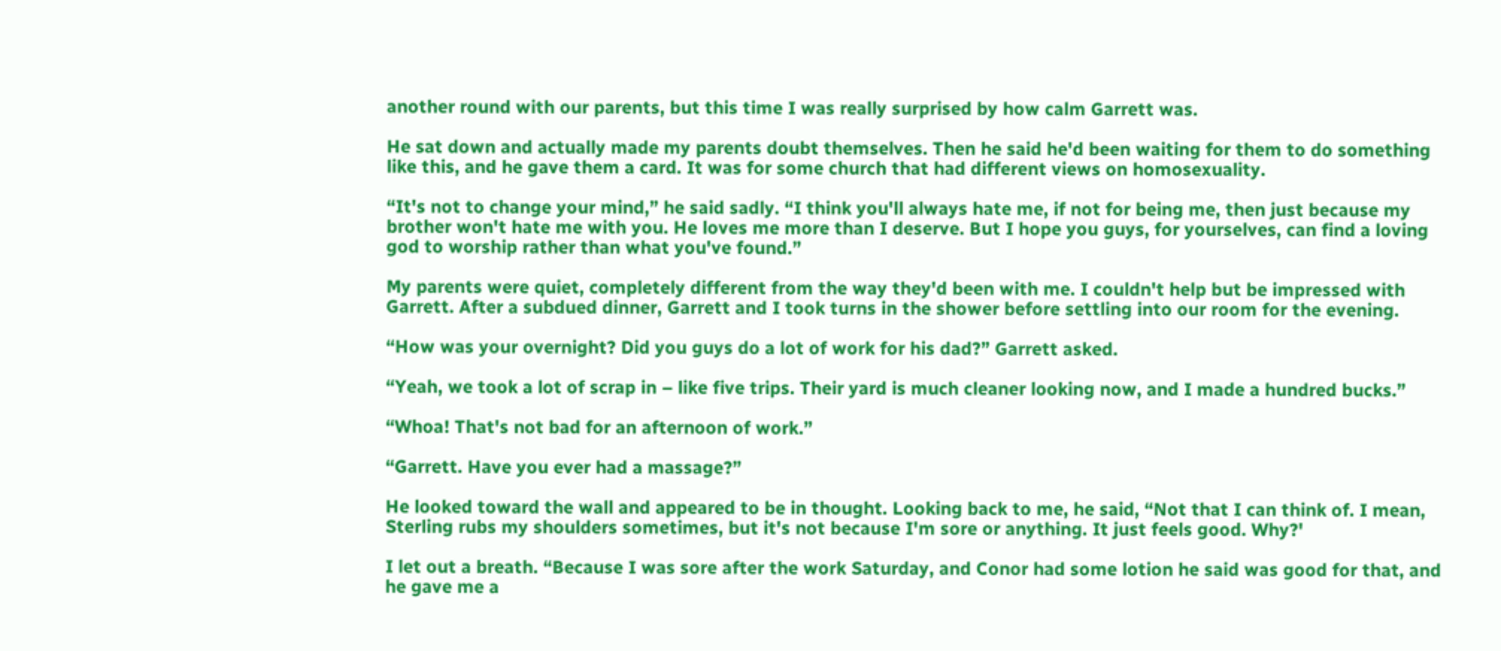another round with our parents, but this time I was really surprised by how calm Garrett was.

He sat down and actually made my parents doubt themselves. Then he said he'd been waiting for them to do something like this, and he gave them a card. It was for some church that had different views on homosexuality.

“It's not to change your mind,” he said sadly. “I think you'll always hate me, if not for being me, then just because my brother won't hate me with you. He loves me more than I deserve. But I hope you guys, for yourselves, can find a loving god to worship rather than what you've found.”

My parents were quiet, completely different from the way they'd been with me. I couldn't help but be impressed with Garrett. After a subdued dinner, Garrett and I took turns in the shower before settling into our room for the evening.

“How was your overnight? Did you guys do a lot of work for his dad?” Garrett asked.

“Yeah, we took a lot of scrap in – like five trips. Their yard is much cleaner looking now, and I made a hundred bucks.”

“Whoa! That's not bad for an afternoon of work.”

“Garrett. Have you ever had a massage?”

He looked toward the wall and appeared to be in thought. Looking back to me, he said, “Not that I can think of. I mean, Sterling rubs my shoulders sometimes, but it's not because I'm sore or anything. It just feels good. Why?'

I let out a breath. “Because I was sore after the work Saturday, and Conor had some lotion he said was good for that, and he gave me a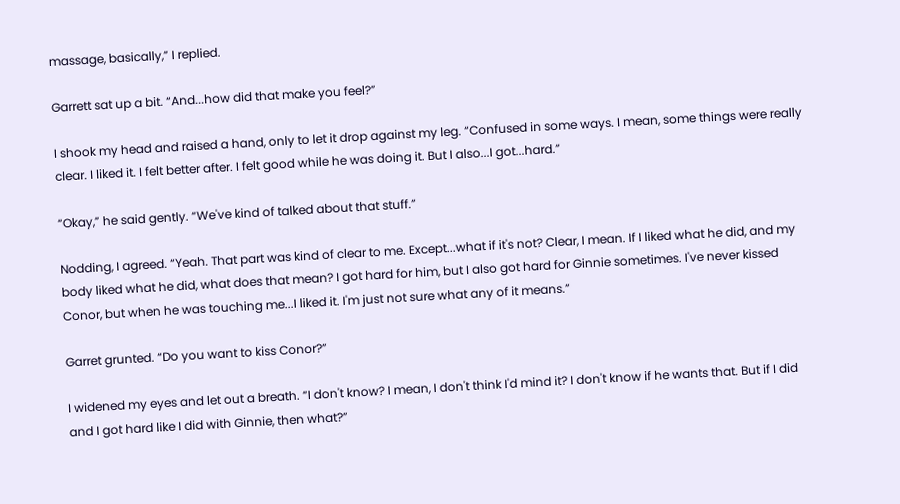massage, basically,” I replied.

Garrett sat up a bit. “And...how did that make you feel?”

I shook my head and raised a hand, only to let it drop against my leg. “Confused in some ways. I mean, some things were really clear. I liked it. I felt better after. I felt good while he was doing it. But I also...I got...hard.”

“Okay,” he said gently. “We've kind of talked about that stuff.”

Nodding, I agreed. “Yeah. That part was kind of clear to me. Except...what if it's not? Clear, I mean. If I liked what he did, and my body liked what he did, what does that mean? I got hard for him, but I also got hard for Ginnie sometimes. I've never kissed Conor, but when he was touching me...I liked it. I'm just not sure what any of it means.”

Garret grunted. “Do you want to kiss Conor?”

I widened my eyes and let out a breath. “I don't know? I mean, I don't think I'd mind it? I don't know if he wants that. But if I did and I got hard like I did with Ginnie, then what?”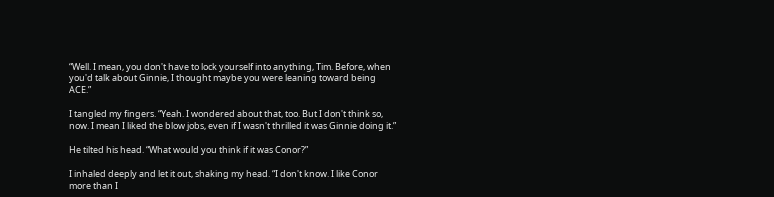“Well. I mean, you don't have to lock yourself into anything, Tim. Before, when you'd talk about Ginnie, I thought maybe you were leaning toward being ACE.”

I tangled my fingers. “Yeah. I wondered about that, too. But I don't think so, now. I mean I liked the blow jobs, even if I wasn't thrilled it was Ginnie doing it.”

He tilted his head. “What would you think if it was Conor?”

I inhaled deeply and let it out, shaking my head. “I don't know. I like Conor more than I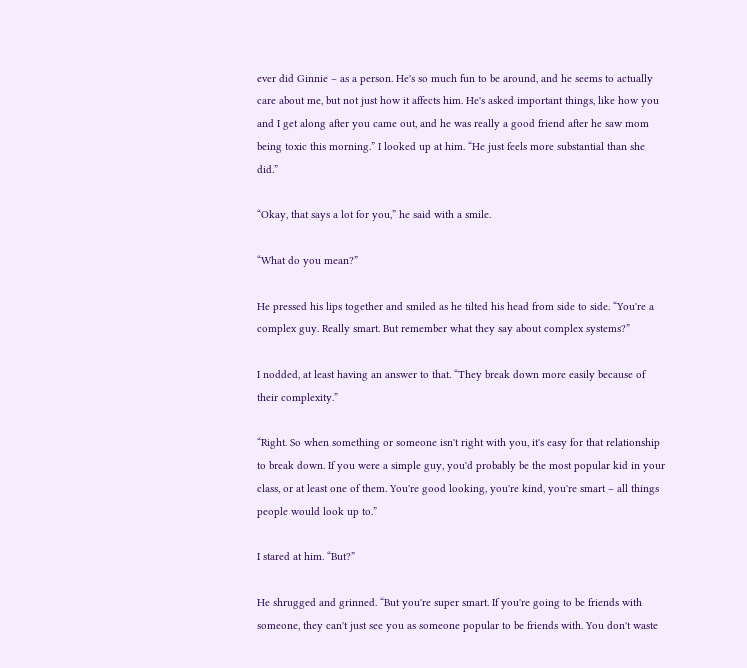ever did Ginnie – as a person. He's so much fun to be around, and he seems to actually care about me, but not just how it affects him. He's asked important things, like how you and I get along after you came out, and he was really a good friend after he saw mom being toxic this morning.” I looked up at him. “He just feels more substantial than she did.”

“Okay, that says a lot for you,” he said with a smile.

“What do you mean?”

He pressed his lips together and smiled as he tilted his head from side to side. “You're a complex guy. Really smart. But remember what they say about complex systems?”

I nodded, at least having an answer to that. “They break down more easily because of their complexity.”

“Right. So when something or someone isn't right with you, it's easy for that relationship to break down. If you were a simple guy, you'd probably be the most popular kid in your class, or at least one of them. You're good looking, you're kind, you're smart – all things people would look up to.”

I stared at him. “But?”

He shrugged and grinned. “But you're super smart. If you're going to be friends with someone, they can't just see you as someone popular to be friends with. You don't waste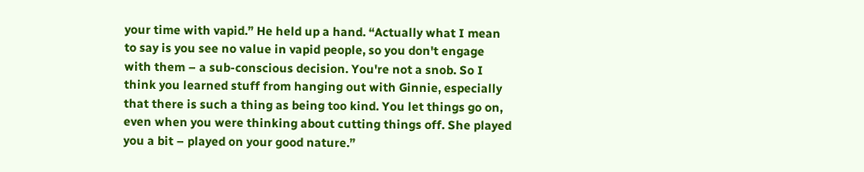your time with vapid.” He held up a hand. “Actually what I mean to say is you see no value in vapid people, so you don't engage with them – a sub-conscious decision. You're not a snob. So I think you learned stuff from hanging out with Ginnie, especially that there is such a thing as being too kind. You let things go on, even when you were thinking about cutting things off. She played you a bit – played on your good nature.”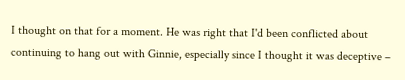I thought on that for a moment. He was right that I'd been conflicted about continuing to hang out with Ginnie, especially since I thought it was deceptive –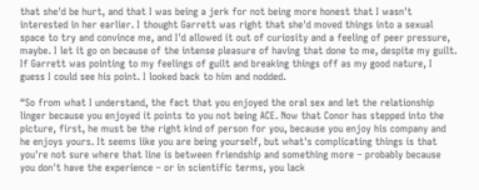that she'd be hurt, and that I was being a jerk for not being more honest that I wasn't interested in her earlier. I thought Garrett was right that she'd moved things into a sexual space to try and convince me, and I'd allowed it out of curiosity and a feeling of peer pressure, maybe. I let it go on because of the intense pleasure of having that done to me, despite my guilt. If Garrett was pointing to my feelings of guilt and breaking things off as my good nature, I guess I could see his point. I looked back to him and nodded.

“So from what I understand, the fact that you enjoyed the oral sex and let the relationship linger because you enjoyed it points to you not being ACE. Now that Conor has stepped into the picture, first, he must be the right kind of person for you, because you enjoy his company and he enjoys yours. It seems like you are being yourself, but what's complicating things is that you're not sure where that line is between friendship and something more – probably because you don't have the experience – or in scientific terms, you lack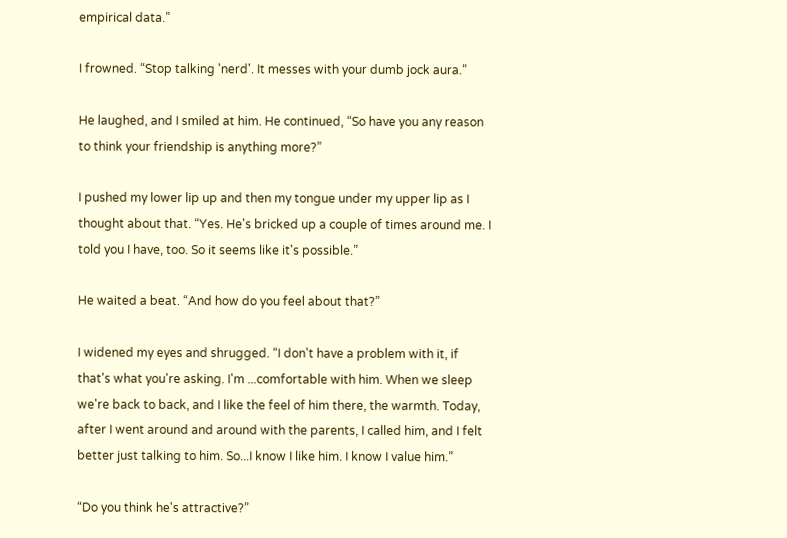empirical data.”

I frowned. “Stop talking 'nerd'. It messes with your dumb jock aura.”

He laughed, and I smiled at him. He continued, “So have you any reason to think your friendship is anything more?”

I pushed my lower lip up and then my tongue under my upper lip as I thought about that. “Yes. He's bricked up a couple of times around me. I told you I have, too. So it seems like it's possible.”

He waited a beat. “And how do you feel about that?”

I widened my eyes and shrugged. “I don't have a problem with it, if that's what you're asking. I'm ...comfortable with him. When we sleep we're back to back, and I like the feel of him there, the warmth. Today, after I went around and around with the parents, I called him, and I felt better just talking to him. So...I know I like him. I know I value him.”

“Do you think he's attractive?”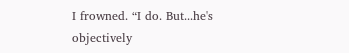I frowned. “I do. But...he's objectively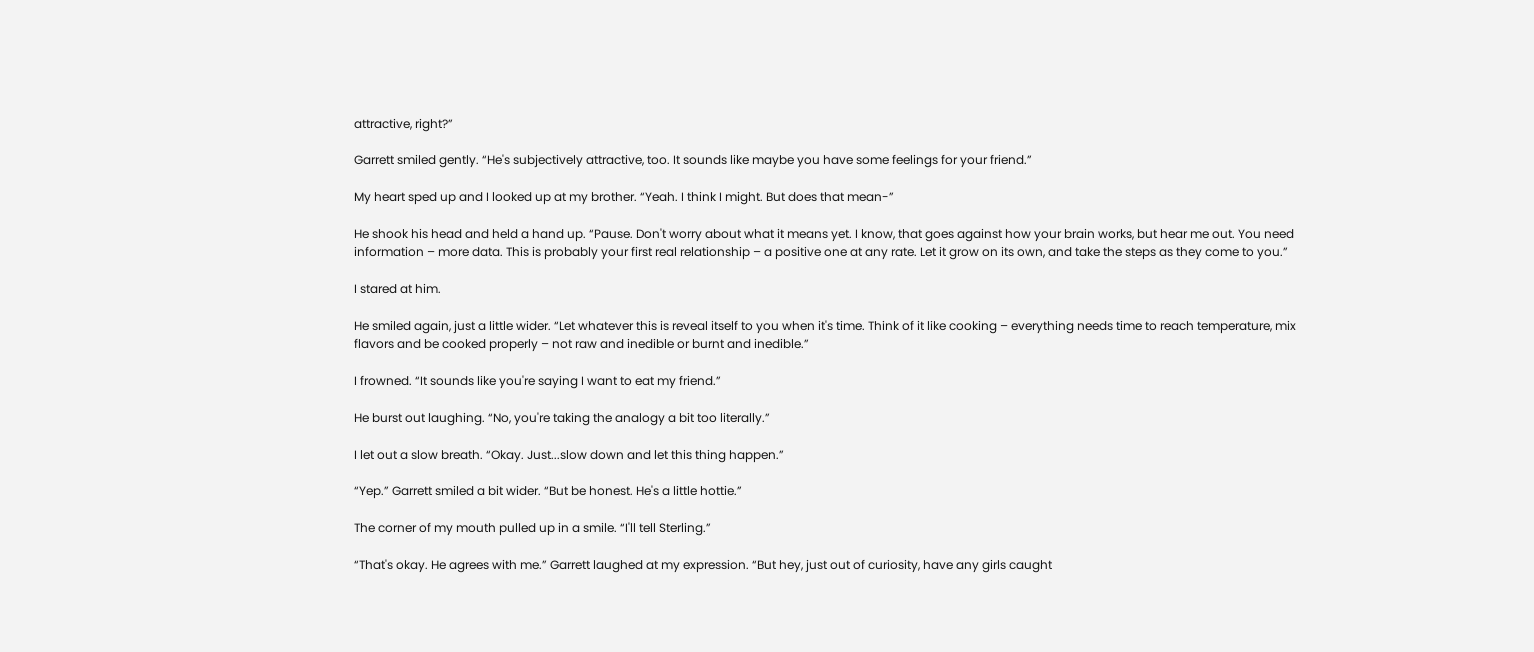attractive, right?”

Garrett smiled gently. “He's subjectively attractive, too. It sounds like maybe you have some feelings for your friend.”

My heart sped up and I looked up at my brother. “Yeah. I think I might. But does that mean-”

He shook his head and held a hand up. “Pause. Don't worry about what it means yet. I know, that goes against how your brain works, but hear me out. You need information – more data. This is probably your first real relationship – a positive one at any rate. Let it grow on its own, and take the steps as they come to you.”

I stared at him.

He smiled again, just a little wider. “Let whatever this is reveal itself to you when it's time. Think of it like cooking – everything needs time to reach temperature, mix flavors and be cooked properly – not raw and inedible or burnt and inedible.”

I frowned. “It sounds like you're saying I want to eat my friend.”

He burst out laughing. “No, you're taking the analogy a bit too literally.”

I let out a slow breath. “Okay. Just...slow down and let this thing happen.”

“Yep.” Garrett smiled a bit wider. “But be honest. He's a little hottie.”

The corner of my mouth pulled up in a smile. “I'll tell Sterling.”

“That's okay. He agrees with me.” Garrett laughed at my expression. “But hey, just out of curiosity, have any girls caught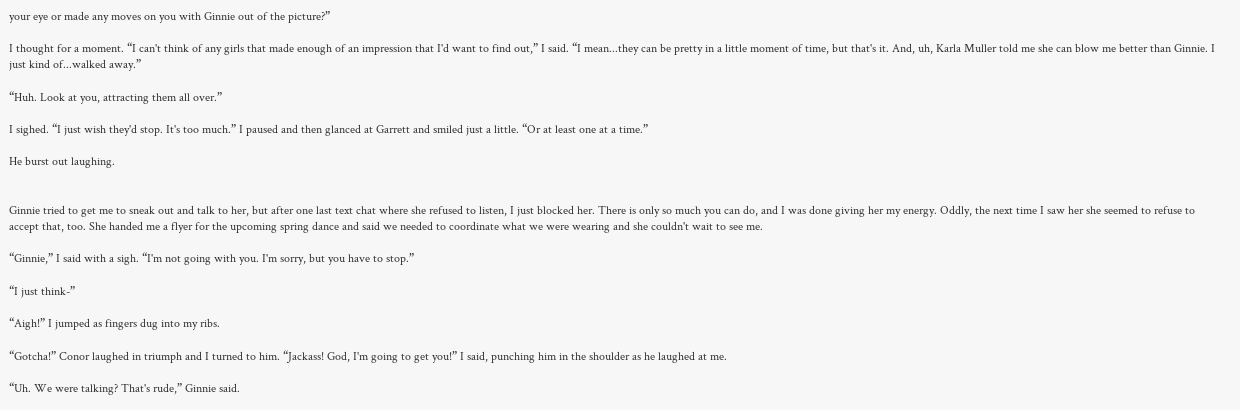your eye or made any moves on you with Ginnie out of the picture?”

I thought for a moment. “I can't think of any girls that made enough of an impression that I'd want to find out,” I said. “I mean...they can be pretty in a little moment of time, but that's it. And, uh, Karla Muller told me she can blow me better than Ginnie. I just kind of...walked away.”

“Huh. Look at you, attracting them all over.”

I sighed. “I just wish they'd stop. It's too much.” I paused and then glanced at Garrett and smiled just a little. “Or at least one at a time.”

He burst out laughing.


Ginnie tried to get me to sneak out and talk to her, but after one last text chat where she refused to listen, I just blocked her. There is only so much you can do, and I was done giving her my energy. Oddly, the next time I saw her she seemed to refuse to accept that, too. She handed me a flyer for the upcoming spring dance and said we needed to coordinate what we were wearing and she couldn't wait to see me.

“Ginnie,” I said with a sigh. “I'm not going with you. I'm sorry, but you have to stop.”

“I just think-”

“Aigh!” I jumped as fingers dug into my ribs.

“Gotcha!” Conor laughed in triumph and I turned to him. “Jackass! God, I'm going to get you!” I said, punching him in the shoulder as he laughed at me.

“Uh. We were talking? That's rude,” Ginnie said.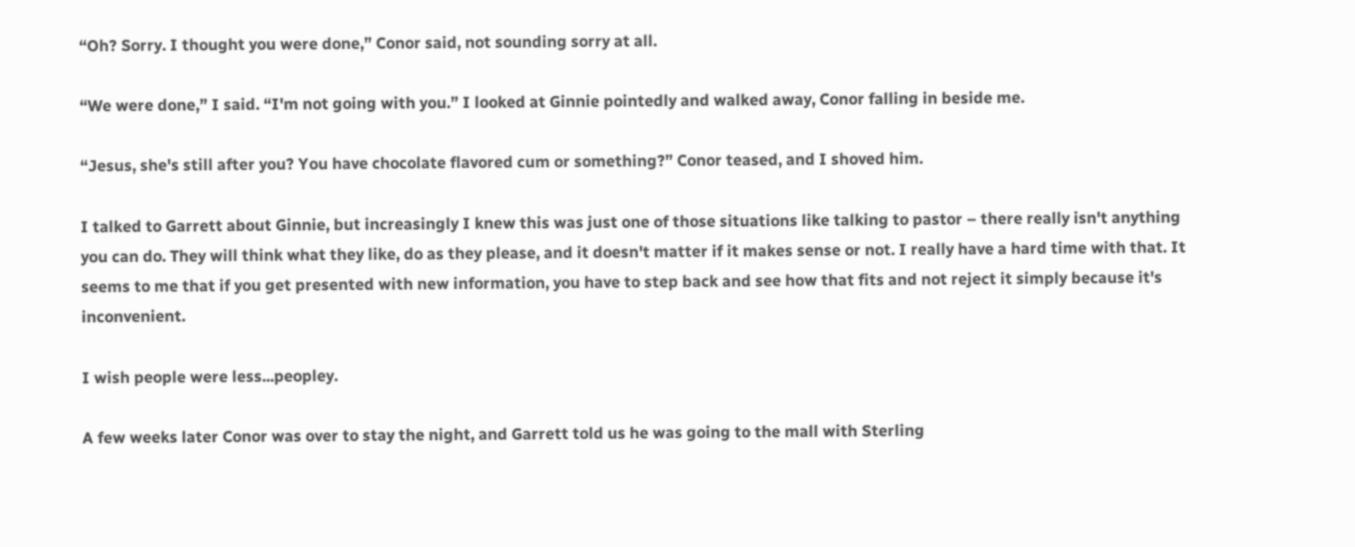“Oh? Sorry. I thought you were done,” Conor said, not sounding sorry at all.

“We were done,” I said. “I'm not going with you.” I looked at Ginnie pointedly and walked away, Conor falling in beside me.

“Jesus, she's still after you? You have chocolate flavored cum or something?” Conor teased, and I shoved him.

I talked to Garrett about Ginnie, but increasingly I knew this was just one of those situations like talking to pastor – there really isn't anything you can do. They will think what they like, do as they please, and it doesn't matter if it makes sense or not. I really have a hard time with that. It seems to me that if you get presented with new information, you have to step back and see how that fits and not reject it simply because it's inconvenient.

I wish people were less...peopley.

A few weeks later Conor was over to stay the night, and Garrett told us he was going to the mall with Sterling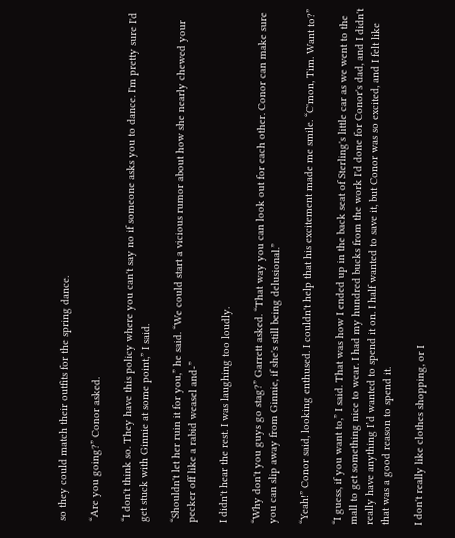so they could match their outfits for the spring dance.

“Are you going?” Conor asked.

“I don't think so. They have this policy where you can't say no if someone asks you to dance. I'm pretty sure I'd get stuck with Ginnie at some point,” I said.

“Shouldn't let her ruin it for you,” he said. “We could start a vicious rumor about how she nearly chewed your pecker off like a rabid weasel and-”

I didn't hear the rest. I was laughing too loudly.

“Why don't you guys go stag?” Garrett asked. “That way you can look out for each other. Conor can make sure you can slip away from Ginnie, if she's still being delusional.”

“Yeah!” Conor said, looking enthused. I couldn't help that his excitement made me smile. “C'mon, Tim. Want to?”

“I guess, if you want to,” I said. That was how I ended up in the back seat of Sterling's little car as we went to the mall to get something nice to wear. I had my hundred bucks from the work I'd done for Conor's dad, and I didn't really have anything I’d wanted to spend it on. I half wanted to save it, but Conor was so excited, and I felt like that was a good reason to spend it.

I don't really like clothes shopping, or I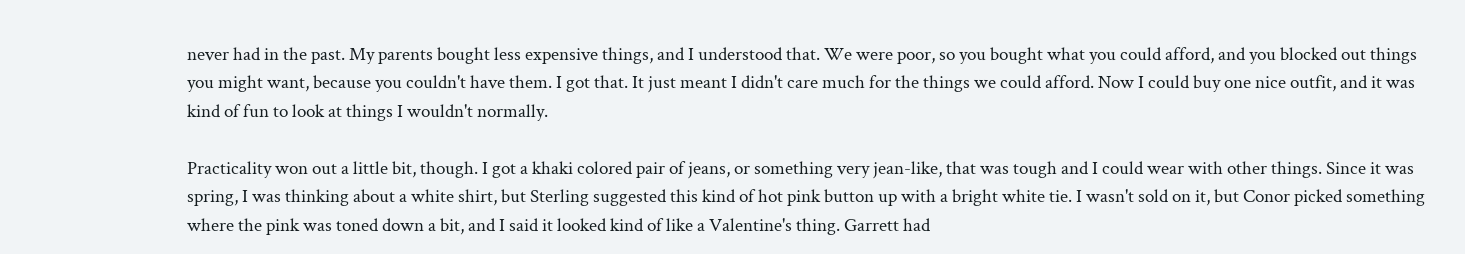never had in the past. My parents bought less expensive things, and I understood that. We were poor, so you bought what you could afford, and you blocked out things you might want, because you couldn't have them. I got that. It just meant I didn't care much for the things we could afford. Now I could buy one nice outfit, and it was kind of fun to look at things I wouldn't normally.

Practicality won out a little bit, though. I got a khaki colored pair of jeans, or something very jean-like, that was tough and I could wear with other things. Since it was spring, I was thinking about a white shirt, but Sterling suggested this kind of hot pink button up with a bright white tie. I wasn't sold on it, but Conor picked something where the pink was toned down a bit, and I said it looked kind of like a Valentine's thing. Garrett had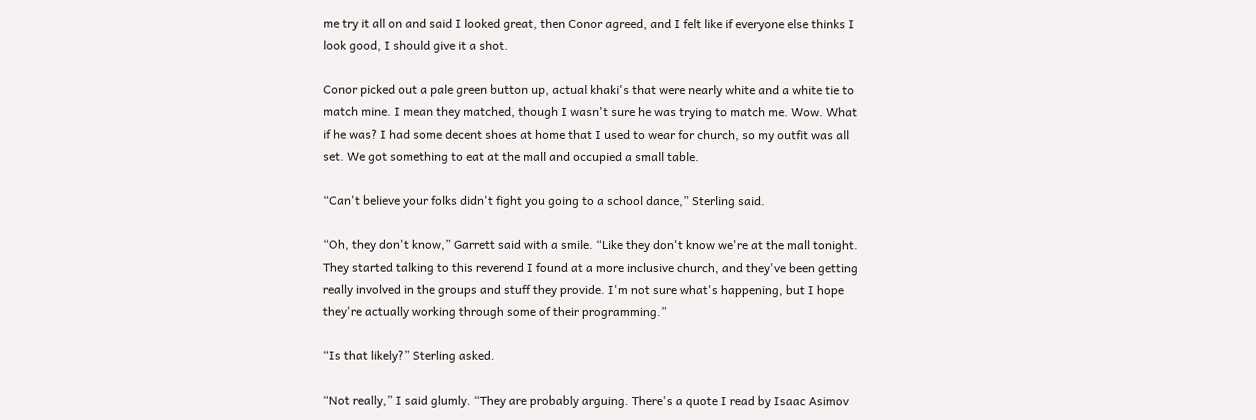me try it all on and said I looked great, then Conor agreed, and I felt like if everyone else thinks I look good, I should give it a shot.

Conor picked out a pale green button up, actual khaki's that were nearly white and a white tie to match mine. I mean they matched, though I wasn't sure he was trying to match me. Wow. What if he was? I had some decent shoes at home that I used to wear for church, so my outfit was all set. We got something to eat at the mall and occupied a small table.

“Can't believe your folks didn't fight you going to a school dance,” Sterling said.

“Oh, they don't know,” Garrett said with a smile. “Like they don't know we're at the mall tonight. They started talking to this reverend I found at a more inclusive church, and they've been getting really involved in the groups and stuff they provide. I'm not sure what's happening, but I hope they're actually working through some of their programming.”

“Is that likely?” Sterling asked.

“Not really,” I said glumly. “They are probably arguing. There's a quote I read by Isaac Asimov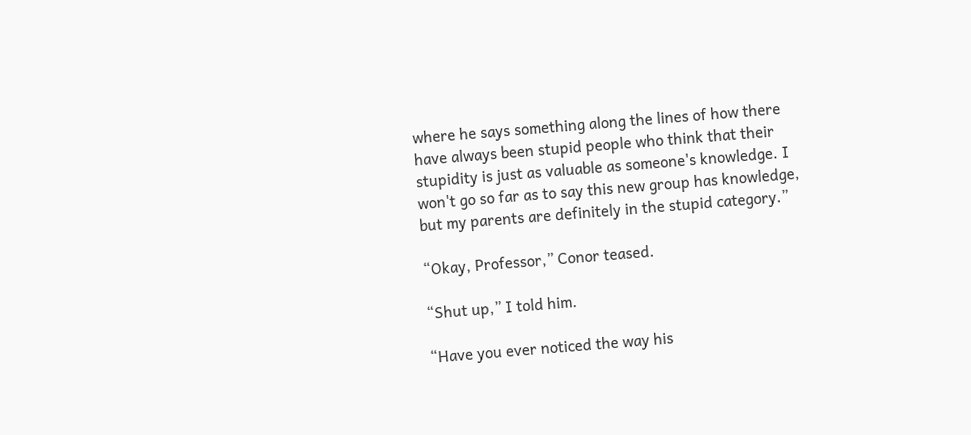where he says something along the lines of how there have always been stupid people who think that their stupidity is just as valuable as someone's knowledge. I won't go so far as to say this new group has knowledge, but my parents are definitely in the stupid category.”

“Okay, Professor,” Conor teased.

“Shut up,” I told him.

“Have you ever noticed the way his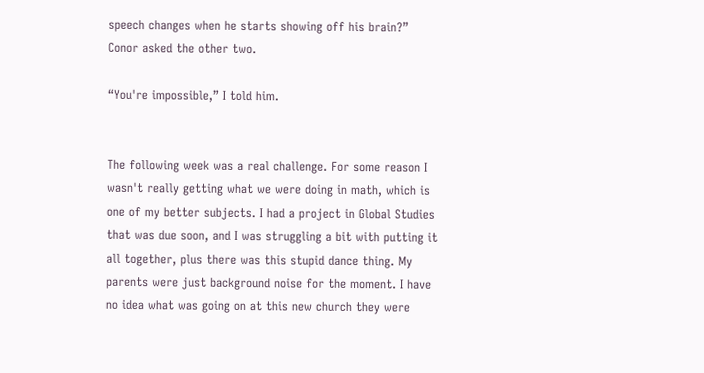speech changes when he starts showing off his brain?” Conor asked the other two.

“You're impossible,” I told him.


The following week was a real challenge. For some reason I wasn't really getting what we were doing in math, which is one of my better subjects. I had a project in Global Studies that was due soon, and I was struggling a bit with putting it all together, plus there was this stupid dance thing. My parents were just background noise for the moment. I have no idea what was going on at this new church they were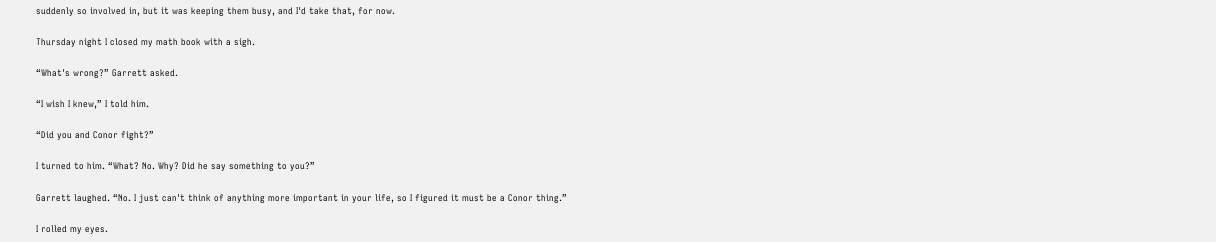suddenly so involved in, but it was keeping them busy, and I'd take that, for now.

Thursday night I closed my math book with a sigh.

“What's wrong?” Garrett asked.

“I wish I knew,” I told him.

“Did you and Conor fight?”

I turned to him. “What? No. Why? Did he say something to you?”

Garrett laughed. “No. I just can't think of anything more important in your life, so I figured it must be a Conor thing.”

I rolled my eyes.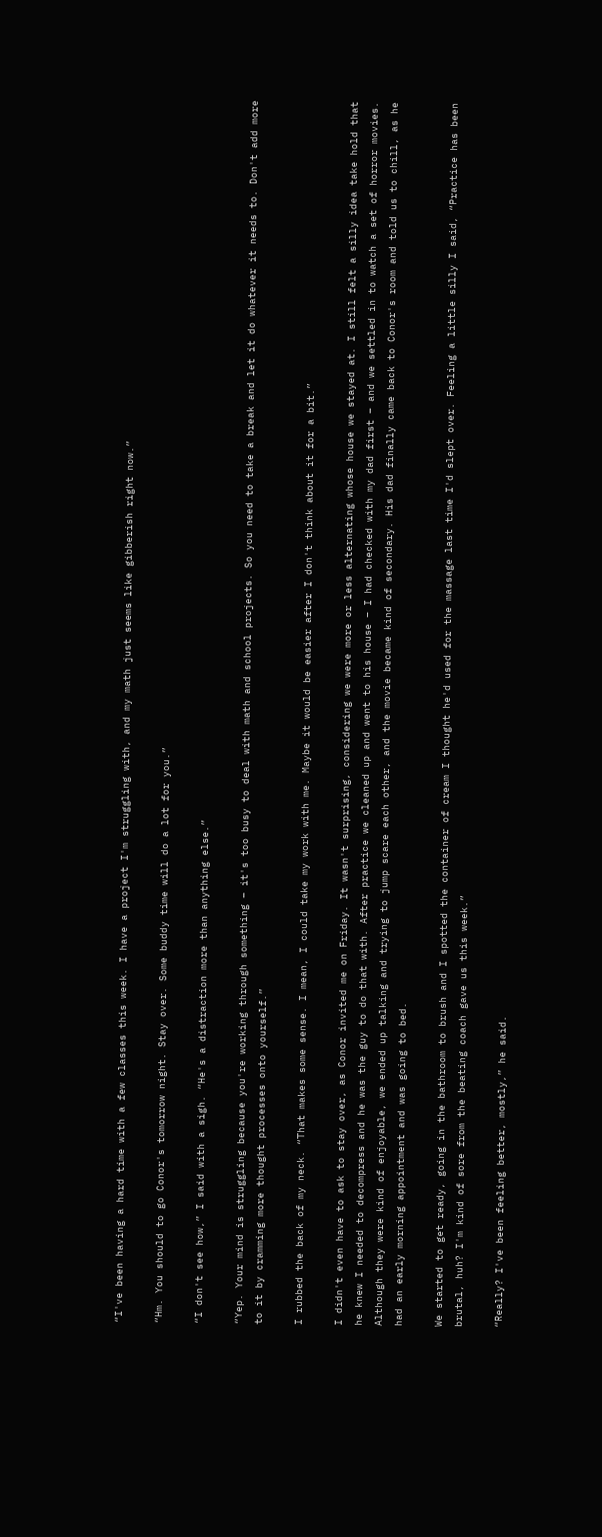“I've been having a hard time with a few classes this week. I have a project I'm struggling with, and my math just seems like gibberish right now.”

“Hm. You should to go Conor's tomorrow night. Stay over. Some buddy time will do a lot for you.”

“I don't see how,” I said with a sigh. “He's a distraction more than anything else.”

“Yep. Your mind is struggling because you're working through something – it's too busy to deal with math and school projects. So you need to take a break and let it do whatever it needs to. Don't add more to it by cramming more thought processes onto yourself.”

I rubbed the back of my neck. “That makes some sense. I mean, I could take my work with me. Maybe it would be easier after I don't think about it for a bit.”

I didn't even have to ask to stay over, as Conor invited me on Friday. It wasn't surprising, considering we were more or less alternating whose house we stayed at. I still felt a silly idea take hold that he knew I needed to decompress and he was the guy to do that with. After practice we cleaned up and went to his house – I had checked with my dad first – and we settled in to watch a set of horror movies. Although they were kind of enjoyable, we ended up talking and trying to jump scare each other, and the movie became kind of secondary. His dad finally came back to Conor's room and told us to chill, as he had an early morning appointment and was going to bed.

We started to get ready, going in the bathroom to brush and I spotted the container of cream I thought he'd used for the massage last time I'd slept over. Feeling a little silly I said, “Practice has been brutal, huh? I'm kind of sore from the beating coach gave us this week.”

“Really? I've been feeling better, mostly,” he said.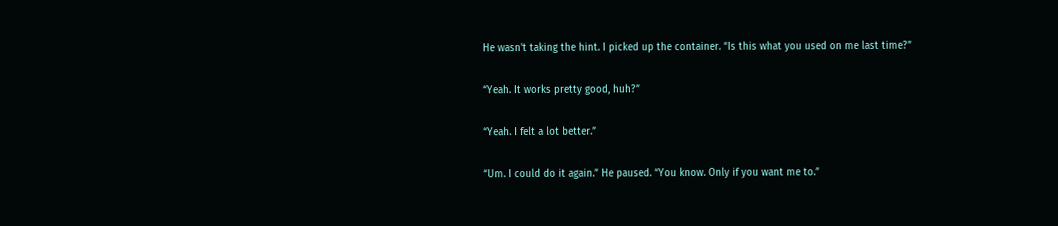He wasn't taking the hint. I picked up the container. “Is this what you used on me last time?”

“Yeah. It works pretty good, huh?”

“Yeah. I felt a lot better.”

“Um. I could do it again.” He paused. “You know. Only if you want me to.”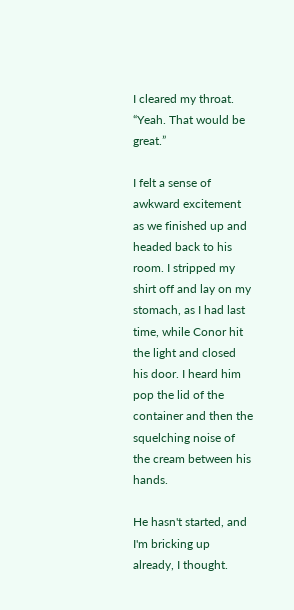I cleared my throat. “Yeah. That would be great.”

I felt a sense of awkward excitement as we finished up and headed back to his room. I stripped my shirt off and lay on my stomach, as I had last time, while Conor hit the light and closed his door. I heard him pop the lid of the container and then the squelching noise of the cream between his hands.

He hasn't started, and I'm bricking up already, I thought.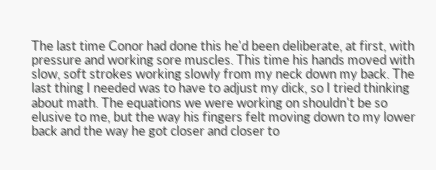The last time Conor had done this he'd been deliberate, at first, with pressure and working sore muscles. This time his hands moved with slow, soft strokes working slowly from my neck down my back. The last thing I needed was to have to adjust my dick, so I tried thinking about math. The equations we were working on shouldn't be so elusive to me, but the way his fingers felt moving down to my lower back and the way he got closer and closer to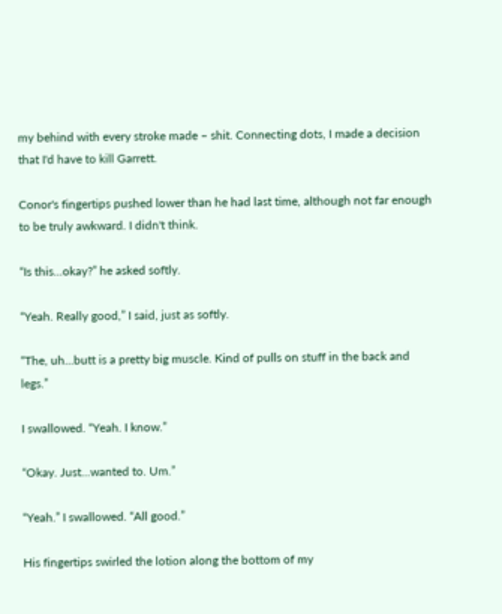my behind with every stroke made – shit. Connecting dots, I made a decision that I'd have to kill Garrett.

Conor's fingertips pushed lower than he had last time, although not far enough to be truly awkward. I didn't think.

“Is this...okay?” he asked softly.

“Yeah. Really good,” I said, just as softly.

“The, uh...butt is a pretty big muscle. Kind of pulls on stuff in the back and legs.”

I swallowed. “Yeah. I know.”

“Okay. Just...wanted to. Um.”

“Yeah.” I swallowed. “All good.”

His fingertips swirled the lotion along the bottom of my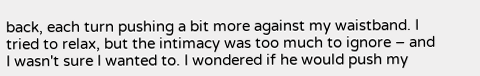back, each turn pushing a bit more against my waistband. I tried to relax, but the intimacy was too much to ignore – and I wasn't sure I wanted to. I wondered if he would push my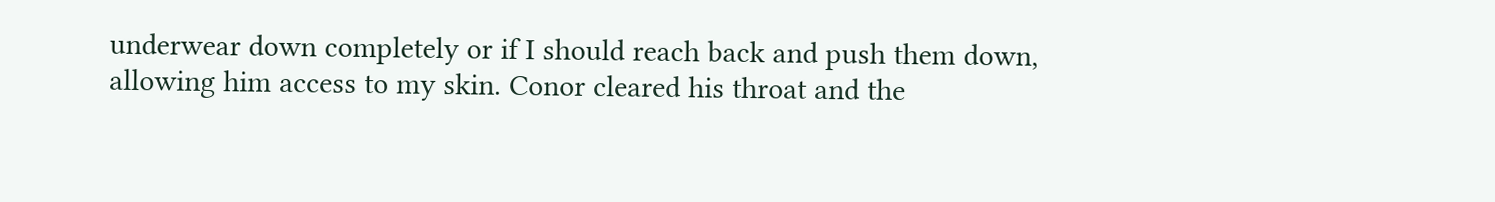underwear down completely or if I should reach back and push them down, allowing him access to my skin. Conor cleared his throat and the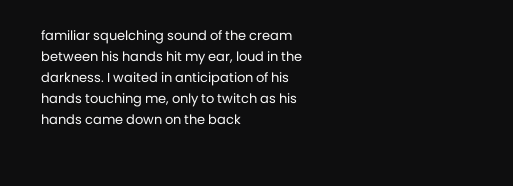familiar squelching sound of the cream between his hands hit my ear, loud in the darkness. I waited in anticipation of his hands touching me, only to twitch as his hands came down on the back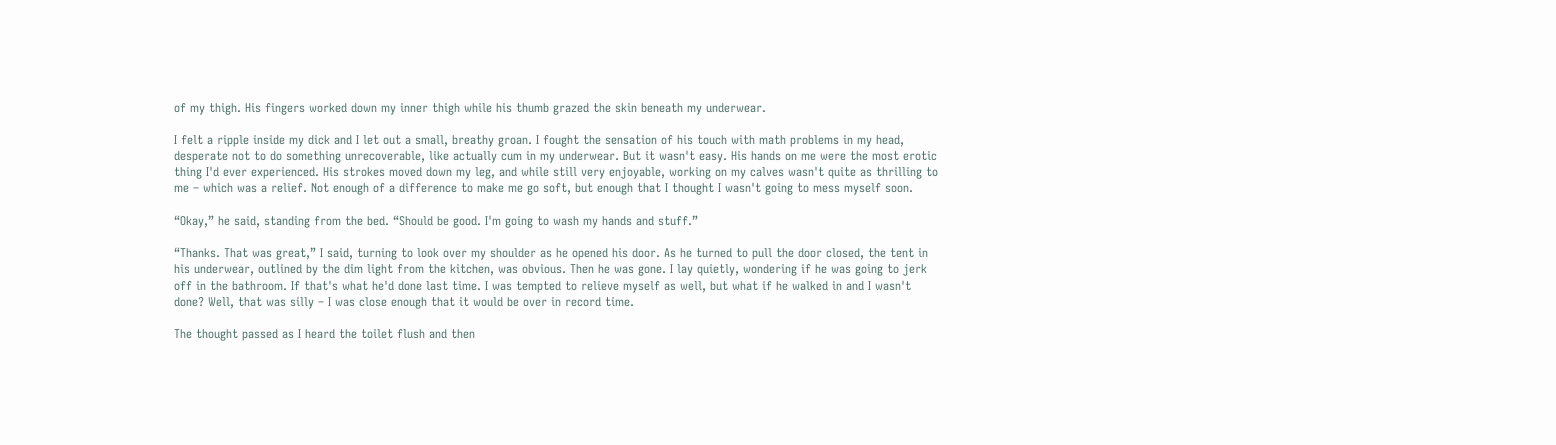of my thigh. His fingers worked down my inner thigh while his thumb grazed the skin beneath my underwear.

I felt a ripple inside my dick and I let out a small, breathy groan. I fought the sensation of his touch with math problems in my head, desperate not to do something unrecoverable, like actually cum in my underwear. But it wasn't easy. His hands on me were the most erotic thing I'd ever experienced. His strokes moved down my leg, and while still very enjoyable, working on my calves wasn't quite as thrilling to me – which was a relief. Not enough of a difference to make me go soft, but enough that I thought I wasn't going to mess myself soon.

“Okay,” he said, standing from the bed. “Should be good. I'm going to wash my hands and stuff.”

“Thanks. That was great,” I said, turning to look over my shoulder as he opened his door. As he turned to pull the door closed, the tent in his underwear, outlined by the dim light from the kitchen, was obvious. Then he was gone. I lay quietly, wondering if he was going to jerk off in the bathroom. If that's what he'd done last time. I was tempted to relieve myself as well, but what if he walked in and I wasn't done? Well, that was silly – I was close enough that it would be over in record time.

The thought passed as I heard the toilet flush and then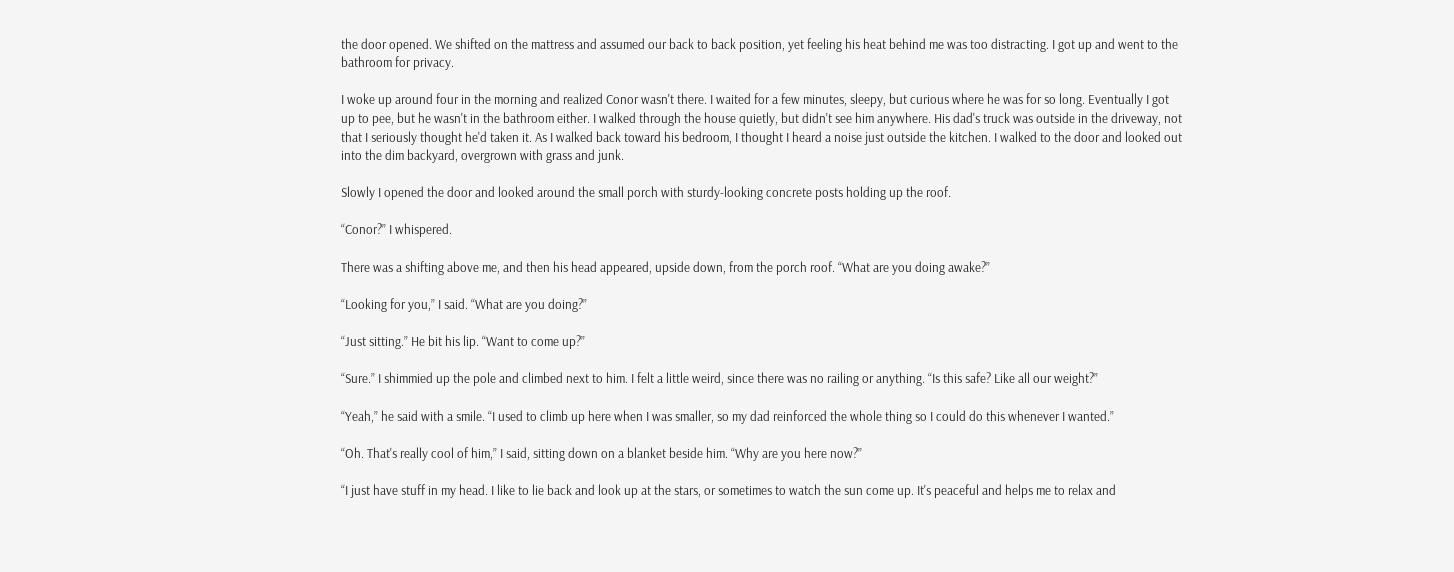the door opened. We shifted on the mattress and assumed our back to back position, yet feeling his heat behind me was too distracting. I got up and went to the bathroom for privacy.

I woke up around four in the morning and realized Conor wasn't there. I waited for a few minutes, sleepy, but curious where he was for so long. Eventually I got up to pee, but he wasn't in the bathroom either. I walked through the house quietly, but didn't see him anywhere. His dad's truck was outside in the driveway, not that I seriously thought he'd taken it. As I walked back toward his bedroom, I thought I heard a noise just outside the kitchen. I walked to the door and looked out into the dim backyard, overgrown with grass and junk.

Slowly I opened the door and looked around the small porch with sturdy-looking concrete posts holding up the roof.

“Conor?” I whispered.

There was a shifting above me, and then his head appeared, upside down, from the porch roof. “What are you doing awake?”

“Looking for you,” I said. “What are you doing?”

“Just sitting.” He bit his lip. “Want to come up?”

“Sure.” I shimmied up the pole and climbed next to him. I felt a little weird, since there was no railing or anything. “Is this safe? Like all our weight?”

“Yeah,” he said with a smile. “I used to climb up here when I was smaller, so my dad reinforced the whole thing so I could do this whenever I wanted.”

“Oh. That's really cool of him,” I said, sitting down on a blanket beside him. “Why are you here now?”

“I just have stuff in my head. I like to lie back and look up at the stars, or sometimes to watch the sun come up. It's peaceful and helps me to relax and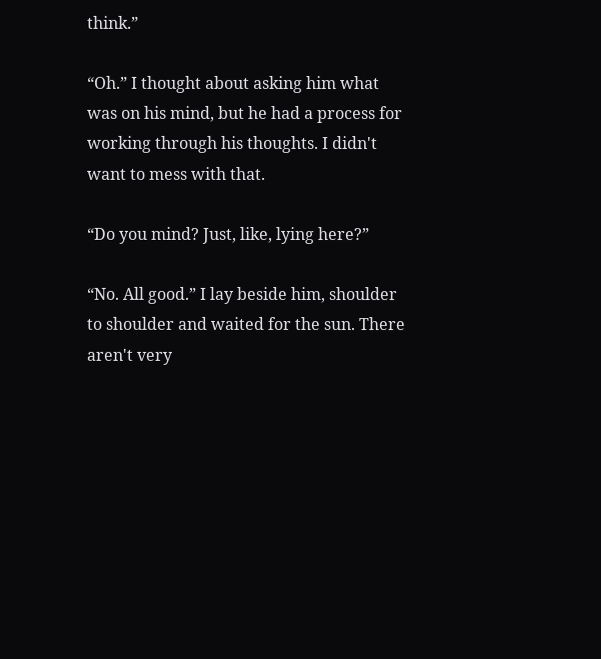think.”

“Oh.” I thought about asking him what was on his mind, but he had a process for working through his thoughts. I didn't want to mess with that.

“Do you mind? Just, like, lying here?”

“No. All good.” I lay beside him, shoulder to shoulder and waited for the sun. There aren't very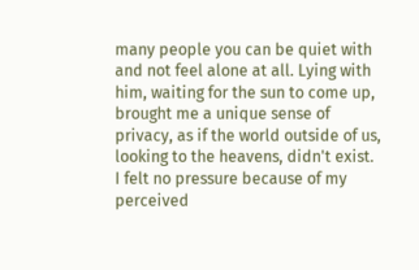many people you can be quiet with and not feel alone at all. Lying with him, waiting for the sun to come up, brought me a unique sense of privacy, as if the world outside of us, looking to the heavens, didn't exist. I felt no pressure because of my perceived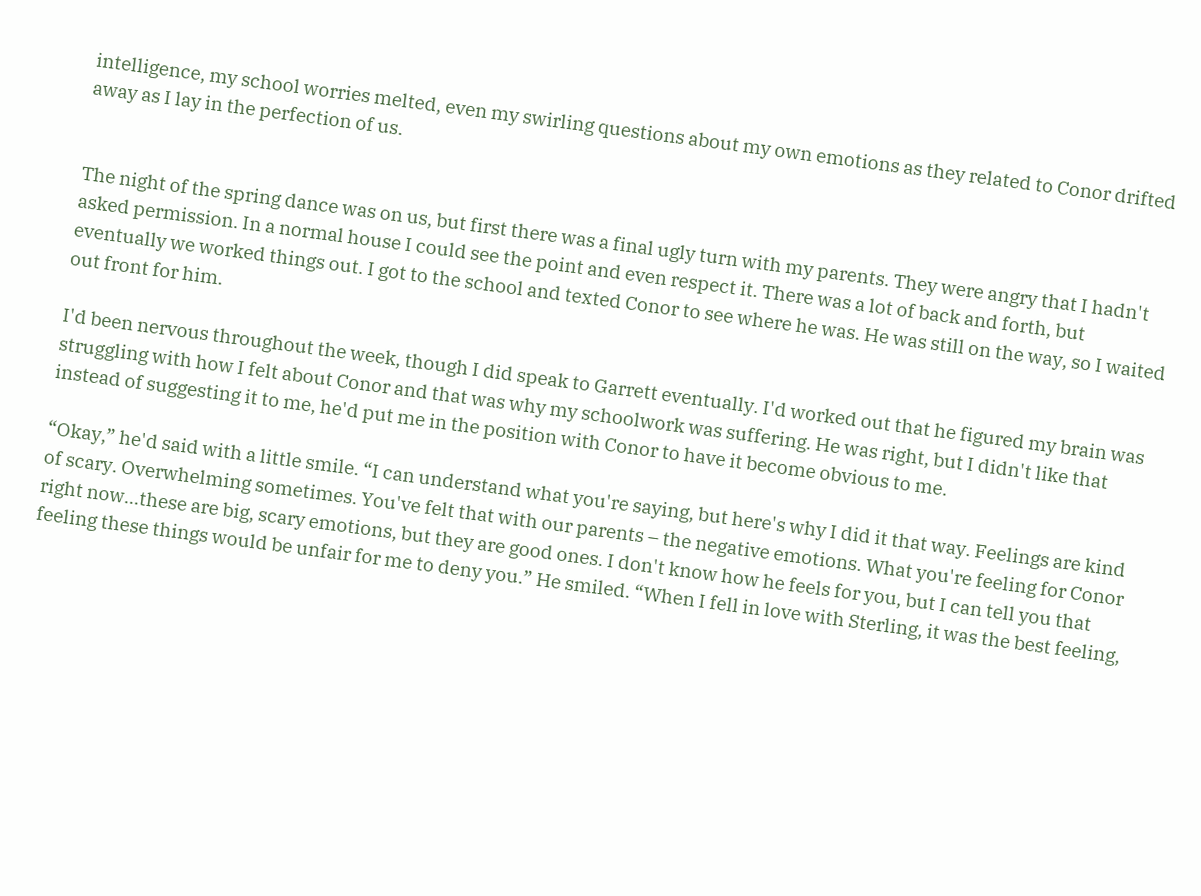intelligence, my school worries melted, even my swirling questions about my own emotions as they related to Conor drifted away as I lay in the perfection of us.


The night of the spring dance was on us, but first there was a final ugly turn with my parents. They were angry that I hadn't asked permission. In a normal house I could see the point and even respect it. There was a lot of back and forth, but eventually we worked things out. I got to the school and texted Conor to see where he was. He was still on the way, so I waited out front for him.

I'd been nervous throughout the week, though I did speak to Garrett eventually. I'd worked out that he figured my brain was struggling with how I felt about Conor and that was why my schoolwork was suffering. He was right, but I didn't like that instead of suggesting it to me, he'd put me in the position with Conor to have it become obvious to me.

“Okay,” he'd said with a little smile. “I can understand what you're saying, but here's why I did it that way. Feelings are kind of scary. Overwhelming sometimes. You've felt that with our parents – the negative emotions. What you're feeling for Conor right now...these are big, scary emotions, but they are good ones. I don't know how he feels for you, but I can tell you that feeling these things would be unfair for me to deny you.” He smiled. “When I fell in love with Sterling, it was the best feeling,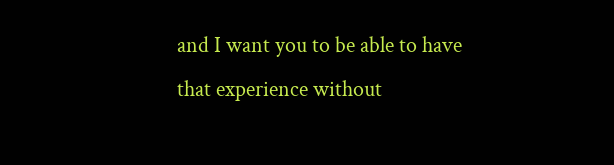and I want you to be able to have that experience without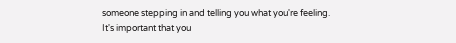someone stepping in and telling you what you're feeling. It's important that you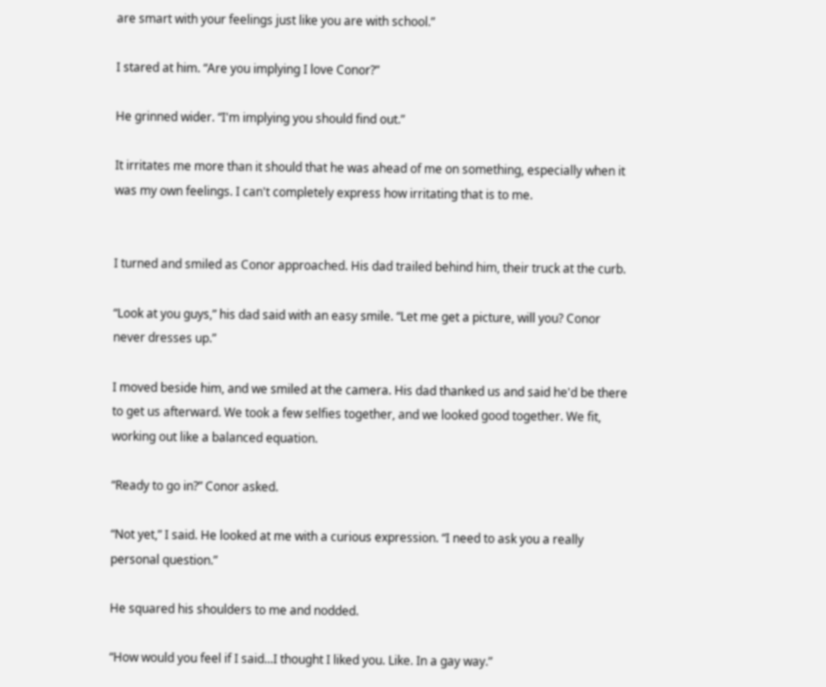are smart with your feelings just like you are with school.”

I stared at him. “Are you implying I love Conor?”

He grinned wider. “I'm implying you should find out.”

It irritates me more than it should that he was ahead of me on something, especially when it was my own feelings. I can't completely express how irritating that is to me.


I turned and smiled as Conor approached. His dad trailed behind him, their truck at the curb.

“Look at you guys,” his dad said with an easy smile. “Let me get a picture, will you? Conor never dresses up.”

I moved beside him, and we smiled at the camera. His dad thanked us and said he'd be there to get us afterward. We took a few selfies together, and we looked good together. We fit, working out like a balanced equation.

“Ready to go in?” Conor asked.

“Not yet,” I said. He looked at me with a curious expression. “I need to ask you a really personal question.”

He squared his shoulders to me and nodded.

“How would you feel if I said...I thought I liked you. Like. In a gay way.”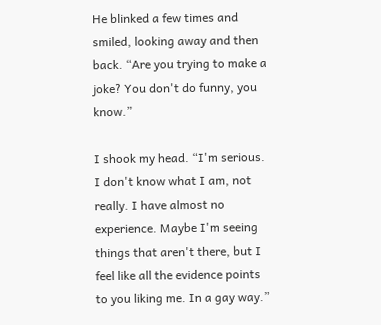He blinked a few times and smiled, looking away and then back. “Are you trying to make a joke? You don't do funny, you know.”

I shook my head. “I'm serious. I don't know what I am, not really. I have almost no experience. Maybe I'm seeing things that aren't there, but I feel like all the evidence points to you liking me. In a gay way.”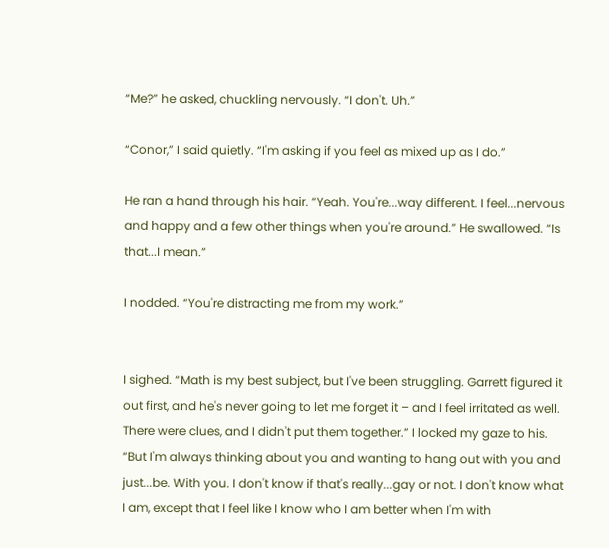“Me?” he asked, chuckling nervously. “I don't. Uh.”

“Conor,” I said quietly. “I'm asking if you feel as mixed up as I do.”

He ran a hand through his hair. “Yeah. You're...way different. I feel...nervous and happy and a few other things when you're around.” He swallowed. “Is that...I mean.”

I nodded. “You're distracting me from my work.”


I sighed. “Math is my best subject, but I've been struggling. Garrett figured it out first, and he's never going to let me forget it – and I feel irritated as well. There were clues, and I didn't put them together.” I locked my gaze to his. “But I'm always thinking about you and wanting to hang out with you and just...be. With you. I don't know if that's really...gay or not. I don't know what I am, except that I feel like I know who I am better when I'm with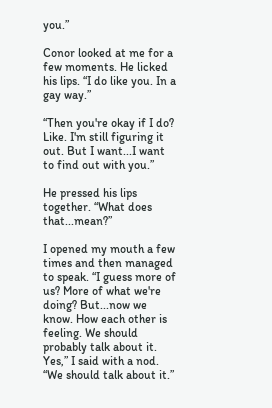you.”

Conor looked at me for a few moments. He licked his lips. “I do like you. In a gay way.”

“Then you're okay if I do? Like. I'm still figuring it out. But I want...I want to find out with you.”

He pressed his lips together. “What does that...mean?”

I opened my mouth a few times and then managed to speak. “I guess more of us? More of what we're doing? But...now we know. How each other is feeling. We should probably talk about it. Yes,” I said with a nod. “We should talk about it.”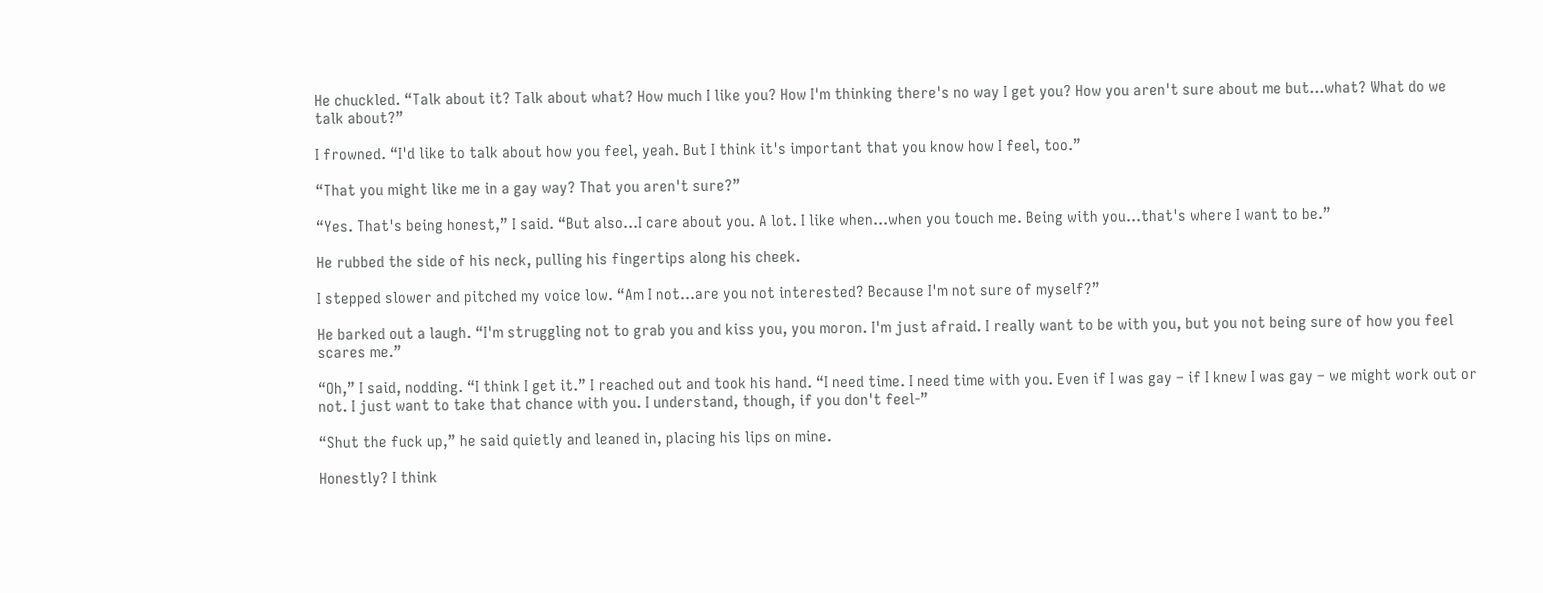He chuckled. “Talk about it? Talk about what? How much I like you? How I'm thinking there's no way I get you? How you aren't sure about me but...what? What do we talk about?”

I frowned. “I'd like to talk about how you feel, yeah. But I think it's important that you know how I feel, too.”

“That you might like me in a gay way? That you aren't sure?”

“Yes. That's being honest,” I said. “But also...I care about you. A lot. I like when...when you touch me. Being with you...that's where I want to be.”

He rubbed the side of his neck, pulling his fingertips along his cheek.

I stepped slower and pitched my voice low. “Am I not...are you not interested? Because I'm not sure of myself?”

He barked out a laugh. “I'm struggling not to grab you and kiss you, you moron. I'm just afraid. I really want to be with you, but you not being sure of how you feel scares me.”

“Oh,” I said, nodding. “I think I get it.” I reached out and took his hand. “I need time. I need time with you. Even if I was gay – if I knew I was gay – we might work out or not. I just want to take that chance with you. I understand, though, if you don't feel-”

“Shut the fuck up,” he said quietly and leaned in, placing his lips on mine.

Honestly? I think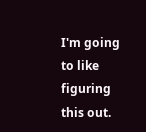I'm going to like figuring this out.